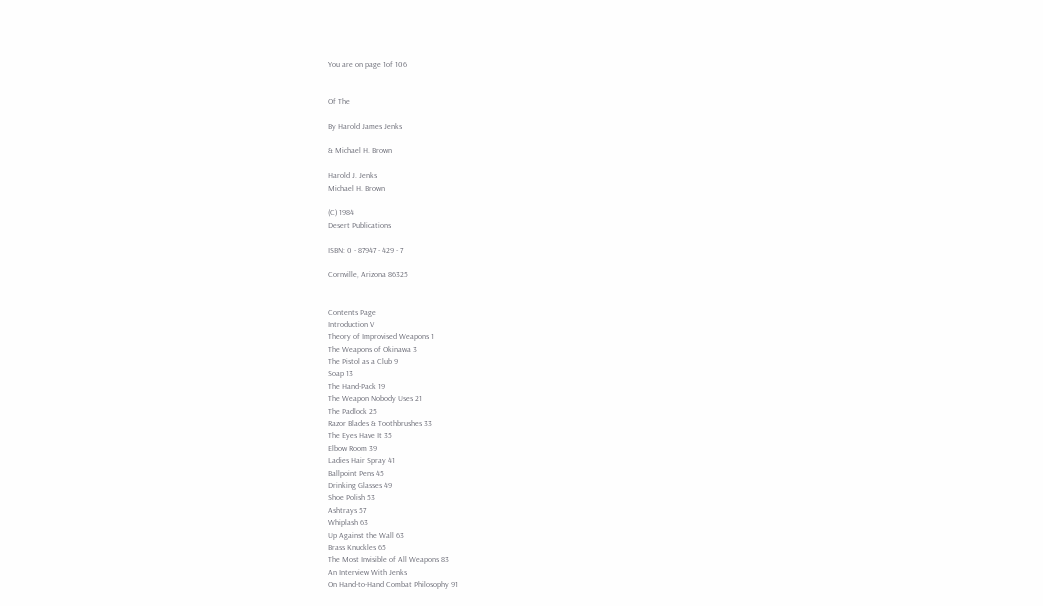You are on page 1of 106


Of The

By Harold James Jenks

& Michael H. Brown

Harold J. Jenks
Michael H. Brown

(C) 1984
Desert Publications

ISBN: 0 - 87947 - 429 - 7

Cornville, Arizona 86325


Contents Page
Introduction V
Theory of Improvised Weapons 1
The Weapons of Okinawa 3
The Pistol as a Club 9
Soap 13
The Hand-Pack 19
The Weapon Nobody Uses 21
The Padlock 25
Razor Blades & Toothbrushes 33
The Eyes Have It 35
Elbow Room 39
Ladies Hair Spray 41
Ballpoint Pens 45
Drinking Glasses 49
Shoe Polish 53
Ashtrays 57
Whiplash 63
Up Against the Wall 63
Brass Knuckles 65
The Most Invisible of All Weapons 83
An Interview With Jenks
On Hand-to-Hand Combat Philosophy 91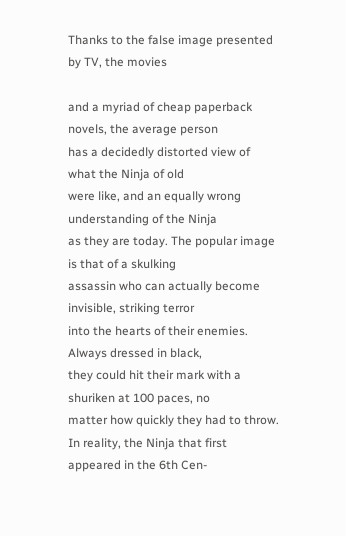Thanks to the false image presented by TV, the movies

and a myriad of cheap paperback novels, the average person
has a decidedly distorted view of what the Ninja of old
were like, and an equally wrong understanding of the Ninja
as they are today. The popular image is that of a skulking
assassin who can actually become invisible, striking terror
into the hearts of their enemies. Always dressed in black,
they could hit their mark with a shuriken at 100 paces, no
matter how quickly they had to throw.
In reality, the Ninja that first appeared in the 6th Cen-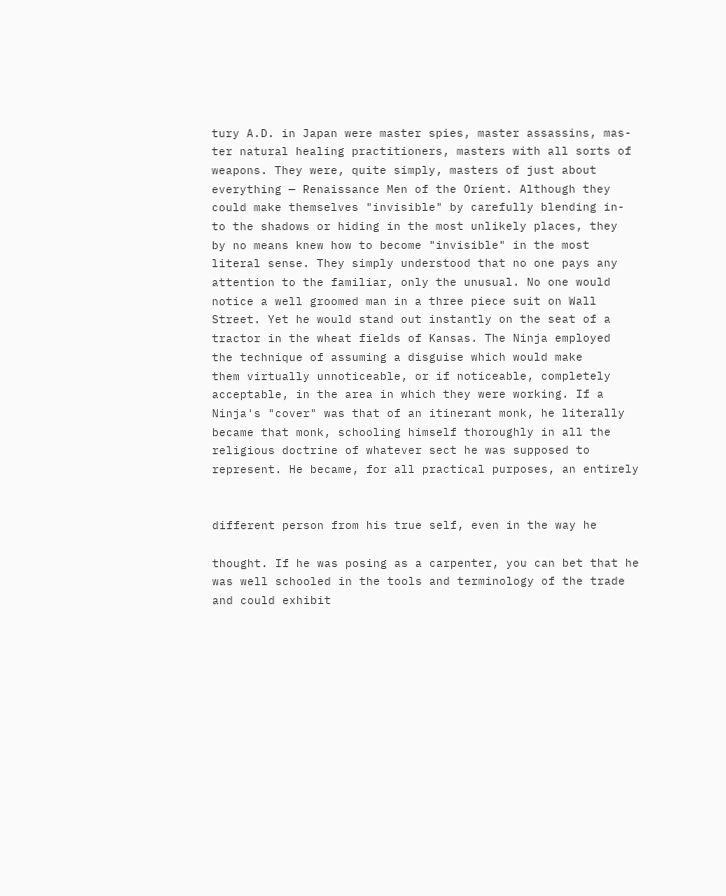tury A.D. in Japan were master spies, master assassins, mas-
ter natural healing practitioners, masters with all sorts of
weapons. They were, quite simply, masters of just about
everything — Renaissance Men of the Orient. Although they
could make themselves "invisible" by carefully blending in-
to the shadows or hiding in the most unlikely places, they
by no means knew how to become "invisible" in the most
literal sense. They simply understood that no one pays any
attention to the familiar, only the unusual. No one would
notice a well groomed man in a three piece suit on Wall
Street. Yet he would stand out instantly on the seat of a
tractor in the wheat fields of Kansas. The Ninja employed
the technique of assuming a disguise which would make
them virtually unnoticeable, or if noticeable, completely
acceptable, in the area in which they were working. If a
Ninja's "cover" was that of an itinerant monk, he literally
became that monk, schooling himself thoroughly in all the
religious doctrine of whatever sect he was supposed to
represent. He became, for all practical purposes, an entirely


different person from his true self, even in the way he

thought. If he was posing as a carpenter, you can bet that he
was well schooled in the tools and terminology of the trade
and could exhibit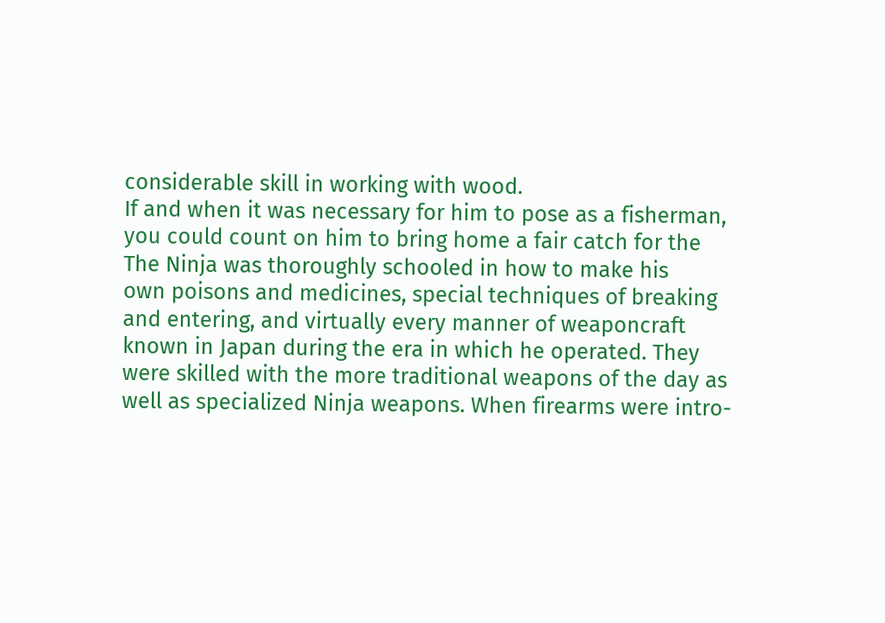considerable skill in working with wood.
If and when it was necessary for him to pose as a fisherman,
you could count on him to bring home a fair catch for the
The Ninja was thoroughly schooled in how to make his
own poisons and medicines, special techniques of breaking
and entering, and virtually every manner of weaponcraft
known in Japan during the era in which he operated. They
were skilled with the more traditional weapons of the day as
well as specialized Ninja weapons. When firearms were intro-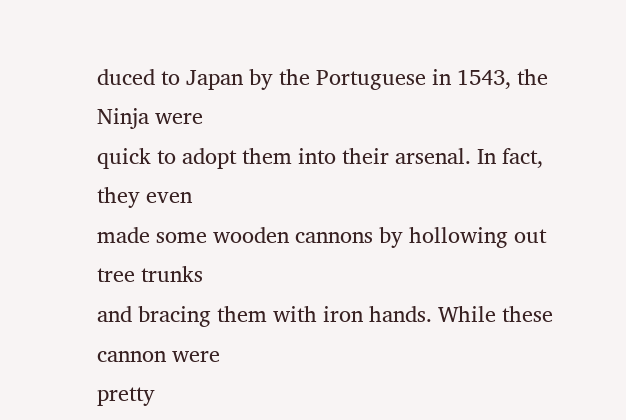duced to Japan by the Portuguese in 1543, the Ninja were
quick to adopt them into their arsenal. In fact, they even
made some wooden cannons by hollowing out tree trunks
and bracing them with iron hands. While these cannon were
pretty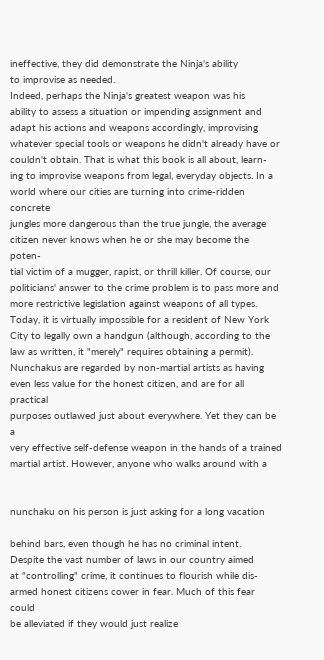ineffective, they did demonstrate the Ninja's ability
to improvise as needed.
Indeed, perhaps the Ninja's greatest weapon was his
ability to assess a situation or impending assignment and
adapt his actions and weapons accordingly, improvising
whatever special tools or weapons he didn't already have or
couldn't obtain. That is what this book is all about, learn-
ing to improvise weapons from legal, everyday objects. In a
world where our cities are turning into crime-ridden concrete
jungles more dangerous than the true jungle, the average
citizen never knows when he or she may become the poten-
tial victim of a mugger, rapist, or thrill killer. Of course, our
politicians' answer to the crime problem is to pass more and
more restrictive legislation against weapons of all types.
Today, it is virtually impossible for a resident of New York
City to legally own a handgun (although, according to the
law as written, it "merely" requires obtaining a permit).
Nunchakus are regarded by non-martial artists as having
even less value for the honest citizen, and are for all practical
purposes outlawed just about everywhere. Yet they can be a
very effective self-defense weapon in the hands of a trained
martial artist. However, anyone who walks around with a


nunchaku on his person is just asking for a long vacation

behind bars, even though he has no criminal intent.
Despite the vast number of laws in our country aimed
at "controlling" crime, it continues to flourish while dis-
armed honest citizens cower in fear. Much of this fear could
be alleviated if they would just realize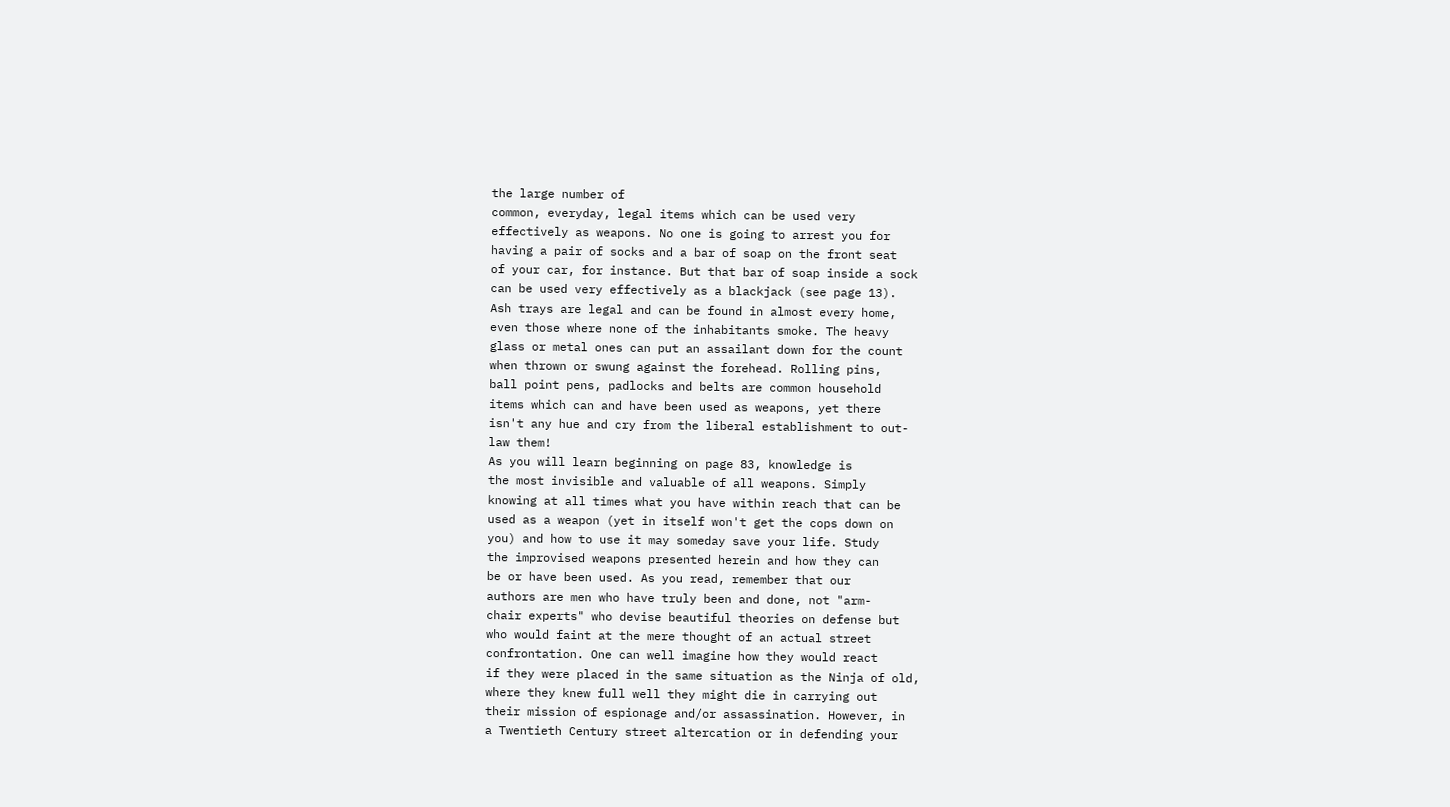the large number of
common, everyday, legal items which can be used very
effectively as weapons. No one is going to arrest you for
having a pair of socks and a bar of soap on the front seat
of your car, for instance. But that bar of soap inside a sock
can be used very effectively as a blackjack (see page 13).
Ash trays are legal and can be found in almost every home,
even those where none of the inhabitants smoke. The heavy
glass or metal ones can put an assailant down for the count
when thrown or swung against the forehead. Rolling pins,
ball point pens, padlocks and belts are common household
items which can and have been used as weapons, yet there
isn't any hue and cry from the liberal establishment to out-
law them!
As you will learn beginning on page 83, knowledge is
the most invisible and valuable of all weapons. Simply
knowing at all times what you have within reach that can be
used as a weapon (yet in itself won't get the cops down on
you) and how to use it may someday save your life. Study
the improvised weapons presented herein and how they can
be or have been used. As you read, remember that our
authors are men who have truly been and done, not "arm-
chair experts" who devise beautiful theories on defense but
who would faint at the mere thought of an actual street
confrontation. One can well imagine how they would react
if they were placed in the same situation as the Ninja of old,
where they knew full well they might die in carrying out
their mission of espionage and/or assassination. However, in
a Twentieth Century street altercation or in defending your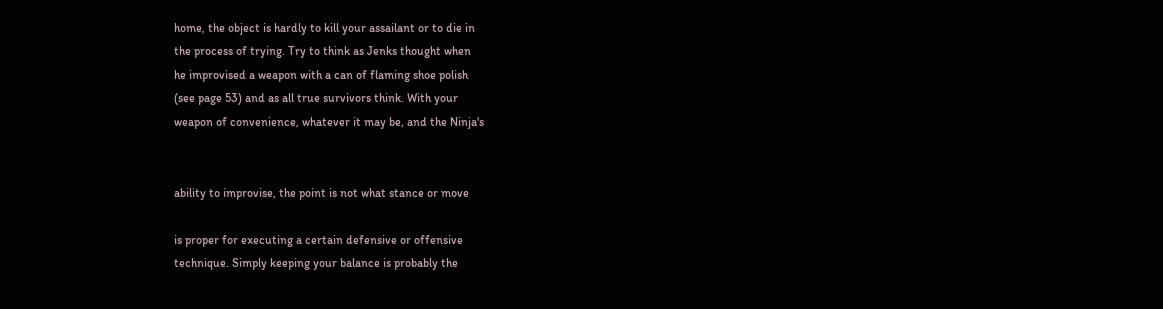home, the object is hardly to kill your assailant or to die in
the process of trying. Try to think as Jenks thought when
he improvised a weapon with a can of flaming shoe polish
(see page 53) and as all true survivors think. With your
weapon of convenience, whatever it may be, and the Ninja's


ability to improvise, the point is not what stance or move

is proper for executing a certain defensive or offensive
technique. Simply keeping your balance is probably the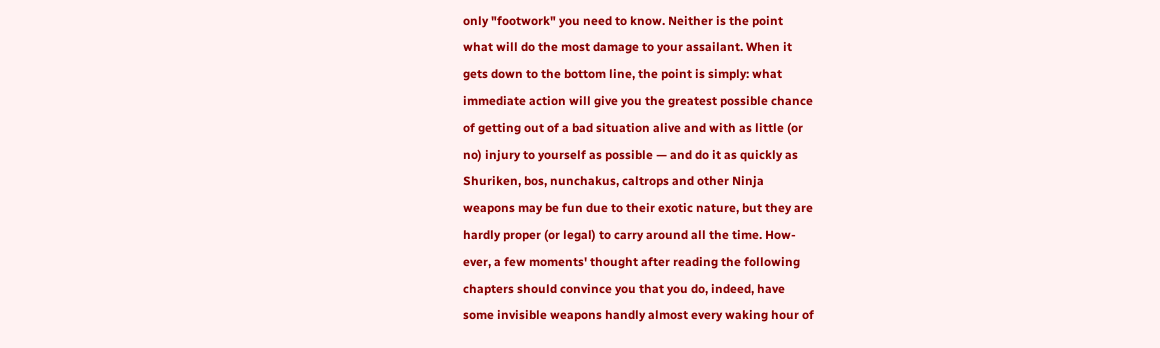only "footwork" you need to know. Neither is the point
what will do the most damage to your assailant. When it
gets down to the bottom line, the point is simply: what
immediate action will give you the greatest possible chance
of getting out of a bad situation alive and with as little (or
no) injury to yourself as possible — and do it as quickly as
Shuriken, bos, nunchakus, caltrops and other Ninja
weapons may be fun due to their exotic nature, but they are
hardly proper (or legal) to carry around all the time. How-
ever, a few moments' thought after reading the following
chapters should convince you that you do, indeed, have
some invisible weapons handly almost every waking hour of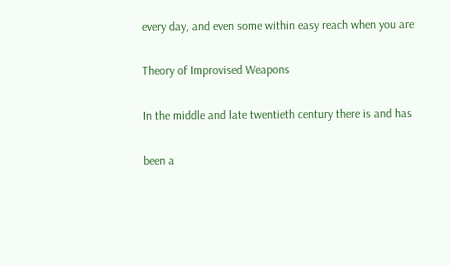every day, and even some within easy reach when you are

Theory of Improvised Weapons

In the middle and late twentieth century there is and has

been a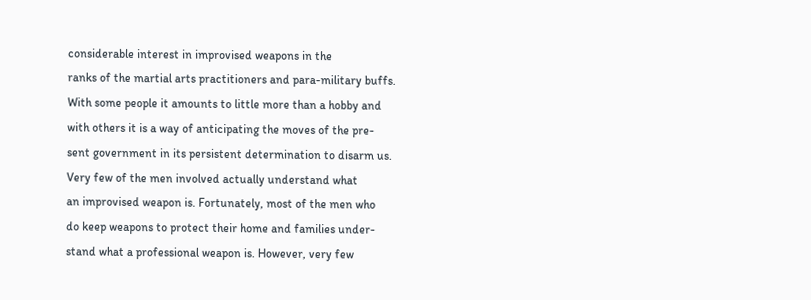considerable interest in improvised weapons in the
ranks of the martial arts practitioners and para-military buffs.
With some people it amounts to little more than a hobby and
with others it is a way of anticipating the moves of the pre-
sent government in its persistent determination to disarm us.
Very few of the men involved actually understand what
an improvised weapon is. Fortunately, most of the men who
do keep weapons to protect their home and families under-
stand what a professional weapon is. However, very few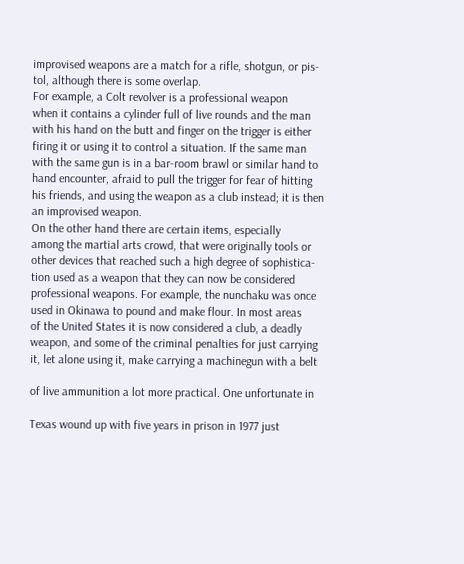improvised weapons are a match for a rifle, shotgun, or pis-
tol, although there is some overlap.
For example, a Colt revolver is a professional weapon
when it contains a cylinder full of live rounds and the man
with his hand on the butt and finger on the trigger is either
firing it or using it to control a situation. If the same man
with the same gun is in a bar-room brawl or similar hand to
hand encounter, afraid to pull the trigger for fear of hitting
his friends, and using the weapon as a club instead; it is then
an improvised weapon.
On the other hand there are certain items, especially
among the martial arts crowd, that were originally tools or
other devices that reached such a high degree of sophistica-
tion used as a weapon that they can now be considered
professional weapons. For example, the nunchaku was once
used in Okinawa to pound and make flour. In most areas
of the United States it is now considered a club, a deadly
weapon, and some of the criminal penalties for just carrying
it, let alone using it, make carrying a machinegun with a belt

of live ammunition a lot more practical. One unfortunate in

Texas wound up with five years in prison in 1977 just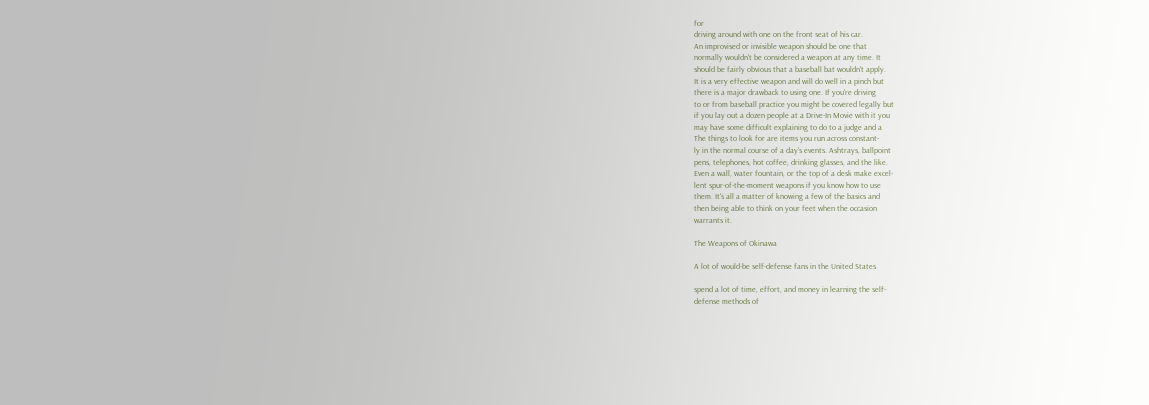for
driving around with one on the front seat of his car.
An improvised or invisible weapon should be one that
normally wouldn't be considered a weapon at any time. It
should be fairly obvious that a baseball bat wouldn't apply.
It is a very effective weapon and will do well in a pinch but
there is a major drawback to using one. If you're driving
to or from baseball practice you might be covered legally but
if you lay out a dozen people at a Drive-In Movie with it you
may have some difficult explaining to do to a judge and a
The things to look for are items you run across constant-
ly in the normal course of a day's events. Ashtrays, ballpoint
pens, telephones, hot coffee, drinking glasses, and the like.
Even a wall, water fountain, or the top of a desk make excel-
lent spur-of-the-moment weapons if you know how to use
them. It's all a matter of knowing a few of the basics and
then being able to think on your feet when the occasion
warrants it.

The Weapons of Okinawa

A lot of would-be self-defense fans in the United States

spend a lot of time, effort, and money in learning the self-
defense methods of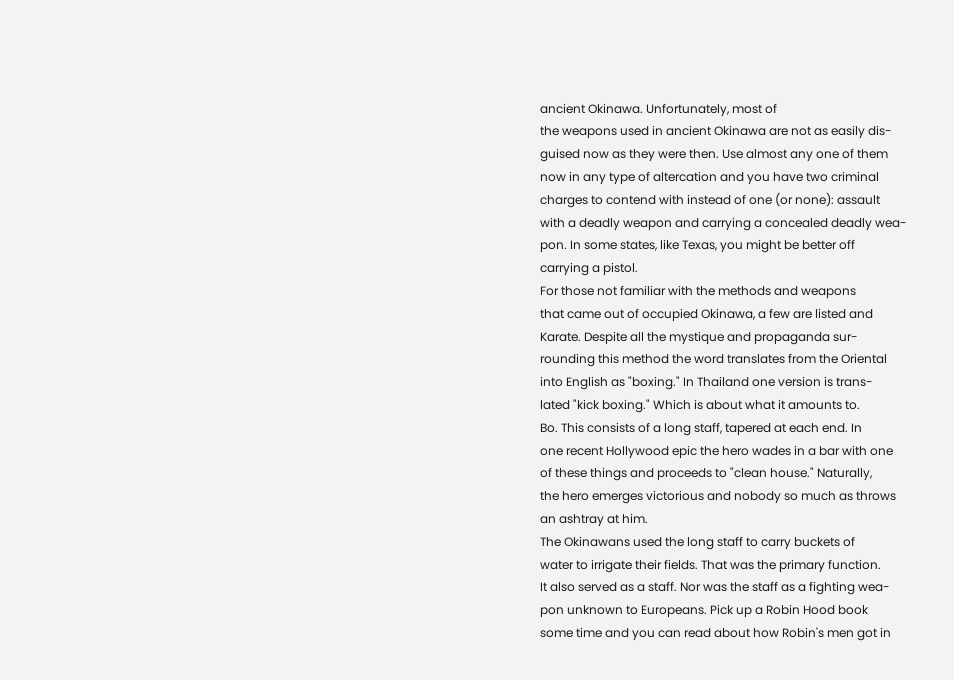ancient Okinawa. Unfortunately, most of
the weapons used in ancient Okinawa are not as easily dis-
guised now as they were then. Use almost any one of them
now in any type of altercation and you have two criminal
charges to contend with instead of one (or none): assault
with a deadly weapon and carrying a concealed deadly wea-
pon. In some states, like Texas, you might be better off
carrying a pistol.
For those not familiar with the methods and weapons
that came out of occupied Okinawa, a few are listed and
Karate. Despite all the mystique and propaganda sur-
rounding this method the word translates from the Oriental
into English as "boxing." In Thailand one version is trans-
lated "kick boxing." Which is about what it amounts to.
Bo. This consists of a long staff, tapered at each end. In
one recent Hollywood epic the hero wades in a bar with one
of these things and proceeds to "clean house." Naturally,
the hero emerges victorious and nobody so much as throws
an ashtray at him.
The Okinawans used the long staff to carry buckets of
water to irrigate their fields. That was the primary function.
It also served as a staff. Nor was the staff as a fighting wea-
pon unknown to Europeans. Pick up a Robin Hood book
some time and you can read about how Robin's men got in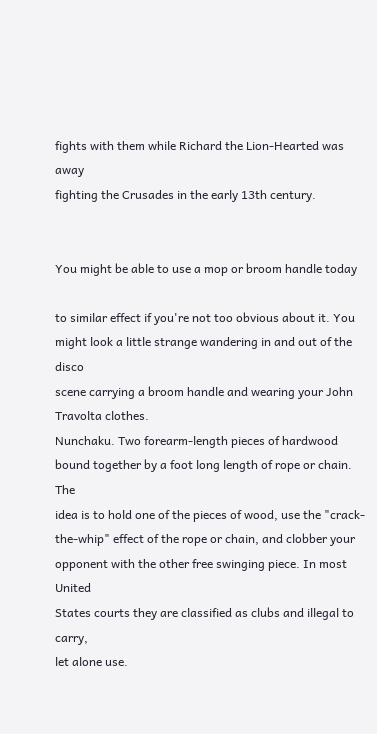fights with them while Richard the Lion-Hearted was away
fighting the Crusades in the early 13th century.


You might be able to use a mop or broom handle today

to similar effect if you're not too obvious about it. You
might look a little strange wandering in and out of the disco
scene carrying a broom handle and wearing your John
Travolta clothes.
Nunchaku. Two forearm-length pieces of hardwood
bound together by a foot long length of rope or chain. The
idea is to hold one of the pieces of wood, use the "crack-
the-whip" effect of the rope or chain, and clobber your
opponent with the other free swinging piece. In most United
States courts they are classified as clubs and illegal to carry,
let alone use.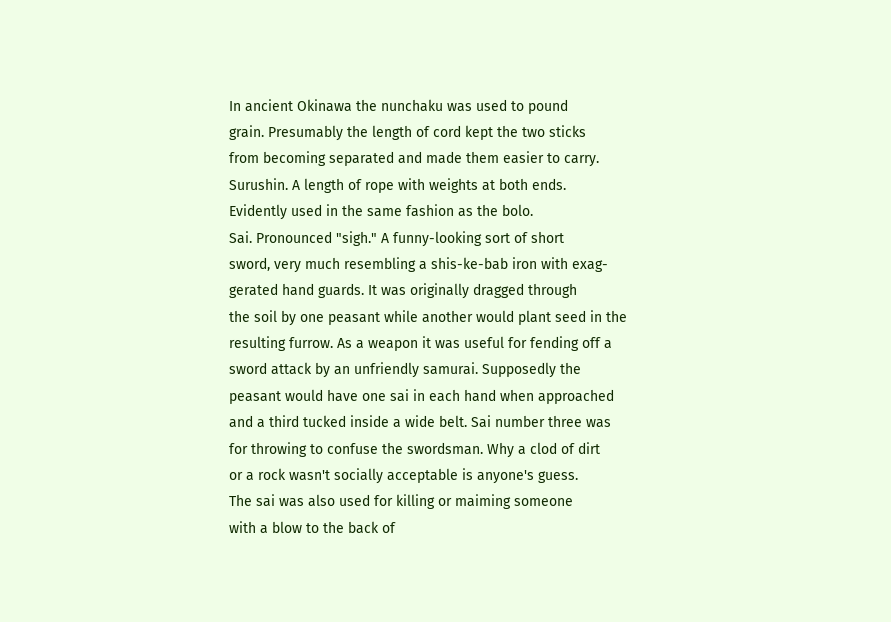In ancient Okinawa the nunchaku was used to pound
grain. Presumably the length of cord kept the two sticks
from becoming separated and made them easier to carry.
Surushin. A length of rope with weights at both ends.
Evidently used in the same fashion as the bolo.
Sai. Pronounced "sigh." A funny-looking sort of short
sword, very much resembling a shis-ke-bab iron with exag-
gerated hand guards. It was originally dragged through
the soil by one peasant while another would plant seed in the
resulting furrow. As a weapon it was useful for fending off a
sword attack by an unfriendly samurai. Supposedly the
peasant would have one sai in each hand when approached
and a third tucked inside a wide belt. Sai number three was
for throwing to confuse the swordsman. Why a clod of dirt
or a rock wasn't socially acceptable is anyone's guess.
The sai was also used for killing or maiming someone
with a blow to the back of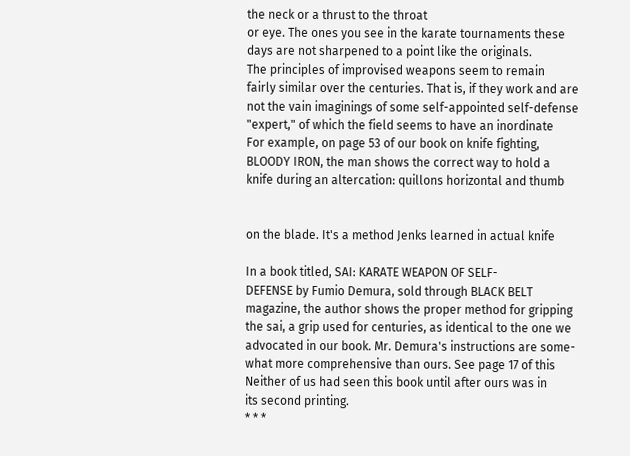the neck or a thrust to the throat
or eye. The ones you see in the karate tournaments these
days are not sharpened to a point like the originals.
The principles of improvised weapons seem to remain
fairly similar over the centuries. That is, if they work and are
not the vain imaginings of some self-appointed self-defense
"expert," of which the field seems to have an inordinate
For example, on page 53 of our book on knife fighting,
BLOODY IRON, the man shows the correct way to hold a
knife during an altercation: quillons horizontal and thumb


on the blade. It's a method Jenks learned in actual knife

In a book titled, SAI: KARATE WEAPON OF SELF-
DEFENSE by Fumio Demura, sold through BLACK BELT
magazine, the author shows the proper method for gripping
the sai, a grip used for centuries, as identical to the one we
advocated in our book. Mr. Demura's instructions are some-
what more comprehensive than ours. See page 17 of this
Neither of us had seen this book until after ours was in
its second printing.
* * *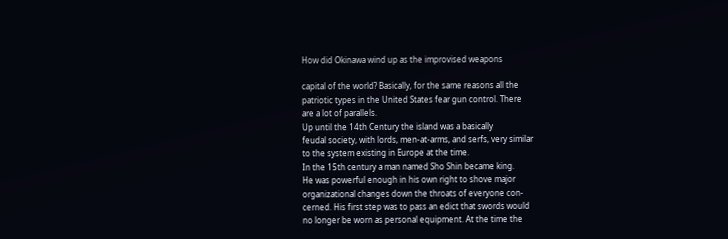How did Okinawa wind up as the improvised weapons

capital of the world? Basically, for the same reasons all the
patriotic types in the United States fear gun control. There
are a lot of parallels.
Up until the 14th Century the island was a basically
feudal society, with lords, men-at-arms, and serfs, very similar
to the system existing in Europe at the time.
In the 15th century a man named Sho Shin became king.
He was powerful enough in his own right to shove major
organizational changes down the throats of everyone con-
cerned. His first step was to pass an edict that swords would
no longer be worn as personal equipment. At the time the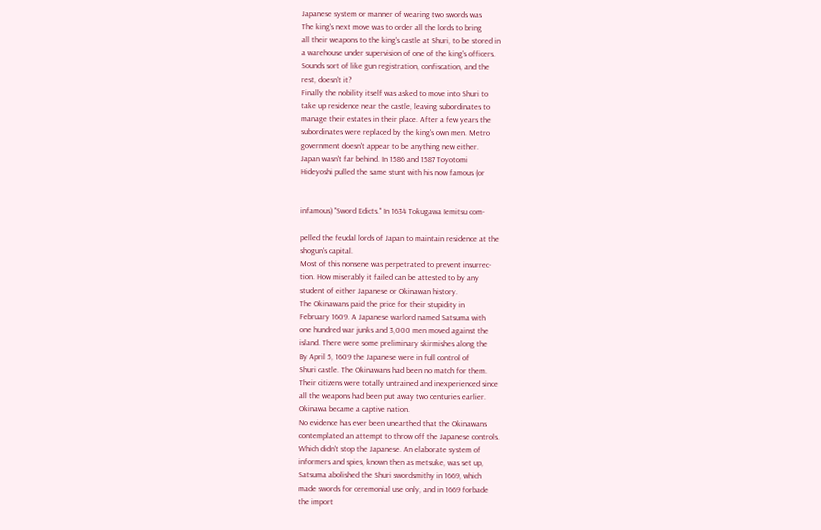Japanese system or manner of wearing two swords was
The king's next move was to order all the lords to bring
all their weapons to the king's castle at Shuri, to be stored in
a warehouse under supervision of one of the king's officers.
Sounds sort of like gun registration, confiscation, and the
rest, doesn't it?
Finally the nobility itself was asked to move into Shuri to
take up residence near the castle, leaving subordinates to
manage their estates in their place. After a few years the
subordinates were replaced by the king's own men. Metro
government doesn't appear to be anything new either.
Japan wasn't far behind. In 1586 and 1587 Toyotomi
Hideyoshi pulled the same stunt with his now famous (or


infamous) "Sword Edicts." In 1634 Tokugawa Iemitsu com-

pelled the feudal lords of Japan to maintain residence at the
shogun's capital.
Most of this nonsene was perpetrated to prevent insurrec-
tion. How miserably it failed can be attested to by any
student of either Japanese or Okinawan history.
The Okinawans paid the price for their stupidity in
February 1609. A Japanese warlord named Satsuma with
one hundred war junks and 3,000 men moved against the
island. There were some preliminary skirmishes along the
By April 5, 1609 the Japanese were in full control of
Shuri castle. The Okinawans had been no match for them.
Their citizens were totally untrained and inexperienced since
all the weapons had been put away two centuries earlier.
Okinawa became a captive nation.
No evidence has ever been unearthed that the Okinawans
contemplated an attempt to throw off the Japanese controls.
Which didn't stop the Japanese. An elaborate system of
informers and spies, known then as metsuke, was set up,
Satsuma abolished the Shuri swordsmithy in 1669, which
made swords for ceremonial use only, and in 1669 forbade
the import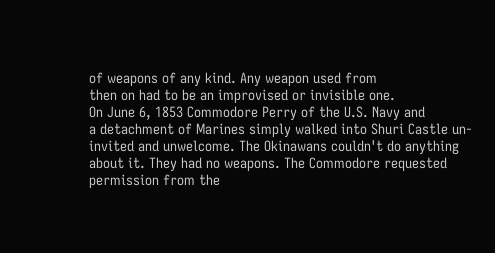of weapons of any kind. Any weapon used from
then on had to be an improvised or invisible one.
On June 6, 1853 Commodore Perry of the U.S. Navy and
a detachment of Marines simply walked into Shuri Castle un-
invited and unwelcome. The Okinawans couldn't do anything
about it. They had no weapons. The Commodore requested
permission from the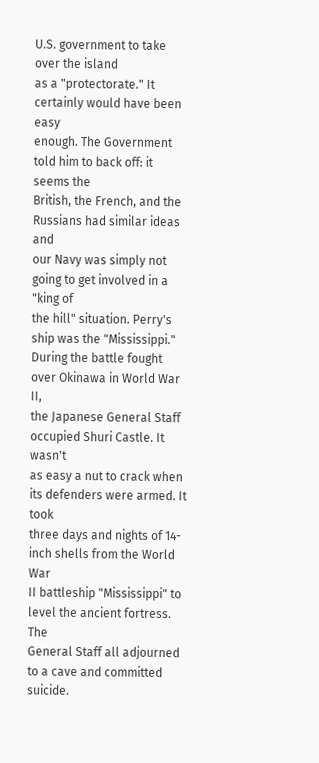U.S. government to take over the island
as a "protectorate." It certainly would have been easy
enough. The Government told him to back off: it seems the
British, the French, and the Russians had similar ideas and
our Navy was simply not going to get involved in a "king of
the hill" situation. Perry's ship was the "Mississippi."
During the battle fought over Okinawa in World War II,
the Japanese General Staff occupied Shuri Castle. It wasn't
as easy a nut to crack when its defenders were armed. It took
three days and nights of 14-inch shells from the World War
II battleship "Mississippi" to level the ancient fortress. The
General Staff all adjourned to a cave and committed suicide.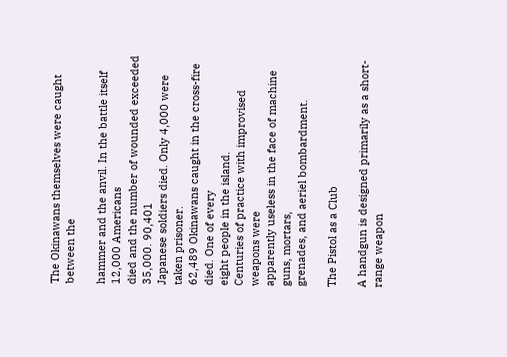The Okinawans themselves were caught between the

hammer and the anvil. In the battle itself 12,000 Americans
died and the number of wounded exceeded 35,000. 90,401
Japanese soldiers died. Only 4,000 were taken prisoner.
62,489 Okinawans caught in the cross-fire died. One of every
eight people in the island.
Centuries of practice with improvised weapons were
apparently useless in the face of machine guns, mortars,
grenades, and aeriel bombardment.

The Pistol as a Club

A handgun is designed primarily as a short-range weapon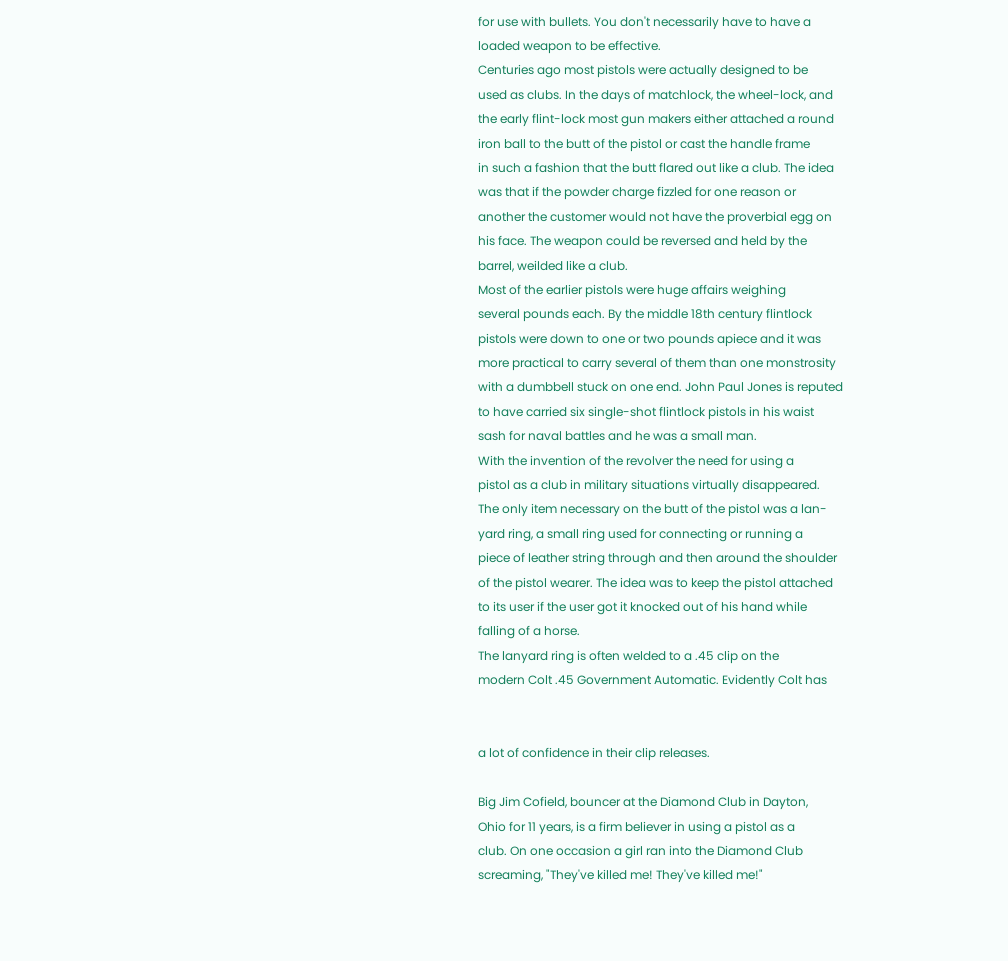for use with bullets. You don't necessarily have to have a
loaded weapon to be effective.
Centuries ago most pistols were actually designed to be
used as clubs. In the days of matchlock, the wheel-lock, and
the early flint-lock most gun makers either attached a round
iron ball to the butt of the pistol or cast the handle frame
in such a fashion that the butt flared out like a club. The idea
was that if the powder charge fizzled for one reason or
another the customer would not have the proverbial egg on
his face. The weapon could be reversed and held by the
barrel, weilded like a club.
Most of the earlier pistols were huge affairs weighing
several pounds each. By the middle 18th century flintlock
pistols were down to one or two pounds apiece and it was
more practical to carry several of them than one monstrosity
with a dumbbell stuck on one end. John Paul Jones is reputed
to have carried six single-shot flintlock pistols in his waist
sash for naval battles and he was a small man.
With the invention of the revolver the need for using a
pistol as a club in military situations virtually disappeared.
The only item necessary on the butt of the pistol was a lan-
yard ring, a small ring used for connecting or running a
piece of leather string through and then around the shoulder
of the pistol wearer. The idea was to keep the pistol attached
to its user if the user got it knocked out of his hand while
falling of a horse.
The lanyard ring is often welded to a .45 clip on the
modern Colt .45 Government Automatic. Evidently Colt has


a lot of confidence in their clip releases.

Big Jim Cofield, bouncer at the Diamond Club in Dayton,
Ohio for 11 years, is a firm believer in using a pistol as a
club. On one occasion a girl ran into the Diamond Club
screaming, "They've killed me! They've killed me!"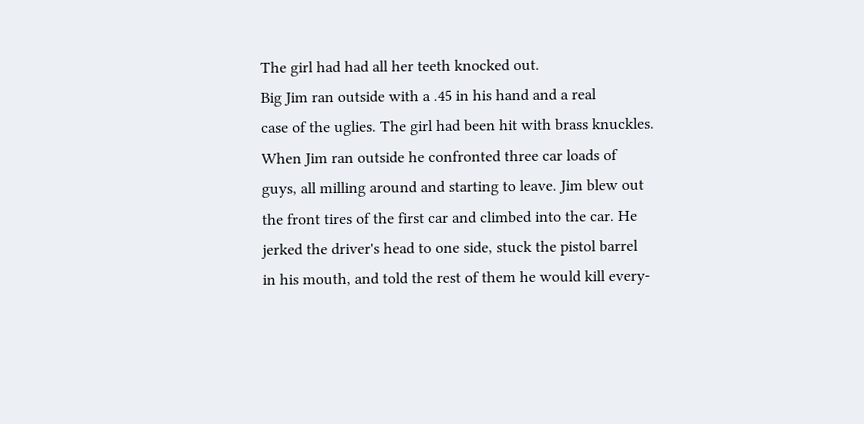The girl had had all her teeth knocked out.
Big Jim ran outside with a .45 in his hand and a real
case of the uglies. The girl had been hit with brass knuckles.
When Jim ran outside he confronted three car loads of
guys, all milling around and starting to leave. Jim blew out
the front tires of the first car and climbed into the car. He
jerked the driver's head to one side, stuck the pistol barrel
in his mouth, and told the rest of them he would kill every-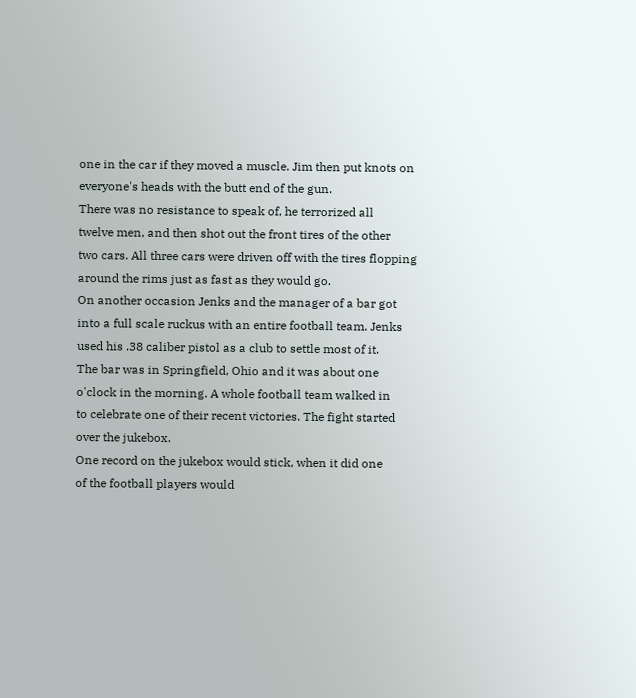one in the car if they moved a muscle. Jim then put knots on
everyone's heads with the butt end of the gun.
There was no resistance to speak of, he terrorized all
twelve men, and then shot out the front tires of the other
two cars. All three cars were driven off with the tires flopping
around the rims just as fast as they would go.
On another occasion Jenks and the manager of a bar got
into a full scale ruckus with an entire football team. Jenks
used his .38 caliber pistol as a club to settle most of it.
The bar was in Springfield, Ohio and it was about one
o'clock in the morning. A whole football team walked in
to celebrate one of their recent victories. The fight started
over the jukebox.
One record on the jukebox would stick, when it did one
of the football players would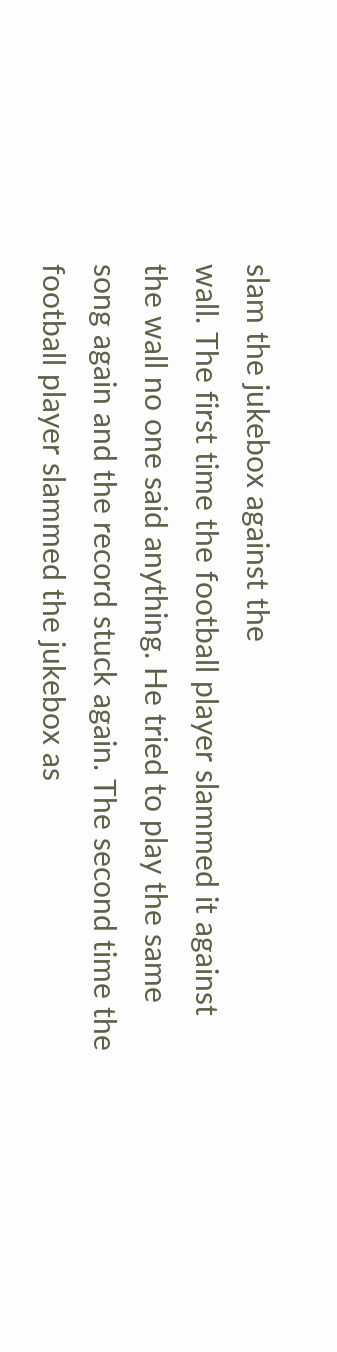slam the jukebox against the
wall. The first time the football player slammed it against
the wall no one said anything. He tried to play the same
song again and the record stuck again. The second time the
football player slammed the jukebox as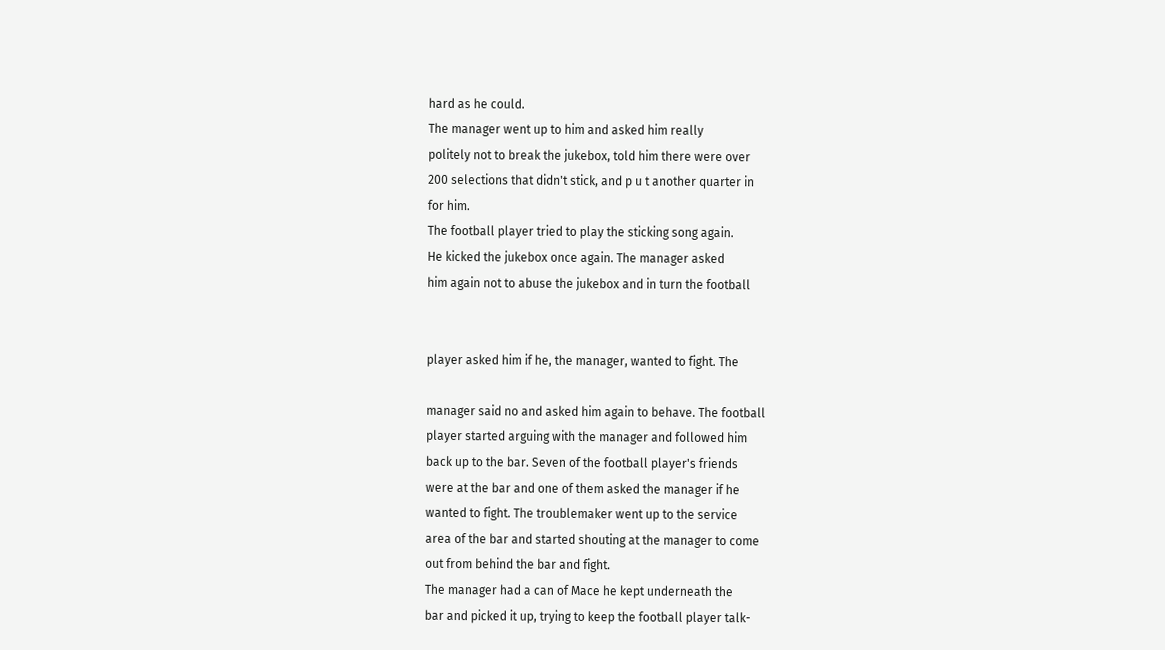hard as he could.
The manager went up to him and asked him really
politely not to break the jukebox, told him there were over
200 selections that didn't stick, and p u t another quarter in
for him.
The football player tried to play the sticking song again.
He kicked the jukebox once again. The manager asked
him again not to abuse the jukebox and in turn the football


player asked him if he, the manager, wanted to fight. The

manager said no and asked him again to behave. The football
player started arguing with the manager and followed him
back up to the bar. Seven of the football player's friends
were at the bar and one of them asked the manager if he
wanted to fight. The troublemaker went up to the service
area of the bar and started shouting at the manager to come
out from behind the bar and fight.
The manager had a can of Mace he kept underneath the
bar and picked it up, trying to keep the football player talk-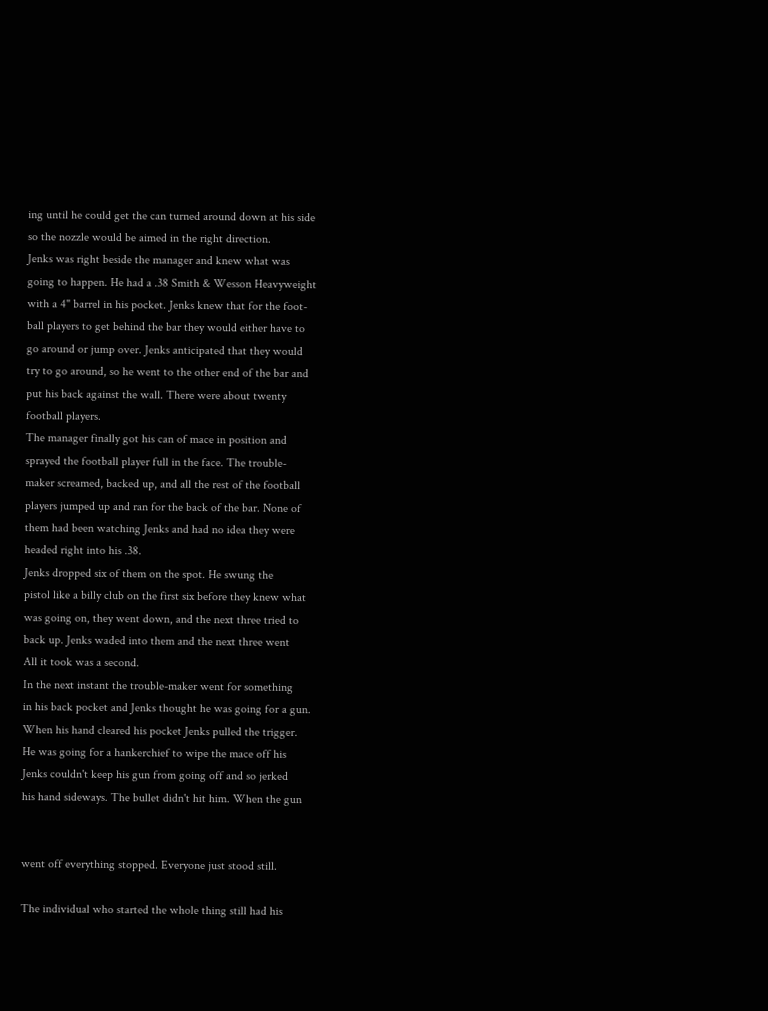ing until he could get the can turned around down at his side
so the nozzle would be aimed in the right direction.
Jenks was right beside the manager and knew what was
going to happen. He had a .38 Smith & Wesson Heavyweight
with a 4" barrel in his pocket. Jenks knew that for the foot-
ball players to get behind the bar they would either have to
go around or jump over. Jenks anticipated that they would
try to go around, so he went to the other end of the bar and
put his back against the wall. There were about twenty
football players.
The manager finally got his can of mace in position and
sprayed the football player full in the face. The trouble-
maker screamed, backed up, and all the rest of the football
players jumped up and ran for the back of the bar. None of
them had been watching Jenks and had no idea they were
headed right into his .38.
Jenks dropped six of them on the spot. He swung the
pistol like a billy club on the first six before they knew what
was going on, they went down, and the next three tried to
back up. Jenks waded into them and the next three went
All it took was a second.
In the next instant the trouble-maker went for something
in his back pocket and Jenks thought he was going for a gun.
When his hand cleared his pocket Jenks pulled the trigger.
He was going for a hankerchief to wipe the mace off his
Jenks couldn't keep his gun from going off and so jerked
his hand sideways. The bullet didn't hit him. When the gun


went off everything stopped. Everyone just stood still.

The individual who started the whole thing still had his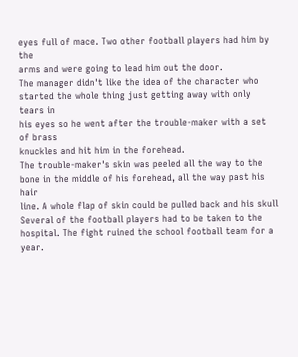eyes full of mace. Two other football players had him by the
arms and were going to lead him out the door.
The manager didn't like the idea of the character who
started the whole thing just getting away with only tears in
his eyes so he went after the trouble-maker with a set of brass
knuckles and hit him in the forehead.
The trouble-maker's skin was peeled all the way to the
bone in the middle of his forehead, all the way past his hair
line. A whole flap of skin could be pulled back and his skull
Several of the football players had to be taken to the
hospital. The fight ruined the school football team for a year.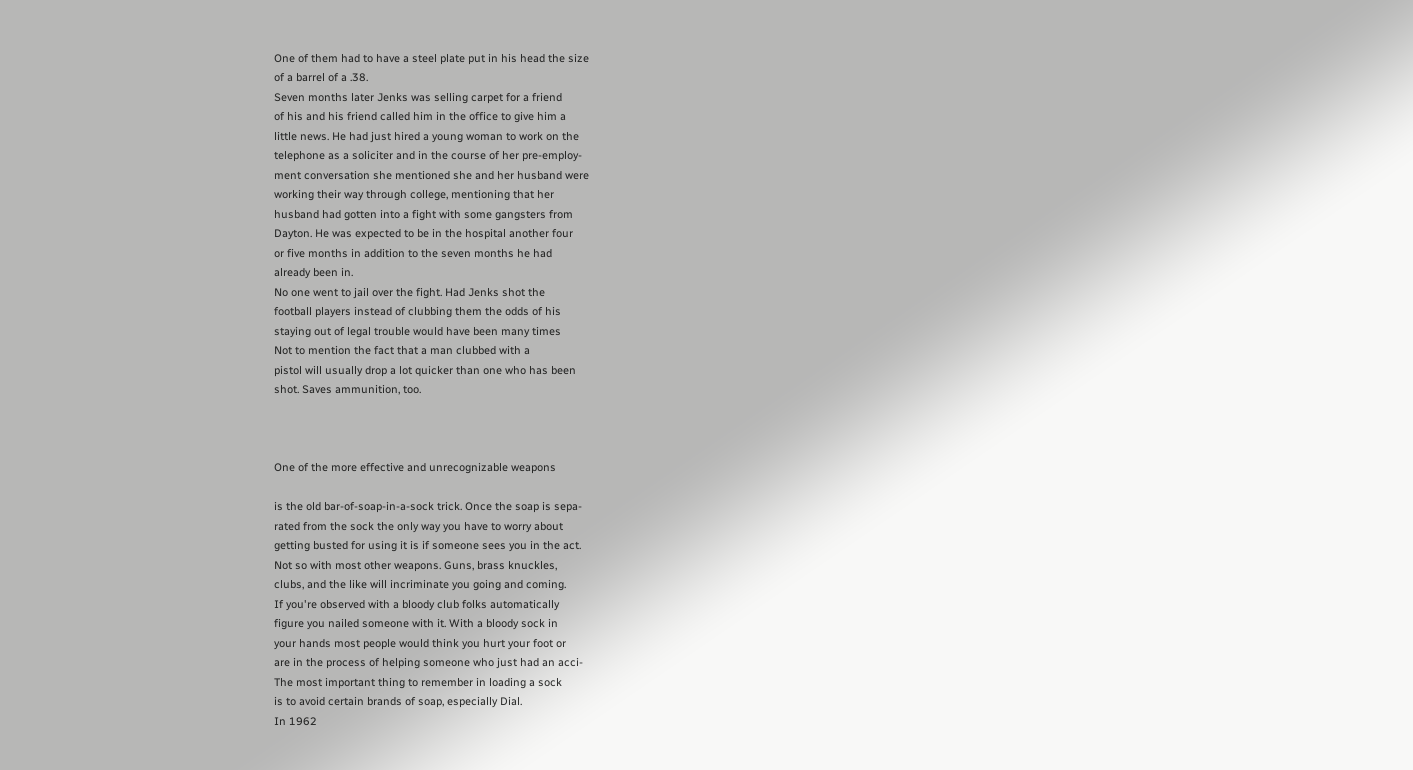One of them had to have a steel plate put in his head the size
of a barrel of a .38.
Seven months later Jenks was selling carpet for a friend
of his and his friend called him in the office to give him a
little news. He had just hired a young woman to work on the
telephone as a soliciter and in the course of her pre-employ-
ment conversation she mentioned she and her husband were
working their way through college, mentioning that her
husband had gotten into a fight with some gangsters from
Dayton. He was expected to be in the hospital another four
or five months in addition to the seven months he had
already been in.
No one went to jail over the fight. Had Jenks shot the
football players instead of clubbing them the odds of his
staying out of legal trouble would have been many times
Not to mention the fact that a man clubbed with a
pistol will usually drop a lot quicker than one who has been
shot. Saves ammunition, too.



One of the more effective and unrecognizable weapons

is the old bar-of-soap-in-a-sock trick. Once the soap is sepa-
rated from the sock the only way you have to worry about
getting busted for using it is if someone sees you in the act.
Not so with most other weapons. Guns, brass knuckles,
clubs, and the like will incriminate you going and coming.
If you're observed with a bloody club folks automatically
figure you nailed someone with it. With a bloody sock in
your hands most people would think you hurt your foot or
are in the process of helping someone who just had an acci-
The most important thing to remember in loading a sock
is to avoid certain brands of soap, especially Dial.
In 1962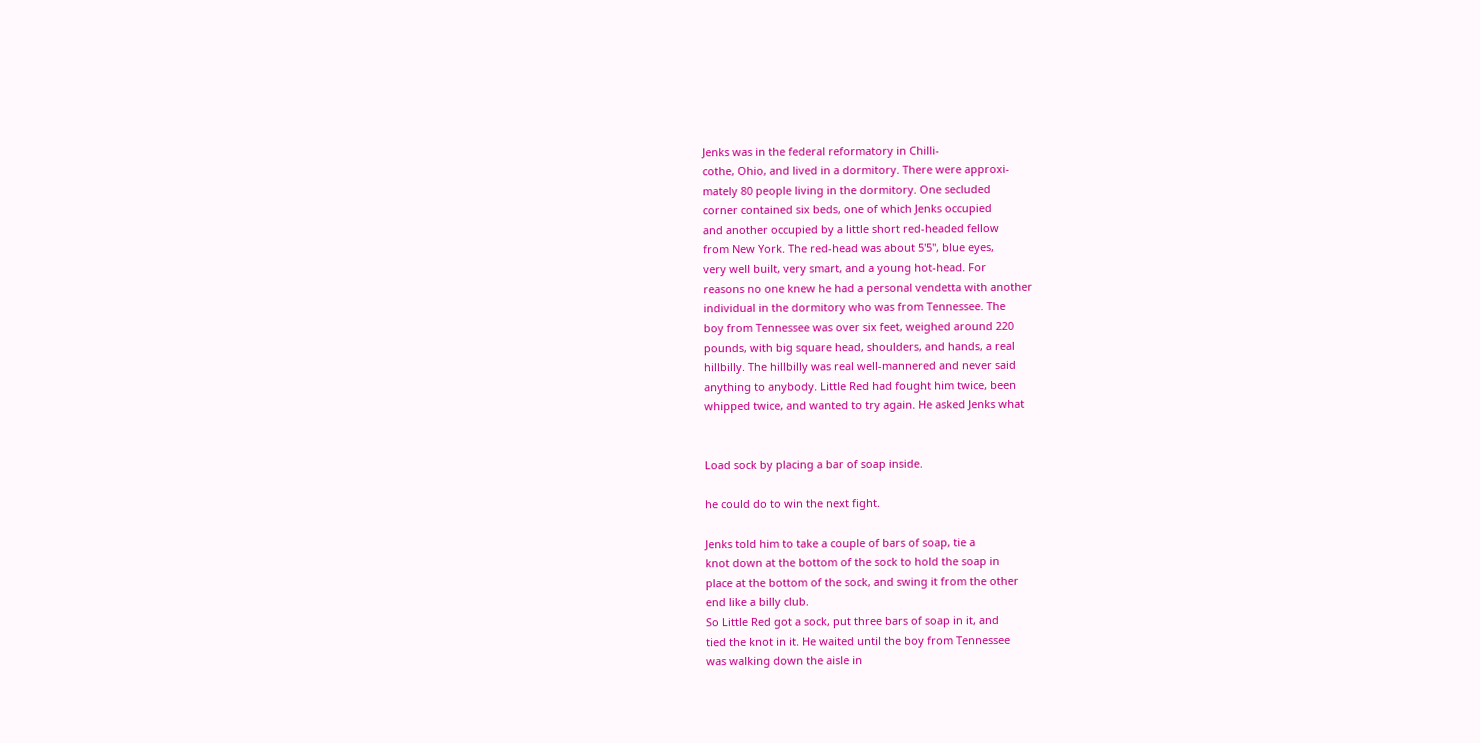Jenks was in the federal reformatory in Chilli-
cothe, Ohio, and lived in a dormitory. There were approxi-
mately 80 people living in the dormitory. One secluded
corner contained six beds, one of which Jenks occupied
and another occupied by a little short red-headed fellow
from New York. The red-head was about 5'5", blue eyes,
very well built, very smart, and a young hot-head. For
reasons no one knew he had a personal vendetta with another
individual in the dormitory who was from Tennessee. The
boy from Tennessee was over six feet, weighed around 220
pounds, with big square head, shoulders, and hands, a real
hillbilly. The hillbilly was real well-mannered and never said
anything to anybody. Little Red had fought him twice, been
whipped twice, and wanted to try again. He asked Jenks what


Load sock by placing a bar of soap inside.

he could do to win the next fight.

Jenks told him to take a couple of bars of soap, tie a
knot down at the bottom of the sock to hold the soap in
place at the bottom of the sock, and swing it from the other
end like a billy club.
So Little Red got a sock, put three bars of soap in it, and
tied the knot in it. He waited until the boy from Tennessee
was walking down the aisle in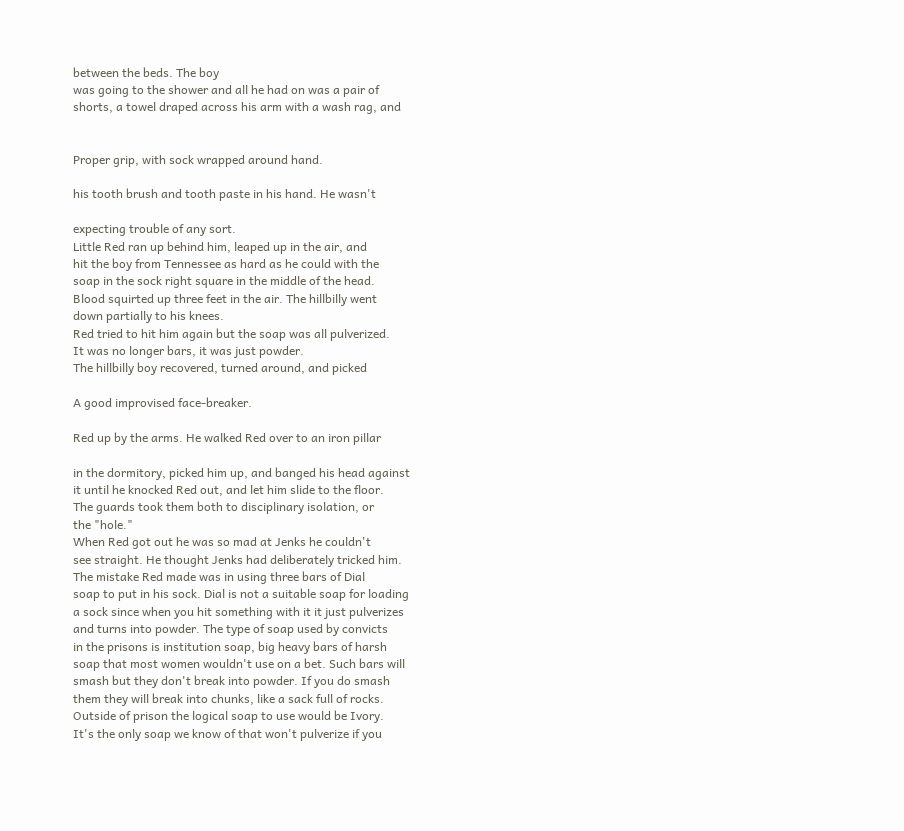between the beds. The boy
was going to the shower and all he had on was a pair of
shorts, a towel draped across his arm with a wash rag, and


Proper grip, with sock wrapped around hand.

his tooth brush and tooth paste in his hand. He wasn't

expecting trouble of any sort.
Little Red ran up behind him, leaped up in the air, and
hit the boy from Tennessee as hard as he could with the
soap in the sock right square in the middle of the head.
Blood squirted up three feet in the air. The hillbilly went
down partially to his knees.
Red tried to hit him again but the soap was all pulverized.
It was no longer bars, it was just powder.
The hillbilly boy recovered, turned around, and picked

A good improvised face-breaker.

Red up by the arms. He walked Red over to an iron pillar

in the dormitory, picked him up, and banged his head against
it until he knocked Red out, and let him slide to the floor.
The guards took them both to disciplinary isolation, or
the "hole."
When Red got out he was so mad at Jenks he couldn't
see straight. He thought Jenks had deliberately tricked him.
The mistake Red made was in using three bars of Dial
soap to put in his sock. Dial is not a suitable soap for loading
a sock since when you hit something with it it just pulverizes
and turns into powder. The type of soap used by convicts
in the prisons is institution soap, big heavy bars of harsh
soap that most women wouldn't use on a bet. Such bars will
smash but they don't break into powder. If you do smash
them they will break into chunks, like a sack full of rocks.
Outside of prison the logical soap to use would be Ivory.
It's the only soap we know of that won't pulverize if you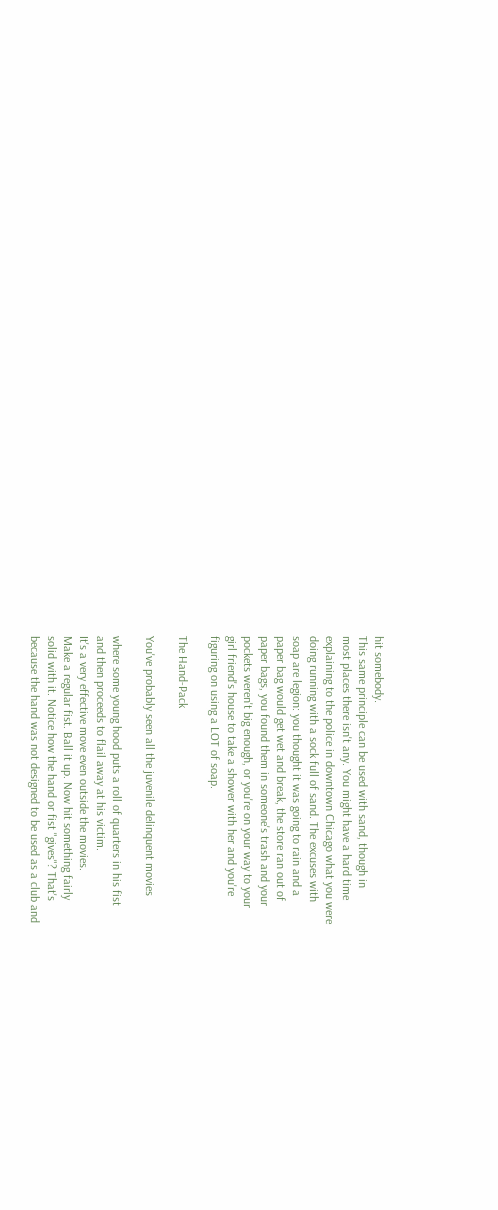hit somebody.
This same principle can be used with sand, though in
most places there isn't any. You might have a hard time
explaining to the police in downtown Chicago what you were
doing running with a sock full of sand. The excuses with
soap are legion: you thought it was going to rain and a
paper bag would get wet and break, the store ran out of
paper bags, you found them in someone's trash and your
pockets weren't big enough, or you're on your way to your
girl friend's house to take a shower with her and you're
figuring on using a LOT of soap.

The Hand-Pack

You've probably seen all the juvenile delinquent movies

where some young hood puts a roll of quarters in his fist
and then proceeds to flail away at his victim.
It's a very effective move even outside the movies.
Make a regular fist. Ball it up. Now hit something fairly
solid with it. Notice how the hand or fist "gives"? That's
because the hand was not designed to be used as a club and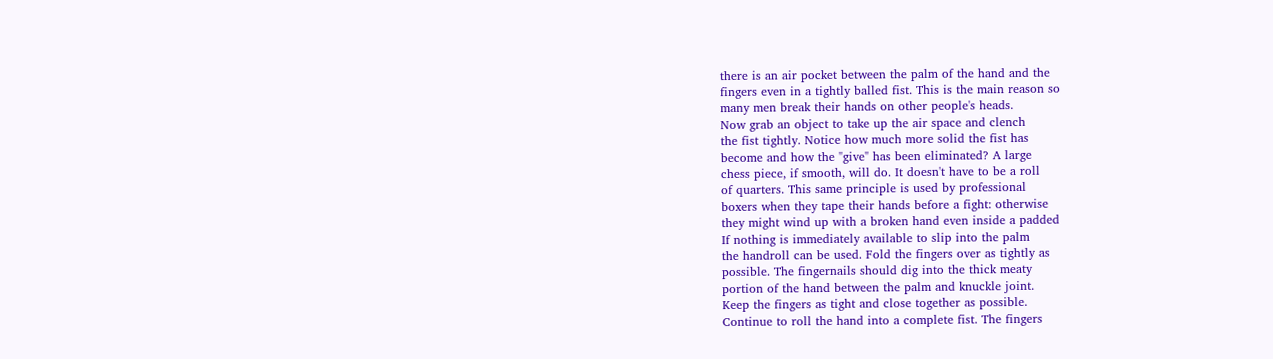there is an air pocket between the palm of the hand and the
fingers even in a tightly balled fist. This is the main reason so
many men break their hands on other people's heads.
Now grab an object to take up the air space and clench
the fist tightly. Notice how much more solid the fist has
become and how the "give" has been eliminated? A large
chess piece, if smooth, will do. It doesn't have to be a roll
of quarters. This same principle is used by professional
boxers when they tape their hands before a fight: otherwise
they might wind up with a broken hand even inside a padded
If nothing is immediately available to slip into the palm
the handroll can be used. Fold the fingers over as tightly as
possible. The fingernails should dig into the thick meaty
portion of the hand between the palm and knuckle joint.
Keep the fingers as tight and close together as possible.
Continue to roll the hand into a complete fist. The fingers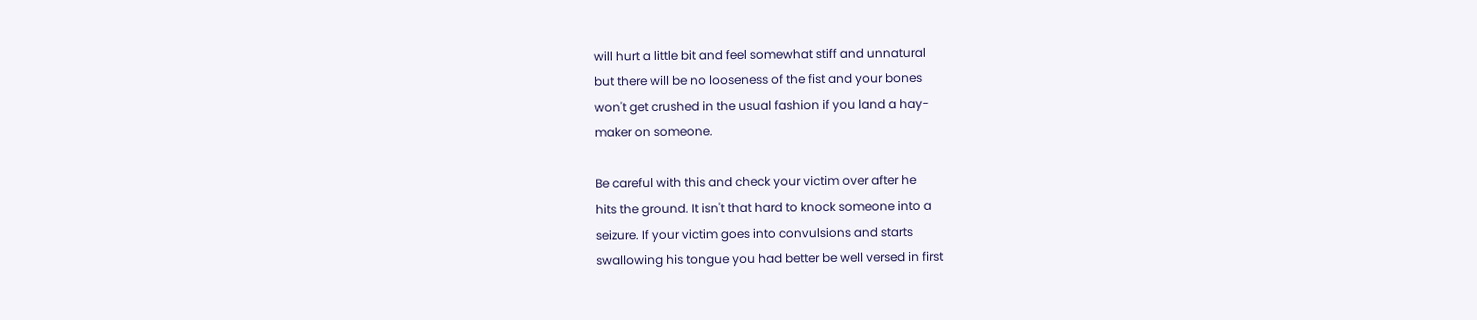will hurt a little bit and feel somewhat stiff and unnatural
but there will be no looseness of the fist and your bones
won't get crushed in the usual fashion if you land a hay-
maker on someone.

Be careful with this and check your victim over after he
hits the ground. It isn't that hard to knock someone into a
seizure. If your victim goes into convulsions and starts
swallowing his tongue you had better be well versed in first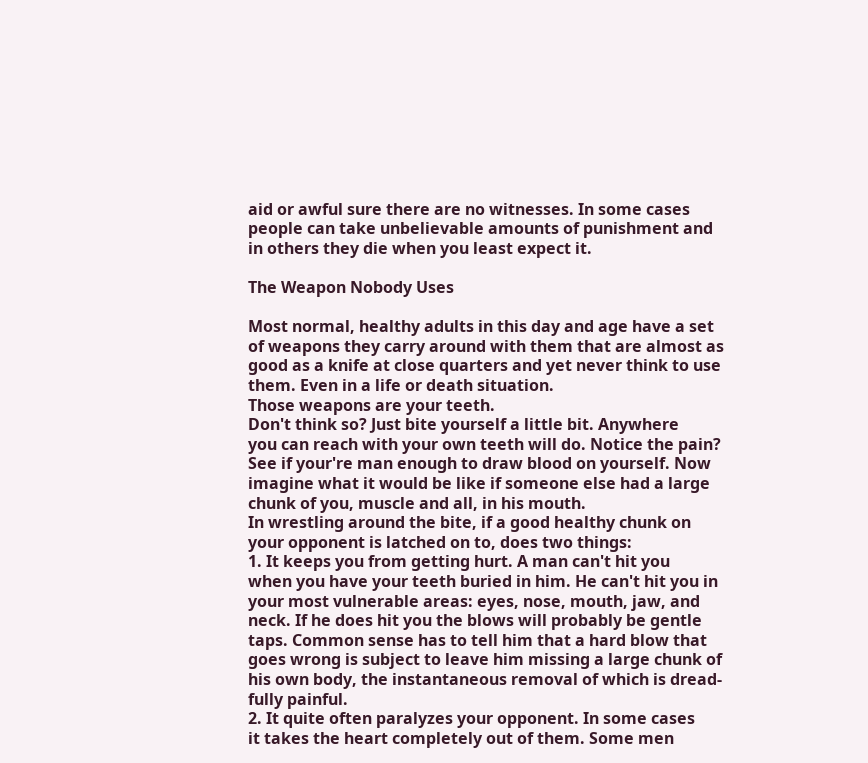aid or awful sure there are no witnesses. In some cases
people can take unbelievable amounts of punishment and
in others they die when you least expect it.

The Weapon Nobody Uses

Most normal, healthy adults in this day and age have a set
of weapons they carry around with them that are almost as
good as a knife at close quarters and yet never think to use
them. Even in a life or death situation.
Those weapons are your teeth.
Don't think so? Just bite yourself a little bit. Anywhere
you can reach with your own teeth will do. Notice the pain?
See if your're man enough to draw blood on yourself. Now
imagine what it would be like if someone else had a large
chunk of you, muscle and all, in his mouth.
In wrestling around the bite, if a good healthy chunk on
your opponent is latched on to, does two things:
1. It keeps you from getting hurt. A man can't hit you
when you have your teeth buried in him. He can't hit you in
your most vulnerable areas: eyes, nose, mouth, jaw, and
neck. If he does hit you the blows will probably be gentle
taps. Common sense has to tell him that a hard blow that
goes wrong is subject to leave him missing a large chunk of
his own body, the instantaneous removal of which is dread-
fully painful.
2. It quite often paralyzes your opponent. In some cases
it takes the heart completely out of them. Some men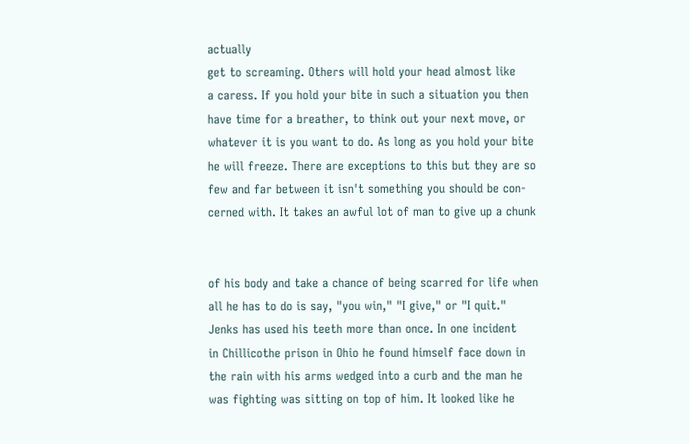actually
get to screaming. Others will hold your head almost like
a caress. If you hold your bite in such a situation you then
have time for a breather, to think out your next move, or
whatever it is you want to do. As long as you hold your bite
he will freeze. There are exceptions to this but they are so
few and far between it isn't something you should be con-
cerned with. It takes an awful lot of man to give up a chunk


of his body and take a chance of being scarred for life when
all he has to do is say, "you win," "I give," or "I quit."
Jenks has used his teeth more than once. In one incident
in Chillicothe prison in Ohio he found himself face down in
the rain with his arms wedged into a curb and the man he
was fighting was sitting on top of him. It looked like he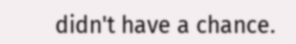didn't have a chance.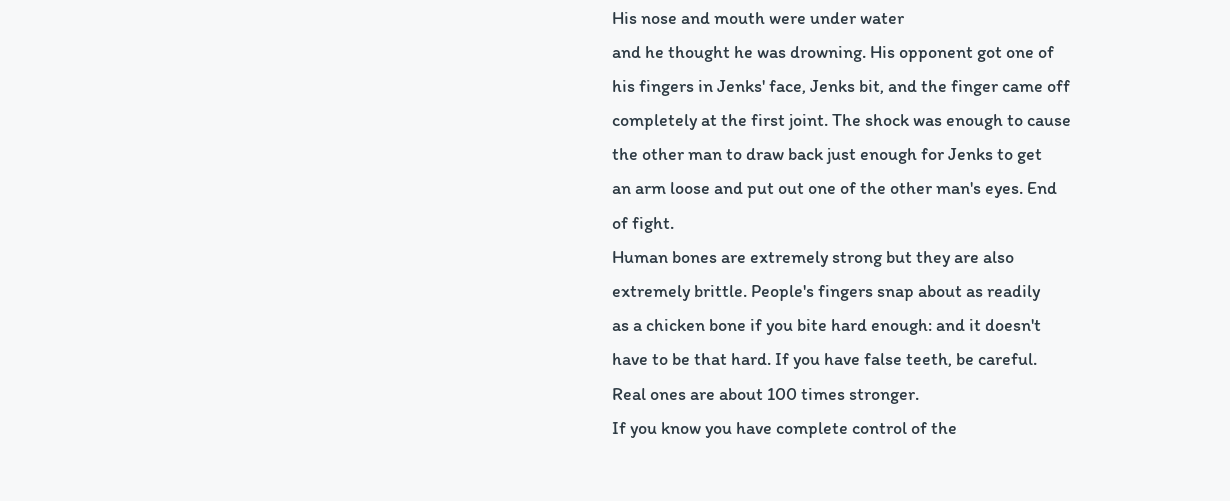His nose and mouth were under water
and he thought he was drowning. His opponent got one of
his fingers in Jenks' face, Jenks bit, and the finger came off
completely at the first joint. The shock was enough to cause
the other man to draw back just enough for Jenks to get
an arm loose and put out one of the other man's eyes. End
of fight.
Human bones are extremely strong but they are also
extremely brittle. People's fingers snap about as readily
as a chicken bone if you bite hard enough: and it doesn't
have to be that hard. If you have false teeth, be careful.
Real ones are about 100 times stronger.
If you know you have complete control of the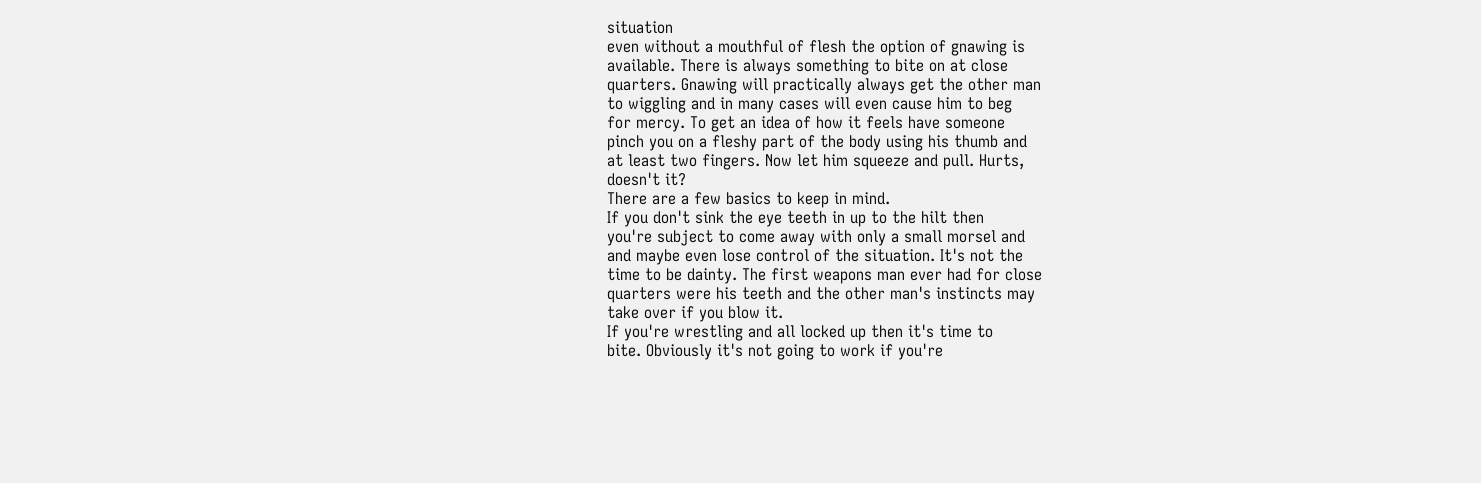situation
even without a mouthful of flesh the option of gnawing is
available. There is always something to bite on at close
quarters. Gnawing will practically always get the other man
to wiggling and in many cases will even cause him to beg
for mercy. To get an idea of how it feels have someone
pinch you on a fleshy part of the body using his thumb and
at least two fingers. Now let him squeeze and pull. Hurts,
doesn't it?
There are a few basics to keep in mind.
If you don't sink the eye teeth in up to the hilt then
you're subject to come away with only a small morsel and
and maybe even lose control of the situation. It's not the
time to be dainty. The first weapons man ever had for close
quarters were his teeth and the other man's instincts may
take over if you blow it.
If you're wrestling and all locked up then it's time to
bite. Obviously it's not going to work if you're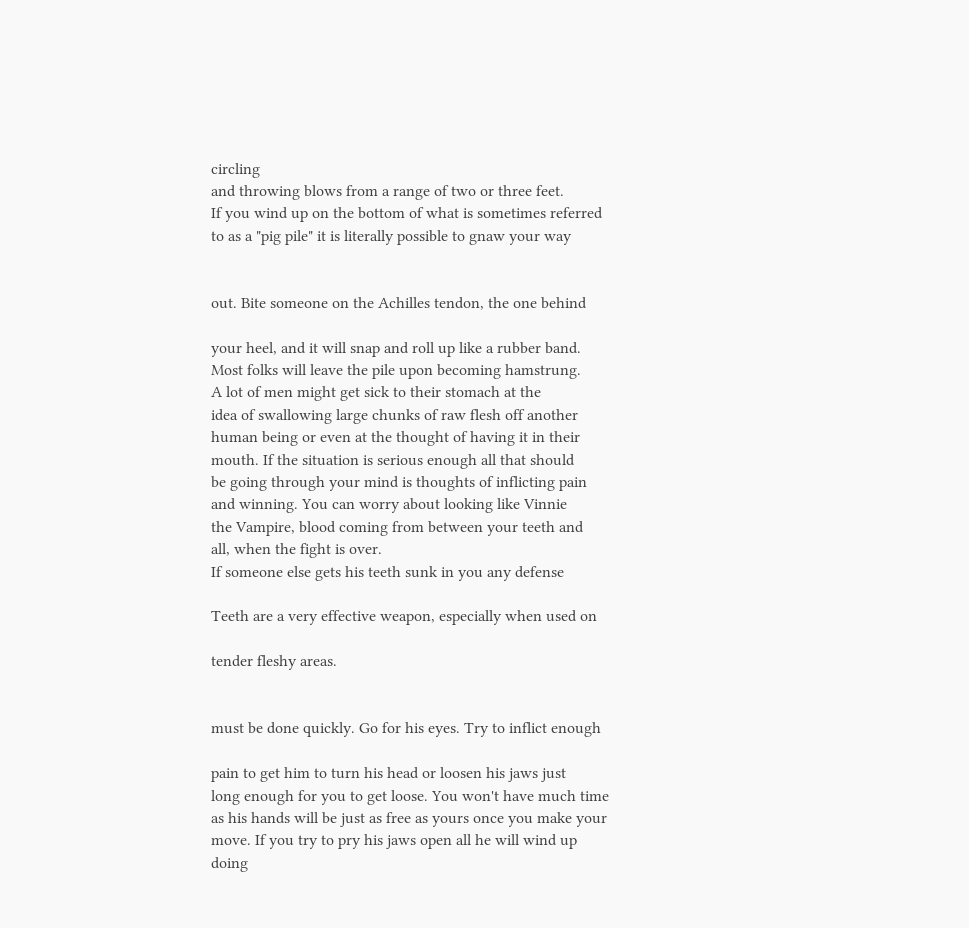circling
and throwing blows from a range of two or three feet.
If you wind up on the bottom of what is sometimes referred
to as a "pig pile" it is literally possible to gnaw your way


out. Bite someone on the Achilles tendon, the one behind

your heel, and it will snap and roll up like a rubber band.
Most folks will leave the pile upon becoming hamstrung.
A lot of men might get sick to their stomach at the
idea of swallowing large chunks of raw flesh off another
human being or even at the thought of having it in their
mouth. If the situation is serious enough all that should
be going through your mind is thoughts of inflicting pain
and winning. You can worry about looking like Vinnie
the Vampire, blood coming from between your teeth and
all, when the fight is over.
If someone else gets his teeth sunk in you any defense

Teeth are a very effective weapon, especially when used on

tender fleshy areas.


must be done quickly. Go for his eyes. Try to inflict enough

pain to get him to turn his head or loosen his jaws just
long enough for you to get loose. You won't have much time
as his hands will be just as free as yours once you make your
move. If you try to pry his jaws open all he will wind up
doing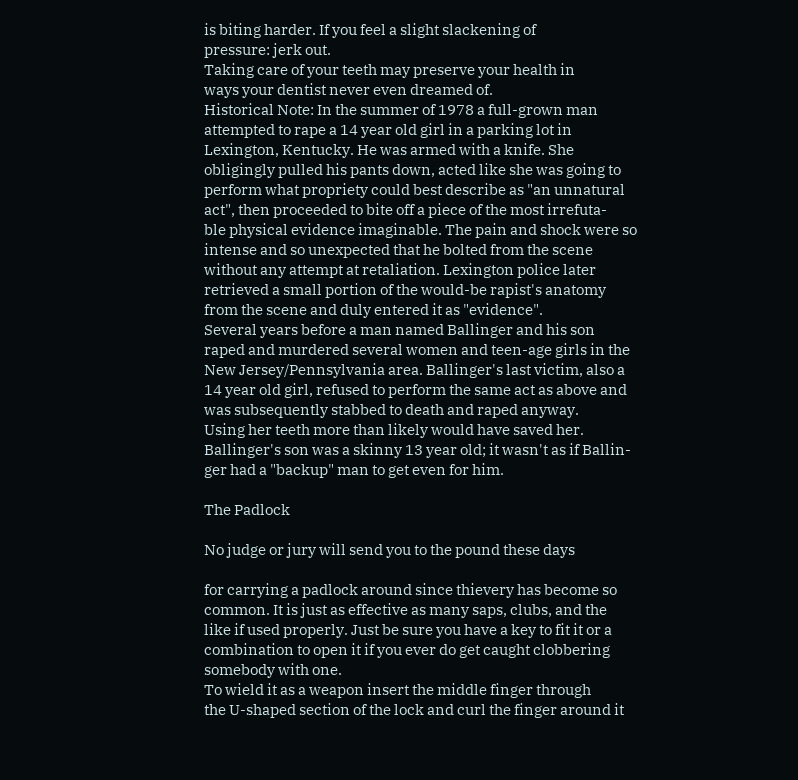is biting harder. If you feel a slight slackening of
pressure: jerk out.
Taking care of your teeth may preserve your health in
ways your dentist never even dreamed of.
Historical Note: In the summer of 1978 a full-grown man
attempted to rape a 14 year old girl in a parking lot in
Lexington, Kentucky. He was armed with a knife. She
obligingly pulled his pants down, acted like she was going to
perform what propriety could best describe as "an unnatural
act", then proceeded to bite off a piece of the most irrefuta-
ble physical evidence imaginable. The pain and shock were so
intense and so unexpected that he bolted from the scene
without any attempt at retaliation. Lexington police later
retrieved a small portion of the would-be rapist's anatomy
from the scene and duly entered it as "evidence".
Several years before a man named Ballinger and his son
raped and murdered several women and teen-age girls in the
New Jersey/Pennsylvania area. Ballinger's last victim, also a
14 year old girl, refused to perform the same act as above and
was subsequently stabbed to death and raped anyway.
Using her teeth more than likely would have saved her.
Ballinger's son was a skinny 13 year old; it wasn't as if Ballin-
ger had a "backup" man to get even for him.

The Padlock

No judge or jury will send you to the pound these days

for carrying a padlock around since thievery has become so
common. It is just as effective as many saps, clubs, and the
like if used properly. Just be sure you have a key to fit it or a
combination to open it if you ever do get caught clobbering
somebody with one.
To wield it as a weapon insert the middle finger through
the U-shaped section of the lock and curl the finger around it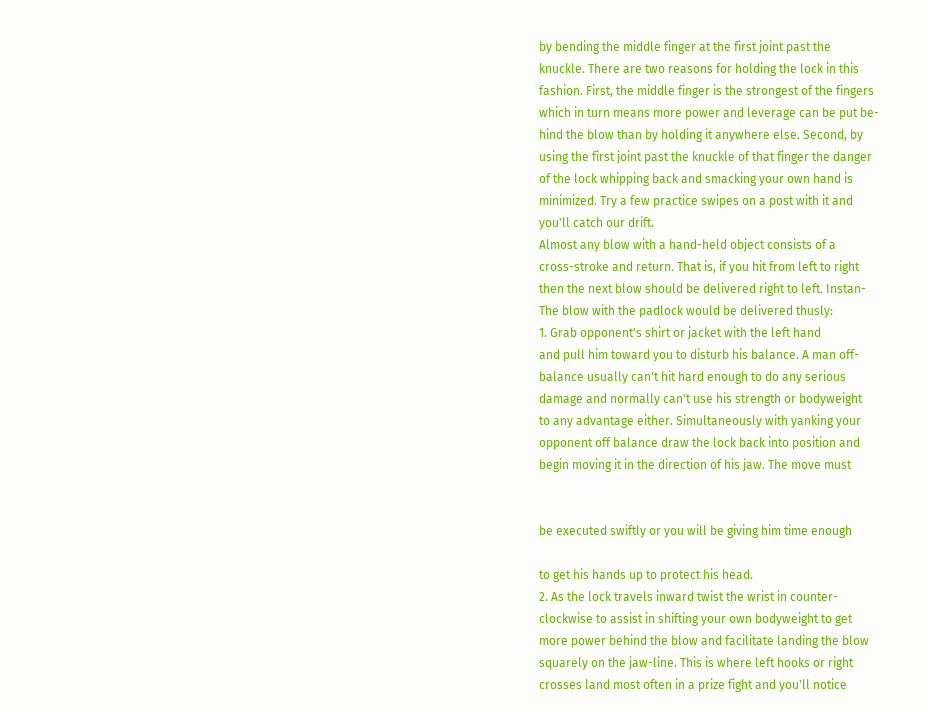by bending the middle finger at the first joint past the
knuckle. There are two reasons for holding the lock in this
fashion. First, the middle finger is the strongest of the fingers
which in turn means more power and leverage can be put be-
hind the blow than by holding it anywhere else. Second, by
using the first joint past the knuckle of that finger the danger
of the lock whipping back and smacking your own hand is
minimized. Try a few practice swipes on a post with it and
you'll catch our drift.
Almost any blow with a hand-held object consists of a
cross-stroke and return. That is, if you hit from left to right
then the next blow should be delivered right to left. Instan-
The blow with the padlock would be delivered thusly:
1. Grab opponent's shirt or jacket with the left hand
and pull him toward you to disturb his balance. A man off-
balance usually can't hit hard enough to do any serious
damage and normally can't use his strength or bodyweight
to any advantage either. Simultaneously with yanking your
opponent off balance draw the lock back into position and
begin moving it in the direction of his jaw. The move must


be executed swiftly or you will be giving him time enough

to get his hands up to protect his head.
2. As the lock travels inward twist the wrist in counter-
clockwise to assist in shifting your own bodyweight to get
more power behind the blow and facilitate landing the blow
squarely on the jaw-line. This is where left hooks or right
crosses land most often in a prize fight and you'll notice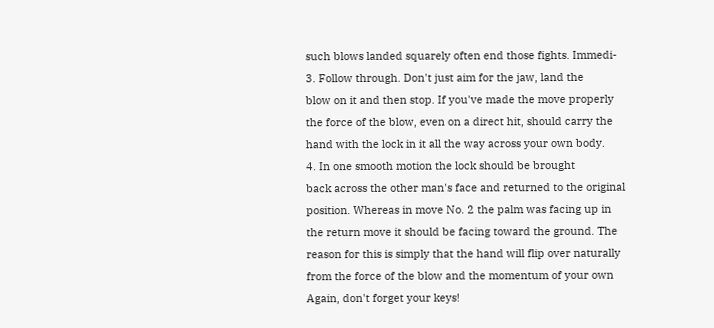such blows landed squarely often end those fights. Immedi-
3. Follow through. Don't just aim for the jaw, land the
blow on it and then stop. If you've made the move properly
the force of the blow, even on a direct hit, should carry the
hand with the lock in it all the way across your own body.
4. In one smooth motion the lock should be brought
back across the other man's face and returned to the original
position. Whereas in move No. 2 the palm was facing up in
the return move it should be facing toward the ground. The
reason for this is simply that the hand will flip over naturally
from the force of the blow and the momentum of your own
Again, don't forget your keys!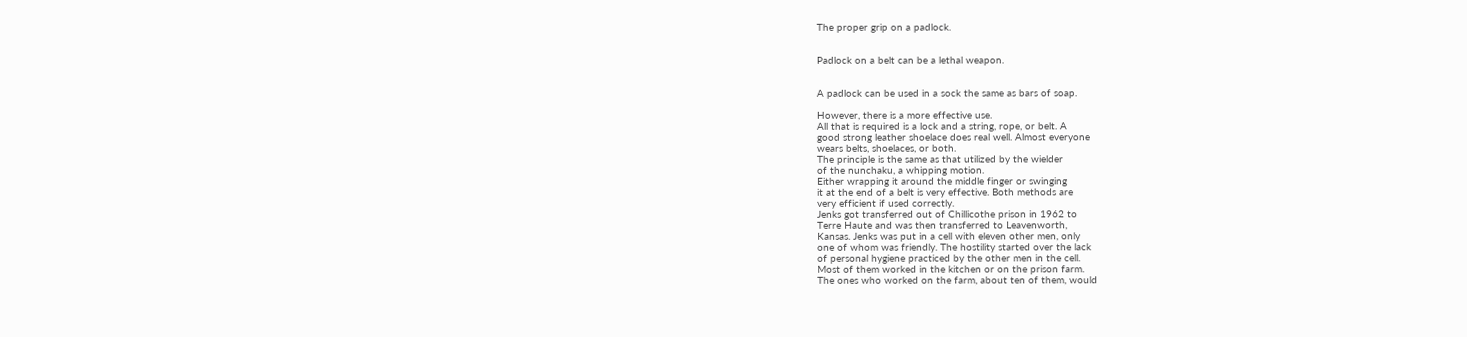The proper grip on a padlock.


Padlock on a belt can be a lethal weapon.


A padlock can be used in a sock the same as bars of soap.

However, there is a more effective use.
All that is required is a lock and a string, rope, or belt. A
good strong leather shoelace does real well. Almost everyone
wears belts, shoelaces, or both.
The principle is the same as that utilized by the wielder
of the nunchaku, a whipping motion.
Either wrapping it around the middle finger or swinging
it at the end of a belt is very effective. Both methods are
very efficient if used correctly.
Jenks got transferred out of Chillicothe prison in 1962 to
Terre Haute and was then transferred to Leavenworth,
Kansas. Jenks was put in a cell with eleven other men, only
one of whom was friendly. The hostility started over the lack
of personal hygiene practiced by the other men in the cell.
Most of them worked in the kitchen or on the prison farm.
The ones who worked on the farm, about ten of them, would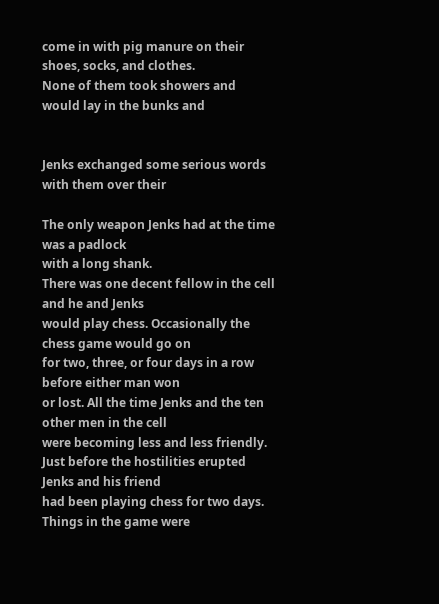come in with pig manure on their shoes, socks, and clothes.
None of them took showers and would lay in the bunks and


Jenks exchanged some serious words with them over their

The only weapon Jenks had at the time was a padlock
with a long shank.
There was one decent fellow in the cell and he and Jenks
would play chess. Occasionally the chess game would go on
for two, three, or four days in a row before either man won
or lost. All the time Jenks and the ten other men in the cell
were becoming less and less friendly.
Just before the hostilities erupted Jenks and his friend
had been playing chess for two days. Things in the game were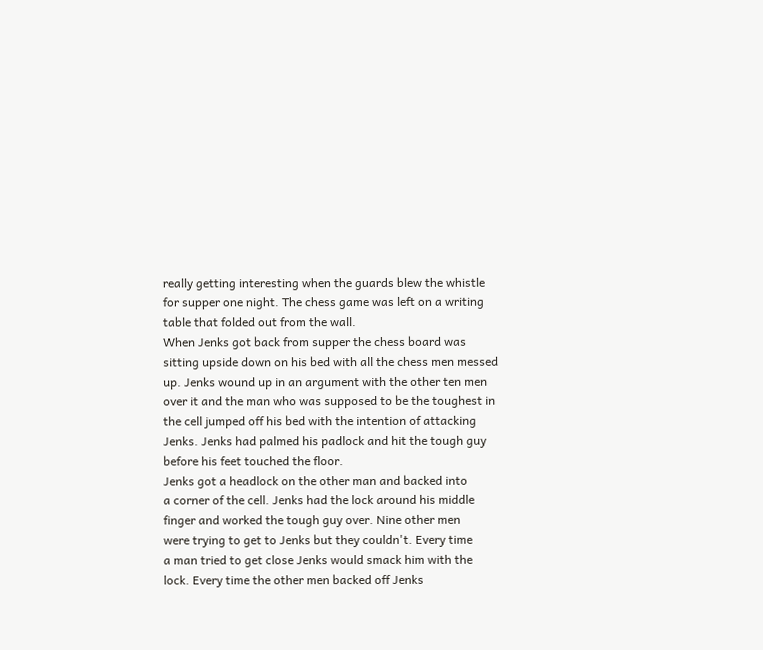really getting interesting when the guards blew the whistle
for supper one night. The chess game was left on a writing
table that folded out from the wall.
When Jenks got back from supper the chess board was
sitting upside down on his bed with all the chess men messed
up. Jenks wound up in an argument with the other ten men
over it and the man who was supposed to be the toughest in
the cell jumped off his bed with the intention of attacking
Jenks. Jenks had palmed his padlock and hit the tough guy
before his feet touched the floor.
Jenks got a headlock on the other man and backed into
a corner of the cell. Jenks had the lock around his middle
finger and worked the tough guy over. Nine other men
were trying to get to Jenks but they couldn't. Every time
a man tried to get close Jenks would smack him with the
lock. Every time the other men backed off Jenks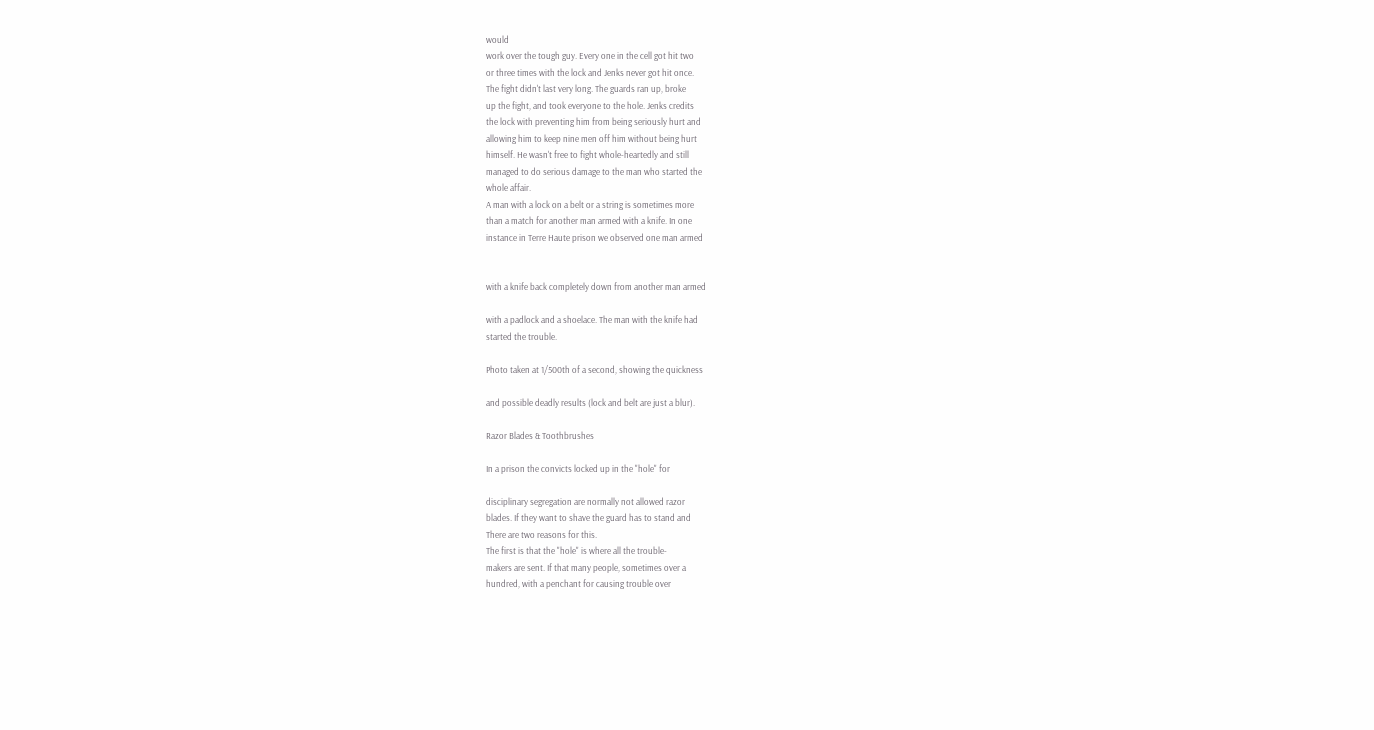would
work over the tough guy. Every one in the cell got hit two
or three times with the lock and Jenks never got hit once.
The fight didn't last very long. The guards ran up, broke
up the fight, and took everyone to the hole. Jenks credits
the lock with preventing him from being seriously hurt and
allowing him to keep nine men off him without being hurt
himself. He wasn't free to fight whole-heartedly and still
managed to do serious damage to the man who started the
whole affair.
A man with a lock on a belt or a string is sometimes more
than a match for another man armed with a knife. In one
instance in Terre Haute prison we observed one man armed


with a knife back completely down from another man armed

with a padlock and a shoelace. The man with the knife had
started the trouble.

Photo taken at 1/500th of a second, showing the quickness

and possible deadly results (lock and belt are just a blur).

Razor Blades & Toothbrushes

In a prison the convicts locked up in the "hole" for

disciplinary segregation are normally not allowed razor
blades. If they want to shave the guard has to stand and
There are two reasons for this.
The first is that the "hole" is where all the trouble-
makers are sent. If that many people, sometimes over a
hundred, with a penchant for causing trouble over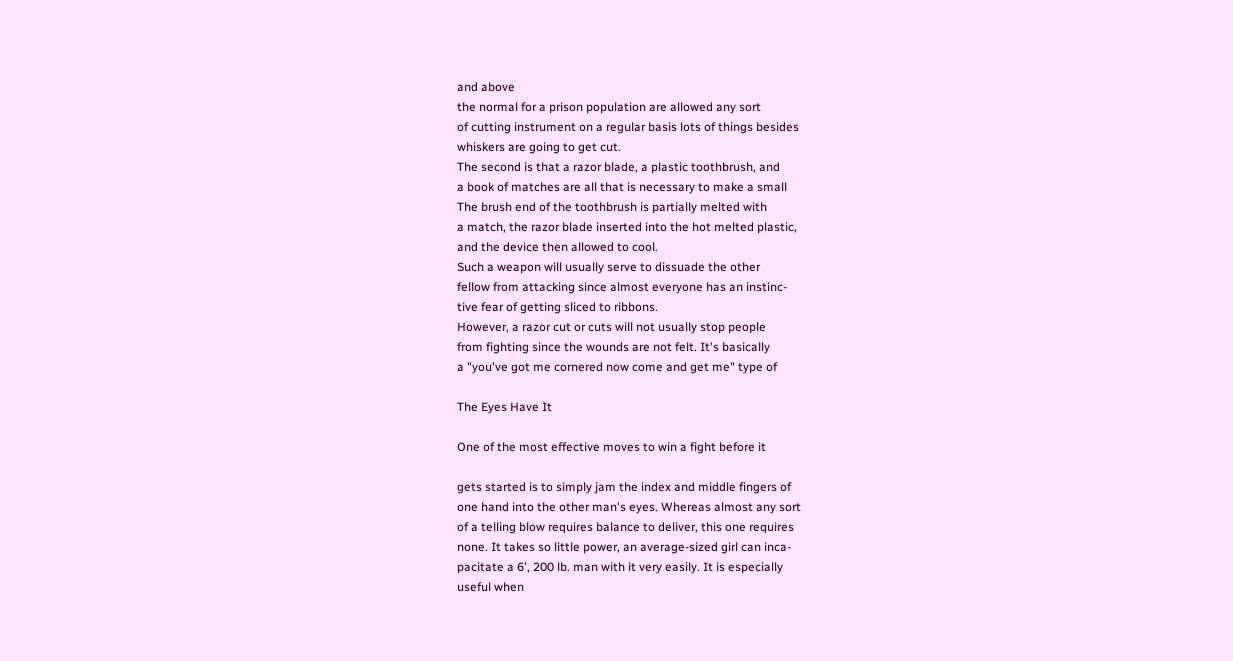and above
the normal for a prison population are allowed any sort
of cutting instrument on a regular basis lots of things besides
whiskers are going to get cut.
The second is that a razor blade, a plastic toothbrush, and
a book of matches are all that is necessary to make a small
The brush end of the toothbrush is partially melted with
a match, the razor blade inserted into the hot melted plastic,
and the device then allowed to cool.
Such a weapon will usually serve to dissuade the other
fellow from attacking since almost everyone has an instinc-
tive fear of getting sliced to ribbons.
However, a razor cut or cuts will not usually stop people
from fighting since the wounds are not felt. It's basically
a "you've got me cornered now come and get me" type of

The Eyes Have It

One of the most effective moves to win a fight before it

gets started is to simply jam the index and middle fingers of
one hand into the other man's eyes. Whereas almost any sort
of a telling blow requires balance to deliver, this one requires
none. It takes so little power, an average-sized girl can inca-
pacitate a 6', 200 lb. man with it very easily. It is especially
useful when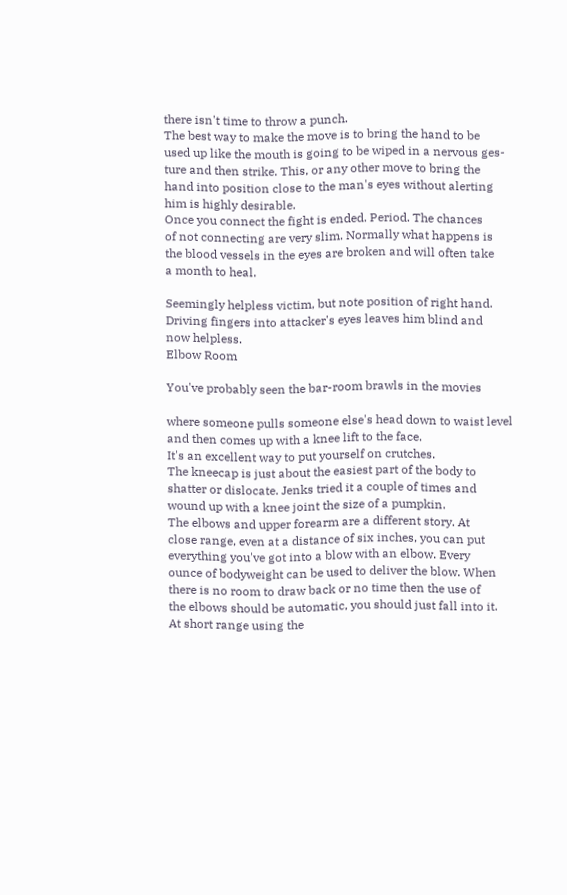there isn't time to throw a punch.
The best way to make the move is to bring the hand to be
used up like the mouth is going to be wiped in a nervous ges-
ture and then strike. This, or any other move to bring the
hand into position close to the man's eyes without alerting
him is highly desirable.
Once you connect the fight is ended. Period. The chances
of not connecting are very slim. Normally what happens is
the blood vessels in the eyes are broken and will often take
a month to heal.

Seemingly helpless victim, but note position of right hand.
Driving fingers into attacker's eyes leaves him blind and
now helpless.
Elbow Room

You've probably seen the bar-room brawls in the movies

where someone pulls someone else's head down to waist level
and then comes up with a knee lift to the face.
It's an excellent way to put yourself on crutches.
The kneecap is just about the easiest part of the body to
shatter or dislocate. Jenks tried it a couple of times and
wound up with a knee joint the size of a pumpkin.
The elbows and upper forearm are a different story. At
close range, even at a distance of six inches, you can put
everything you've got into a blow with an elbow. Every
ounce of bodyweight can be used to deliver the blow. When
there is no room to draw back or no time then the use of
the elbows should be automatic, you should just fall into it.
At short range using the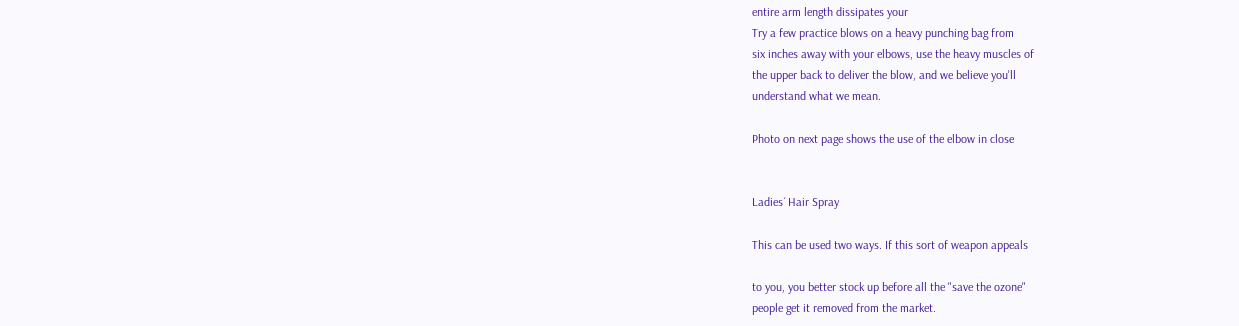entire arm length dissipates your
Try a few practice blows on a heavy punching bag from
six inches away with your elbows, use the heavy muscles of
the upper back to deliver the blow, and we believe you'll
understand what we mean.

Photo on next page shows the use of the elbow in close


Ladies´ Hair Spray

This can be used two ways. If this sort of weapon appeals

to you, you better stock up before all the "save the ozone"
people get it removed from the market.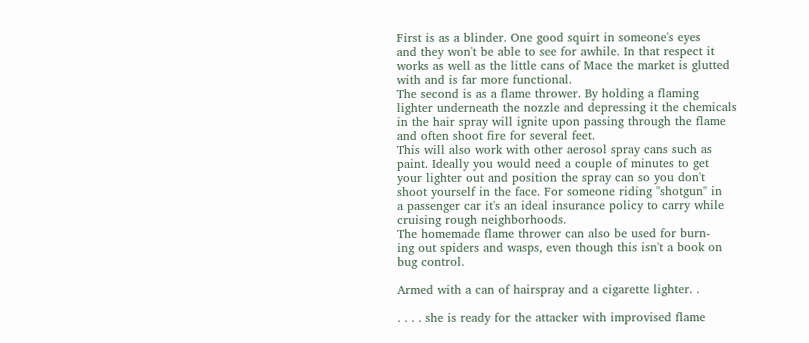First is as a blinder. One good squirt in someone's eyes
and they won't be able to see for awhile. In that respect it
works as well as the little cans of Mace the market is glutted
with and is far more functional.
The second is as a flame thrower. By holding a flaming
lighter underneath the nozzle and depressing it the chemicals
in the hair spray will ignite upon passing through the flame
and often shoot fire for several feet.
This will also work with other aerosol spray cans such as
paint. Ideally you would need a couple of minutes to get
your lighter out and position the spray can so you don't
shoot yourself in the face. For someone riding "shotgun" in
a passenger car it's an ideal insurance policy to carry while
cruising rough neighborhoods.
The homemade flame thrower can also be used for burn-
ing out spiders and wasps, even though this isn't a book on
bug control.

Armed with a can of hairspray and a cigarette lighter. .

. . . . she is ready for the attacker with improvised flame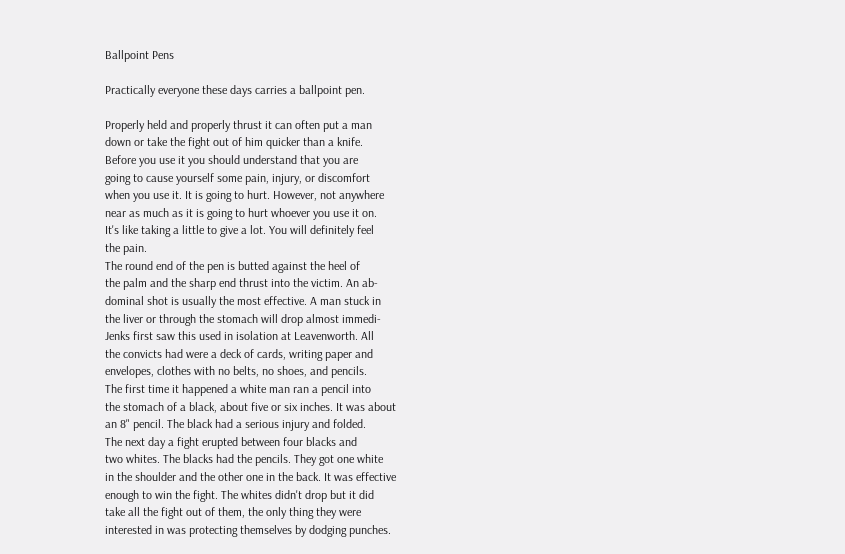Ballpoint Pens

Practically everyone these days carries a ballpoint pen.

Properly held and properly thrust it can often put a man
down or take the fight out of him quicker than a knife.
Before you use it you should understand that you are
going to cause yourself some pain, injury, or discomfort
when you use it. It is going to hurt. However, not anywhere
near as much as it is going to hurt whoever you use it on.
It's like taking a little to give a lot. You will definitely feel
the pain.
The round end of the pen is butted against the heel of
the palm and the sharp end thrust into the victim. An ab-
dominal shot is usually the most effective. A man stuck in
the liver or through the stomach will drop almost immedi-
Jenks first saw this used in isolation at Leavenworth. All
the convicts had were a deck of cards, writing paper and
envelopes, clothes with no belts, no shoes, and pencils.
The first time it happened a white man ran a pencil into
the stomach of a black, about five or six inches. It was about
an 8" pencil. The black had a serious injury and folded.
The next day a fight erupted between four blacks and
two whites. The blacks had the pencils. They got one white
in the shoulder and the other one in the back. It was effective
enough to win the fight. The whites didn't drop but it did
take all the fight out of them, the only thing they were
interested in was protecting themselves by dodging punches.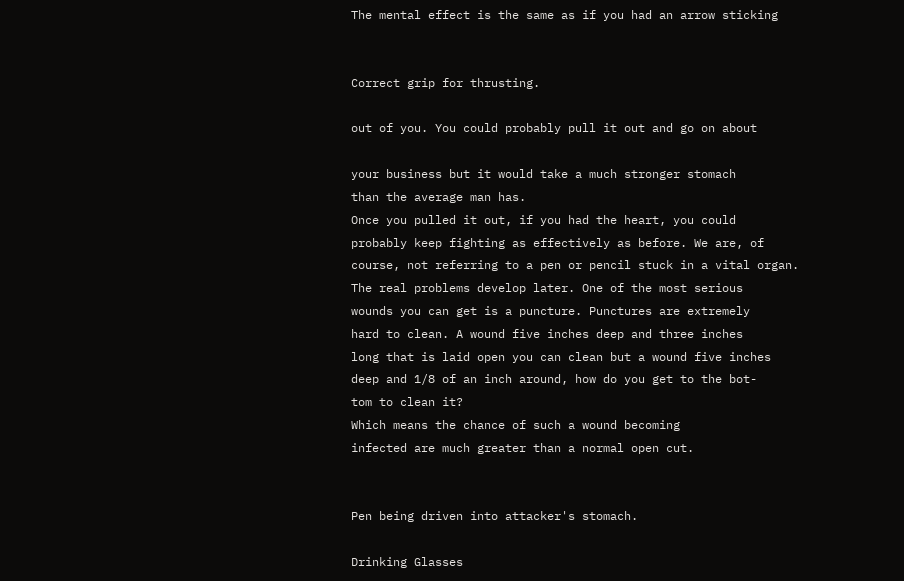The mental effect is the same as if you had an arrow sticking


Correct grip for thrusting.

out of you. You could probably pull it out and go on about

your business but it would take a much stronger stomach
than the average man has.
Once you pulled it out, if you had the heart, you could
probably keep fighting as effectively as before. We are, of
course, not referring to a pen or pencil stuck in a vital organ.
The real problems develop later. One of the most serious
wounds you can get is a puncture. Punctures are extremely
hard to clean. A wound five inches deep and three inches
long that is laid open you can clean but a wound five inches
deep and 1/8 of an inch around, how do you get to the bot-
tom to clean it?
Which means the chance of such a wound becoming
infected are much greater than a normal open cut.


Pen being driven into attacker's stomach.

Drinking Glasses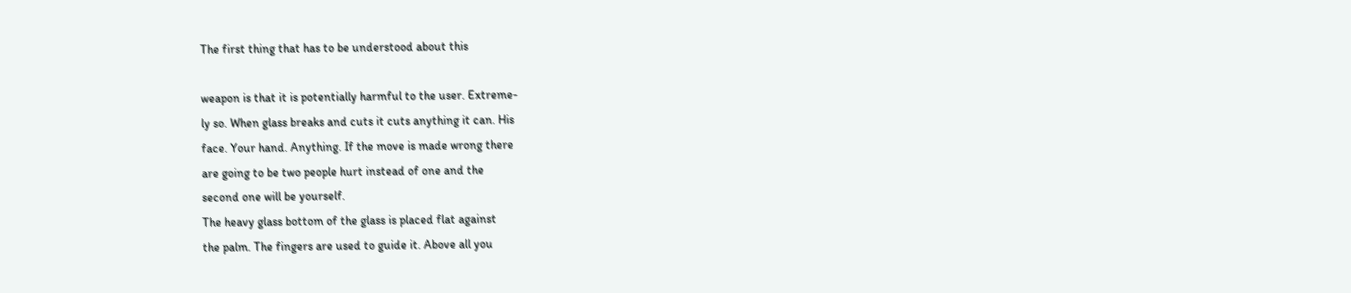The first thing that has to be understood about this

weapon is that it is potentially harmful to the user. Extreme-
ly so. When glass breaks and cuts it cuts anything it can. His
face. Your hand. Anything. If the move is made wrong there
are going to be two people hurt instead of one and the
second one will be yourself.
The heavy glass bottom of the glass is placed flat against
the palm. The fingers are used to guide it. Above all you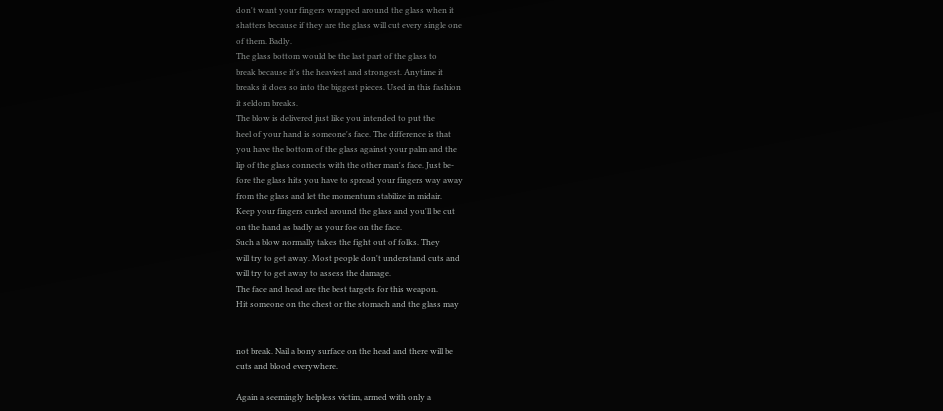don't want your fingers wrapped around the glass when it
shatters because if they are the glass will cut every single one
of them. Badly.
The glass bottom would be the last part of the glass to
break because it's the heaviest and strongest. Anytime it
breaks it does so into the biggest pieces. Used in this fashion
it seldom breaks.
The blow is delivered just like you intended to put the
heel of your hand is someone's face. The difference is that
you have the bottom of the glass against your palm and the
lip of the glass connects with the other man's face. Just be-
fore the glass hits you have to spread your fingers way away
from the glass and let the momentum stabilize in midair.
Keep your fingers curled around the glass and you'll be cut
on the hand as badly as your foe on the face.
Such a blow normally takes the fight out of folks. They
will try to get away. Most people don't understand cuts and
will try to get away to assess the damage.
The face and head are the best targets for this weapon.
Hit someone on the chest or the stomach and the glass may


not break. Nail a bony surface on the head and there will be
cuts and blood everywhere.

Again a seemingly helpless victim, armed with only a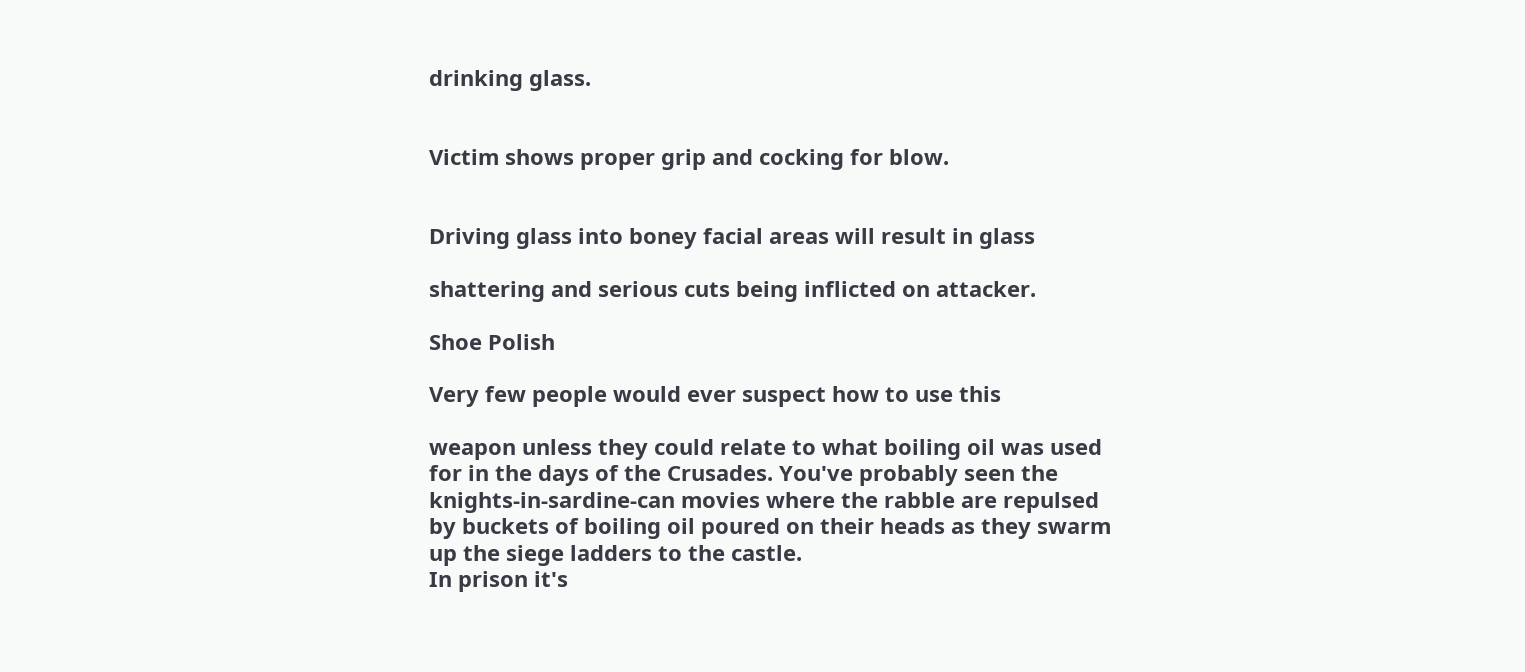drinking glass.


Victim shows proper grip and cocking for blow.


Driving glass into boney facial areas will result in glass

shattering and serious cuts being inflicted on attacker.

Shoe Polish

Very few people would ever suspect how to use this

weapon unless they could relate to what boiling oil was used
for in the days of the Crusades. You've probably seen the
knights-in-sardine-can movies where the rabble are repulsed
by buckets of boiling oil poured on their heads as they swarm
up the siege ladders to the castle.
In prison it's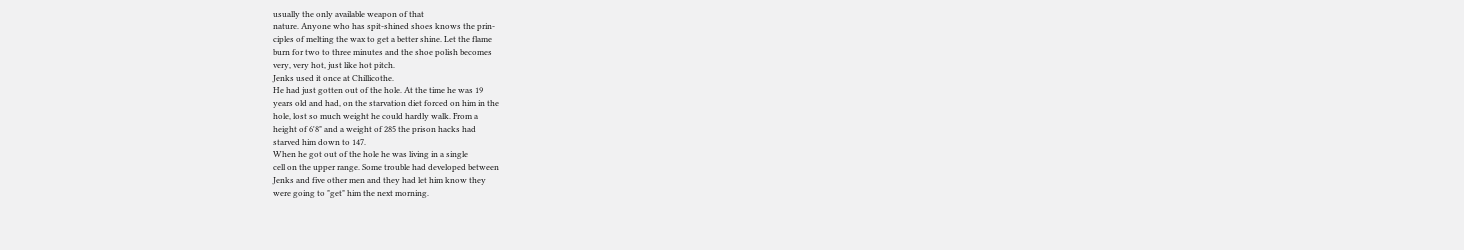usually the only available weapon of that
nature. Anyone who has spit-shined shoes knows the prin-
ciples of melting the wax to get a better shine. Let the flame
burn for two to three minutes and the shoe polish becomes
very, very hot, just like hot pitch.
Jenks used it once at Chillicothe.
He had just gotten out of the hole. At the time he was 19
years old and had, on the starvation diet forced on him in the
hole, lost so much weight he could hardly walk. From a
height of 6'8" and a weight of 285 the prison hacks had
starved him down to 147.
When he got out of the hole he was living in a single
cell on the upper range. Some trouble had developed between
Jenks and five other men and they had let him know they
were going to "get" him the next morning.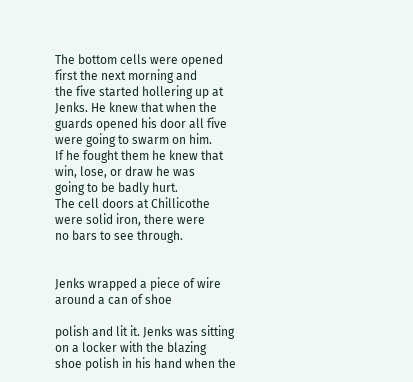The bottom cells were opened first the next morning and
the five started hollering up at Jenks. He knew that when the
guards opened his door all five were going to swarm on him.
If he fought them he knew that win, lose, or draw he was
going to be badly hurt.
The cell doors at Chillicothe were solid iron, there were
no bars to see through.


Jenks wrapped a piece of wire around a can of shoe

polish and lit it. Jenks was sitting on a locker with the blazing
shoe polish in his hand when the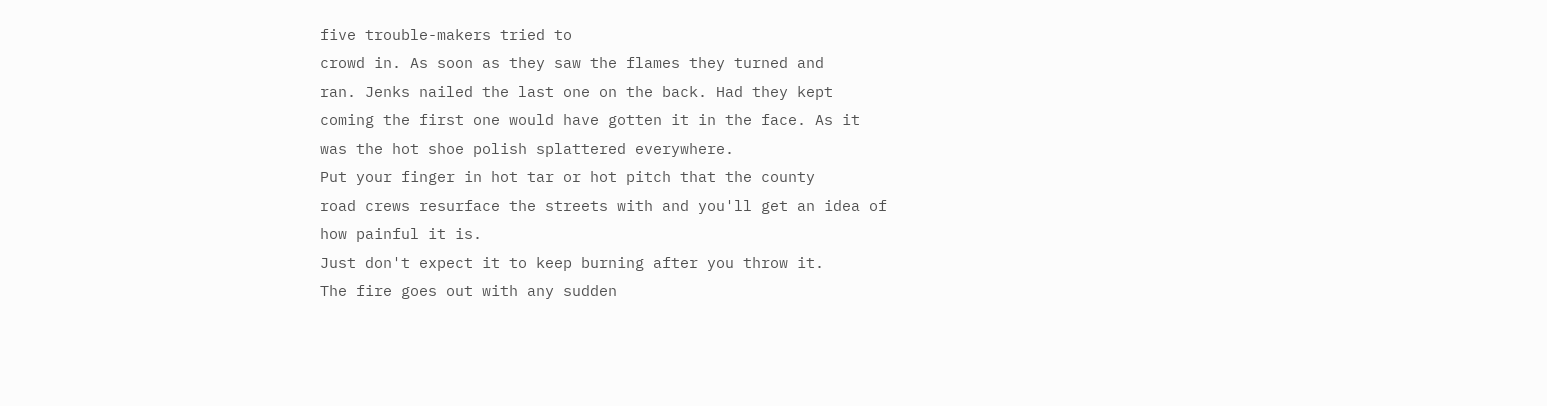five trouble-makers tried to
crowd in. As soon as they saw the flames they turned and
ran. Jenks nailed the last one on the back. Had they kept
coming the first one would have gotten it in the face. As it
was the hot shoe polish splattered everywhere.
Put your finger in hot tar or hot pitch that the county
road crews resurface the streets with and you'll get an idea of
how painful it is.
Just don't expect it to keep burning after you throw it.
The fire goes out with any sudden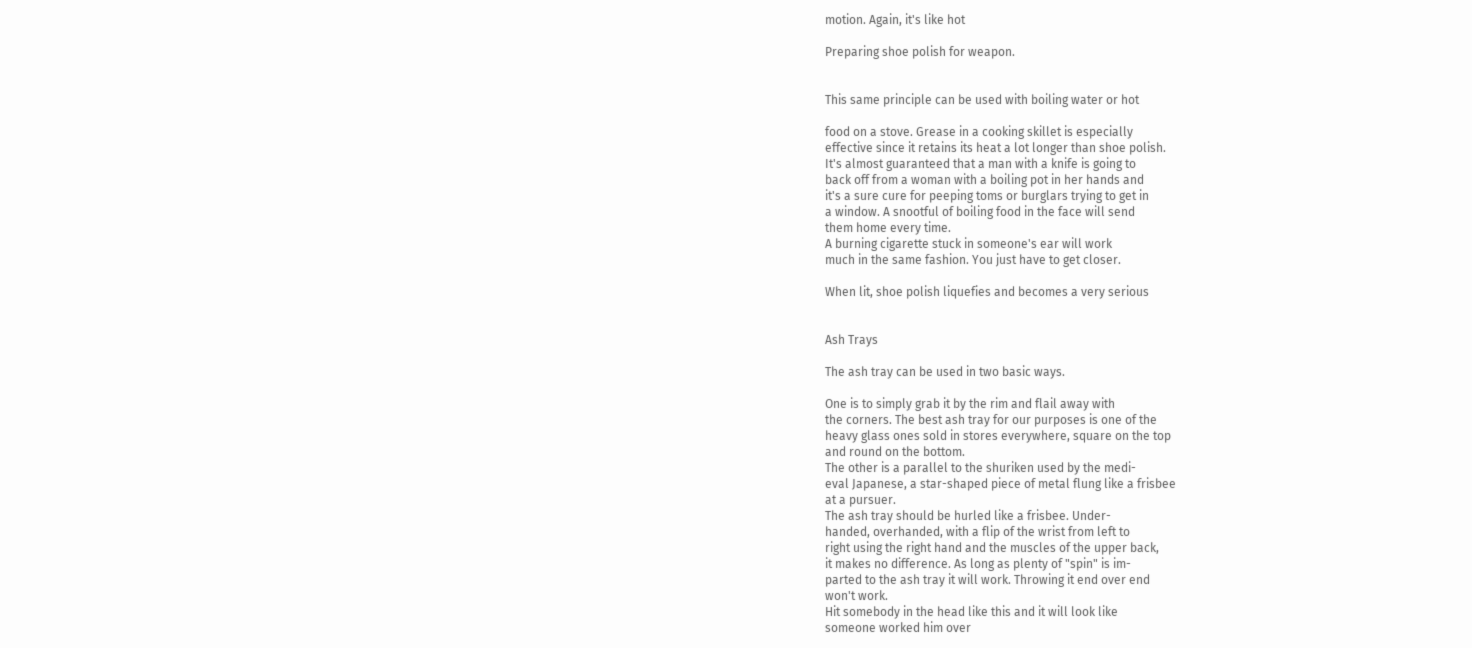motion. Again, it's like hot

Preparing shoe polish for weapon.


This same principle can be used with boiling water or hot

food on a stove. Grease in a cooking skillet is especially
effective since it retains its heat a lot longer than shoe polish.
It's almost guaranteed that a man with a knife is going to
back off from a woman with a boiling pot in her hands and
it's a sure cure for peeping toms or burglars trying to get in
a window. A snootful of boiling food in the face will send
them home every time.
A burning cigarette stuck in someone's ear will work
much in the same fashion. You just have to get closer.

When lit, shoe polish liquefies and becomes a very serious


Ash Trays

The ash tray can be used in two basic ways.

One is to simply grab it by the rim and flail away with
the corners. The best ash tray for our purposes is one of the
heavy glass ones sold in stores everywhere, square on the top
and round on the bottom.
The other is a parallel to the shuriken used by the medi-
eval Japanese, a star-shaped piece of metal flung like a frisbee
at a pursuer.
The ash tray should be hurled like a frisbee. Under-
handed, overhanded, with a flip of the wrist from left to
right using the right hand and the muscles of the upper back,
it makes no difference. As long as plenty of "spin" is im-
parted to the ash tray it will work. Throwing it end over end
won't work.
Hit somebody in the head like this and it will look like
someone worked him over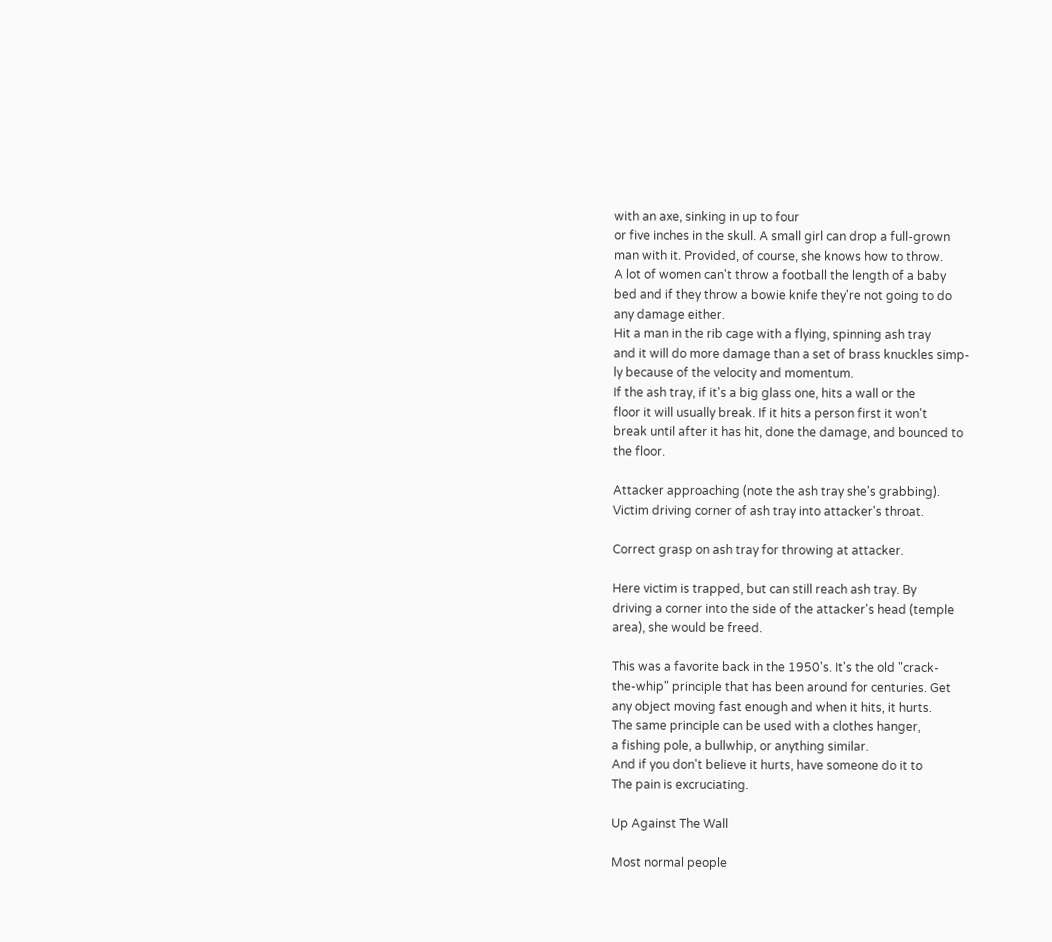with an axe, sinking in up to four
or five inches in the skull. A small girl can drop a full-grown
man with it. Provided, of course, she knows how to throw.
A lot of women can't throw a football the length of a baby
bed and if they throw a bowie knife they're not going to do
any damage either.
Hit a man in the rib cage with a flying, spinning ash tray
and it will do more damage than a set of brass knuckles simp-
ly because of the velocity and momentum.
If the ash tray, if it's a big glass one, hits a wall or the
floor it will usually break. If it hits a person first it won't
break until after it has hit, done the damage, and bounced to
the floor.

Attacker approaching (note the ash tray she's grabbing).
Victim driving corner of ash tray into attacker's throat.

Correct grasp on ash tray for throwing at attacker.

Here victim is trapped, but can still reach ash tray. By
driving a corner into the side of the attacker's head (temple
area), she would be freed.

This was a favorite back in the 1950's. It's the old "crack-
the-whip" principle that has been around for centuries. Get
any object moving fast enough and when it hits, it hurts.
The same principle can be used with a clothes hanger,
a fishing pole, a bullwhip, or anything similar.
And if you don't believe it hurts, have someone do it to
The pain is excruciating.

Up Against The Wall

Most normal people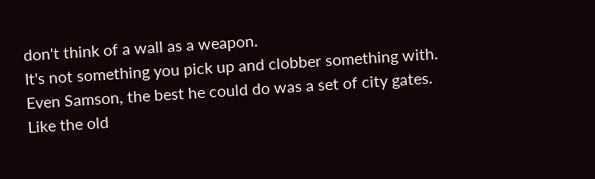don't think of a wall as a weapon.
It's not something you pick up and clobber something with.
Even Samson, the best he could do was a set of city gates.
Like the old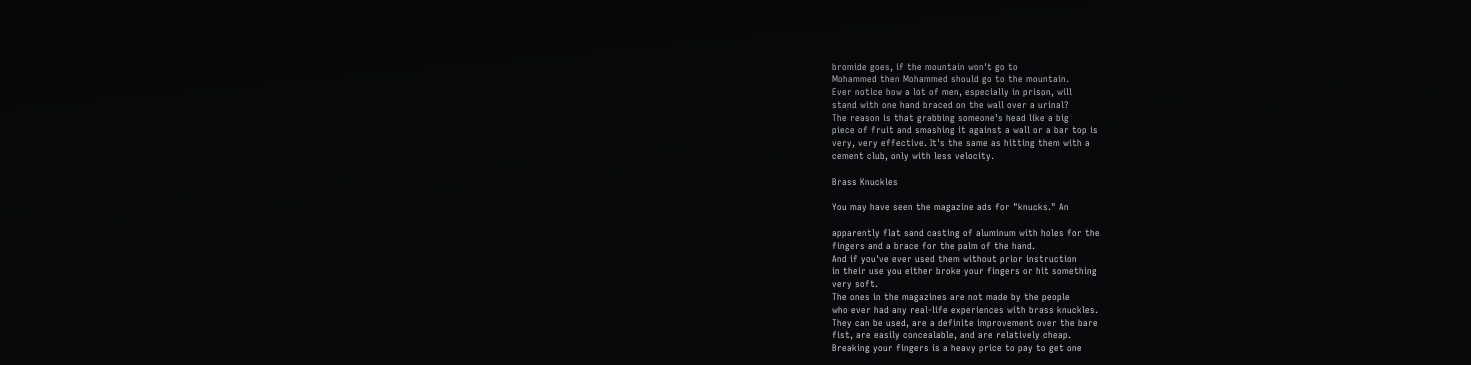bromide goes, if the mountain won't go to
Mohammed then Mohammed should go to the mountain.
Ever notice how a lot of men, especially in prison, will
stand with one hand braced on the wall over a urinal?
The reason is that grabbing someone's head like a big
piece of fruit and smashing it against a wall or a bar top is
very, very effective. It's the same as hitting them with a
cement club, only with less velocity.

Brass Knuckles

You may have seen the magazine ads for "knucks." An

apparently flat sand casting of aluminum with holes for the
fingers and a brace for the palm of the hand.
And if you've ever used them without prior instruction
in their use you either broke your fingers or hit something
very soft.
The ones in the magazines are not made by the people
who ever had any real-life experiences with brass knuckles.
They can be used, are a definite improvement over the bare
fist, are easily concealable, and are relatively cheap.
Breaking your fingers is a heavy price to pay to get one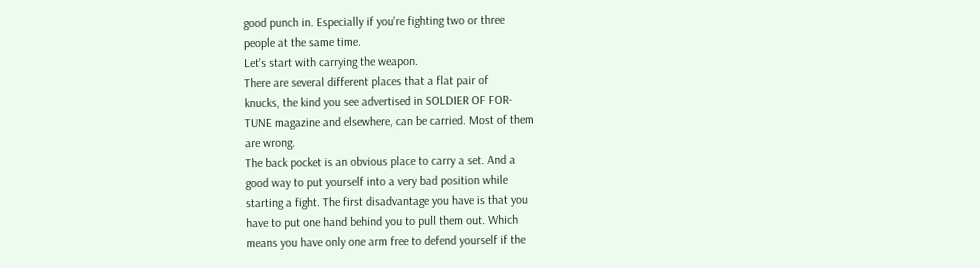good punch in. Especially if you're fighting two or three
people at the same time.
Let's start with carrying the weapon.
There are several different places that a flat pair of
knucks, the kind you see advertised in SOLDIER OF FOR-
TUNE magazine and elsewhere, can be carried. Most of them
are wrong.
The back pocket is an obvious place to carry a set. And a
good way to put yourself into a very bad position while
starting a fight. The first disadvantage you have is that you
have to put one hand behind you to pull them out. Which
means you have only one arm free to defend yourself if the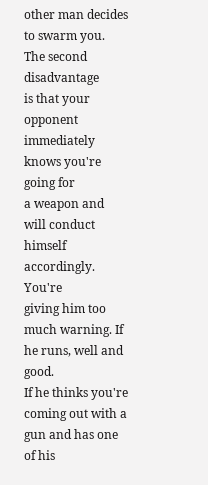other man decides to swarm you. The second disadvantage
is that your opponent immediately knows you're going for
a weapon and will conduct himself accordingly. You're
giving him too much warning. If he runs, well and good.
If he thinks you're coming out with a gun and has one of his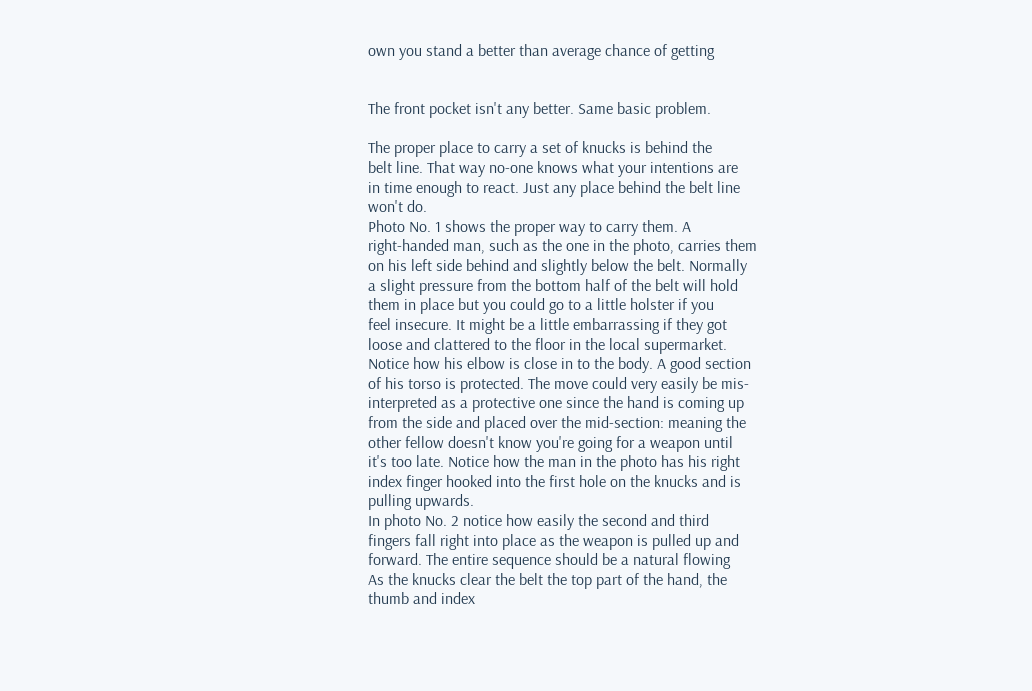own you stand a better than average chance of getting


The front pocket isn't any better. Same basic problem.

The proper place to carry a set of knucks is behind the
belt line. That way no-one knows what your intentions are
in time enough to react. Just any place behind the belt line
won't do.
Photo No. 1 shows the proper way to carry them. A
right-handed man, such as the one in the photo, carries them
on his left side behind and slightly below the belt. Normally
a slight pressure from the bottom half of the belt will hold
them in place but you could go to a little holster if you
feel insecure. It might be a little embarrassing if they got
loose and clattered to the floor in the local supermarket.
Notice how his elbow is close in to the body. A good section
of his torso is protected. The move could very easily be mis-
interpreted as a protective one since the hand is coming up
from the side and placed over the mid-section: meaning the
other fellow doesn't know you're going for a weapon until
it's too late. Notice how the man in the photo has his right
index finger hooked into the first hole on the knucks and is
pulling upwards.
In photo No. 2 notice how easily the second and third
fingers fall right into place as the weapon is pulled up and
forward. The entire sequence should be a natural flowing
As the knucks clear the belt the top part of the hand, the
thumb and index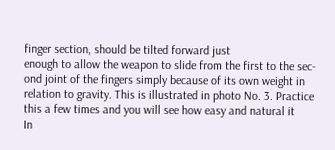finger section, should be tilted forward just
enough to allow the weapon to slide from the first to the sec-
ond joint of the fingers simply because of its own weight in
relation to gravity. This is illustrated in photo No. 3. Practice
this a few times and you will see how easy and natural it
In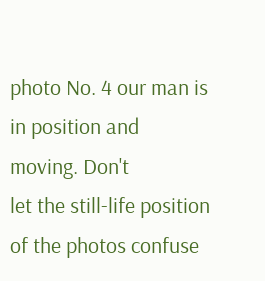photo No. 4 our man is in position and moving. Don't
let the still-life position of the photos confuse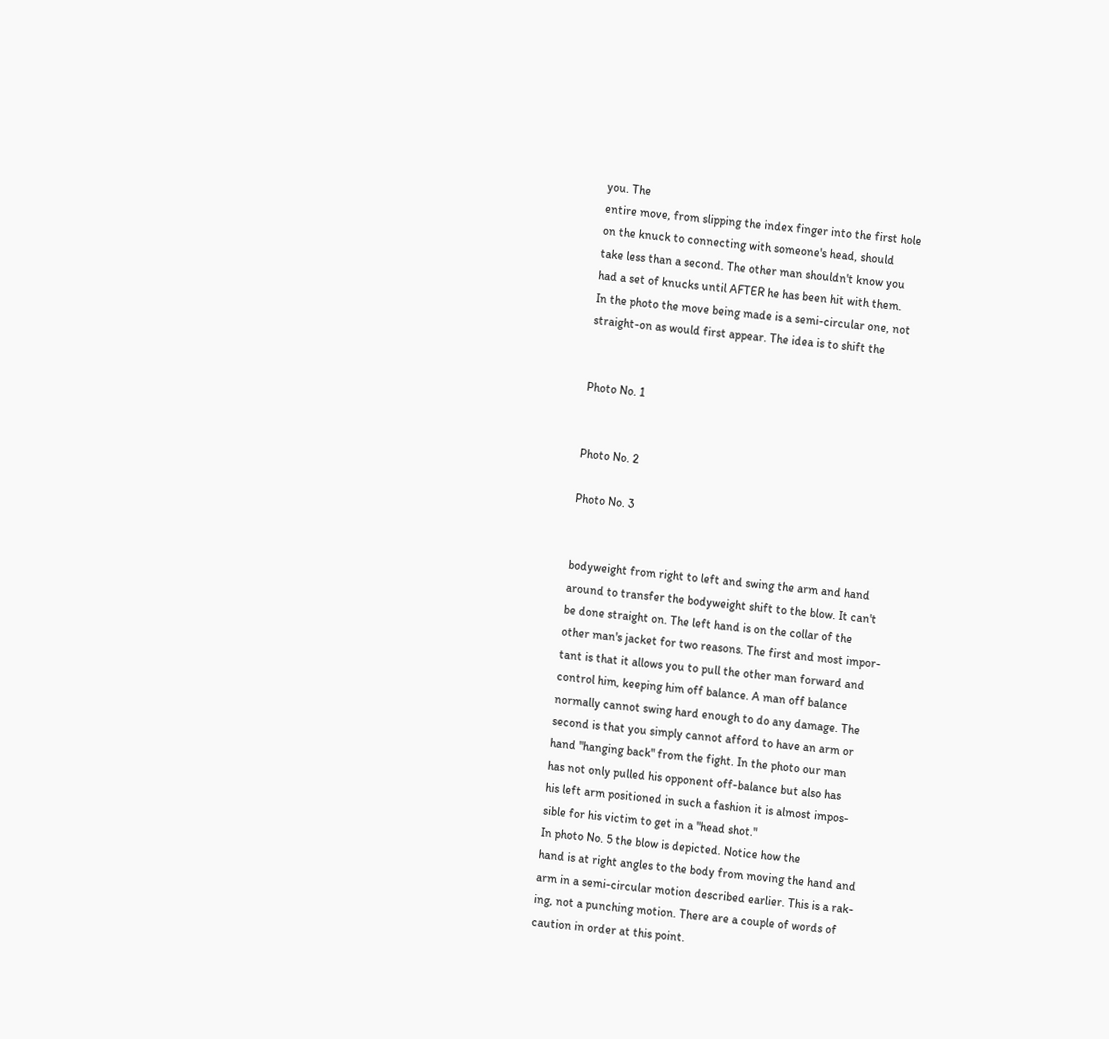you. The
entire move, from slipping the index finger into the first hole
on the knuck to connecting with someone's head, should
take less than a second. The other man shouldn't know you
had a set of knucks until AFTER he has been hit with them.
In the photo the move being made is a semi-circular one, not
straight-on as would first appear. The idea is to shift the


Photo No. 1


Photo No. 2

Photo No. 3


bodyweight from right to left and swing the arm and hand
around to transfer the bodyweight shift to the blow. It can't
be done straight on. The left hand is on the collar of the
other man's jacket for two reasons. The first and most impor-
tant is that it allows you to pull the other man forward and
control him, keeping him off balance. A man off balance
normally cannot swing hard enough to do any damage. The
second is that you simply cannot afford to have an arm or
hand "hanging back" from the fight. In the photo our man
has not only pulled his opponent off-balance but also has
his left arm positioned in such a fashion it is almost impos-
sible for his victim to get in a "head shot."
In photo No. 5 the blow is depicted. Notice how the
hand is at right angles to the body from moving the hand and
arm in a semi-circular motion described earlier. This is a rak-
ing, not a punching motion. There are a couple of words of
caution in order at this point.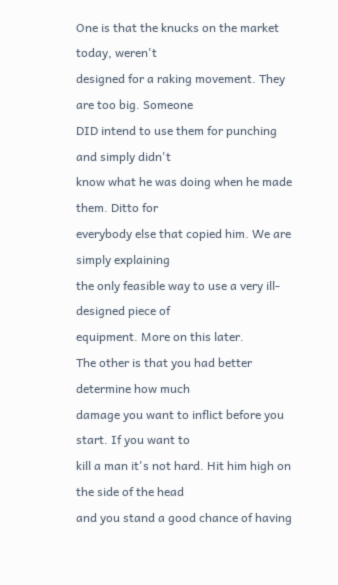One is that the knucks on the market today, weren't
designed for a raking movement. They are too big. Someone
DID intend to use them for punching and simply didn't
know what he was doing when he made them. Ditto for
everybody else that copied him. We are simply explaining
the only feasible way to use a very ill-designed piece of
equipment. More on this later.
The other is that you had better determine how much
damage you want to inflict before you start. If you want to
kill a man it's not hard. Hit him high on the side of the head
and you stand a good chance of having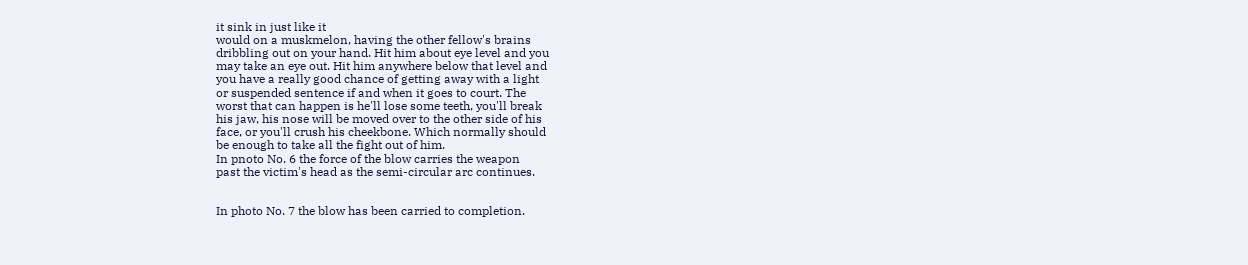it sink in just like it
would on a muskmelon, having the other fellow's brains
dribbling out on your hand. Hit him about eye level and you
may take an eye out. Hit him anywhere below that level and
you have a really good chance of getting away with a light
or suspended sentence if and when it goes to court. The
worst that can happen is he'll lose some teeth, you'll break
his jaw, his nose will be moved over to the other side of his
face, or you'll crush his cheekbone. Which normally should
be enough to take all the fight out of him.
In pnoto No. 6 the force of the blow carries the weapon
past the victim's head as the semi-circular arc continues.


In photo No. 7 the blow has been carried to completion.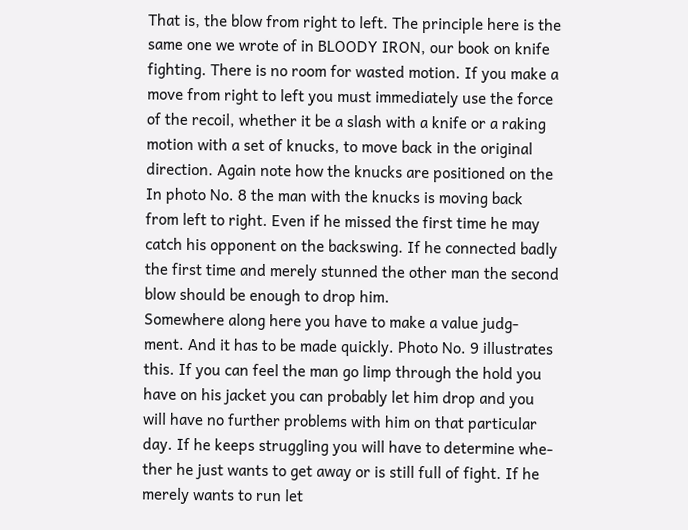That is, the blow from right to left. The principle here is the
same one we wrote of in BLOODY IRON, our book on knife
fighting. There is no room for wasted motion. If you make a
move from right to left you must immediately use the force
of the recoil, whether it be a slash with a knife or a raking
motion with a set of knucks, to move back in the original
direction. Again note how the knucks are positioned on the
In photo No. 8 the man with the knucks is moving back
from left to right. Even if he missed the first time he may
catch his opponent on the backswing. If he connected badly
the first time and merely stunned the other man the second
blow should be enough to drop him.
Somewhere along here you have to make a value judg-
ment. And it has to be made quickly. Photo No. 9 illustrates
this. If you can feel the man go limp through the hold you
have on his jacket you can probably let him drop and you
will have no further problems with him on that particular
day. If he keeps struggling you will have to determine whe-
ther he just wants to get away or is still full of fight. If he
merely wants to run let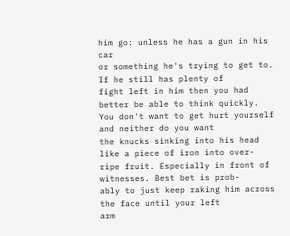him go: unless he has a gun in his car
or something he's trying to get to. If he still has plenty of
fight left in him then you had better be able to think quickly.
You don't want to get hurt yourself and neither do you want
the knucks sinking into his head like a piece of iron into over-
ripe fruit. Especially in front of witnesses. Best bet is prob-
ably to just keep raking him across the face until your left
arm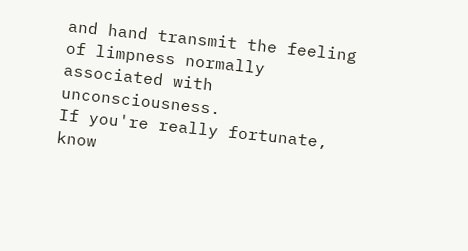and hand transmit the feeling of limpness normally
associated with unconsciousness.
If you're really fortunate, know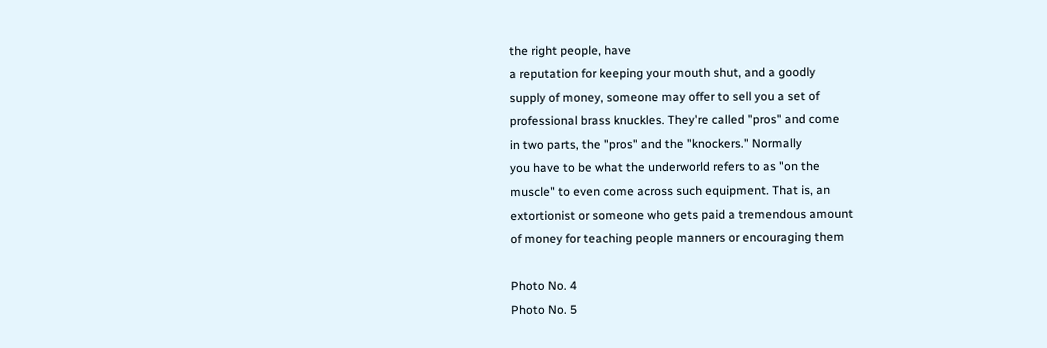the right people, have
a reputation for keeping your mouth shut, and a goodly
supply of money, someone may offer to sell you a set of
professional brass knuckles. They're called "pros" and come
in two parts, the "pros" and the "knockers." Normally
you have to be what the underworld refers to as "on the
muscle" to even come across such equipment. That is, an
extortionist or someone who gets paid a tremendous amount
of money for teaching people manners or encouraging them

Photo No. 4
Photo No. 5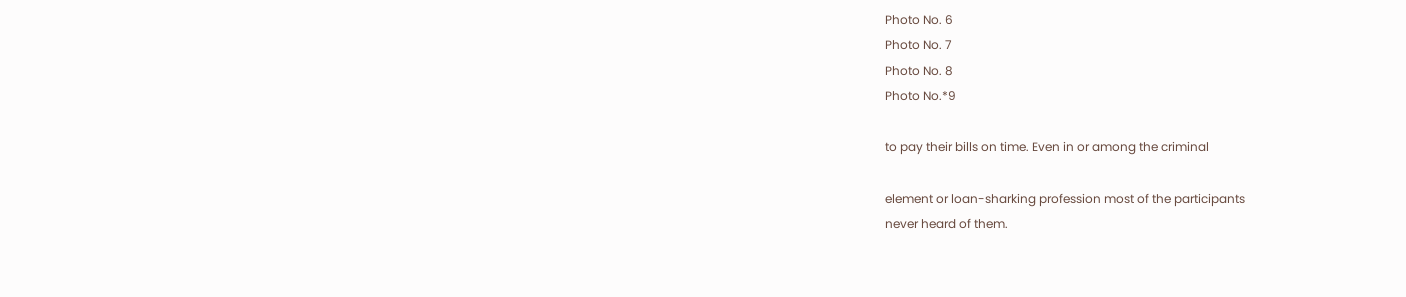Photo No. 6
Photo No. 7
Photo No. 8
Photo No.*9

to pay their bills on time. Even in or among the criminal

element or loan-sharking profession most of the participants
never heard of them.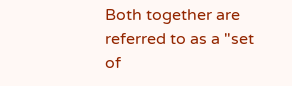Both together are referred to as a "set of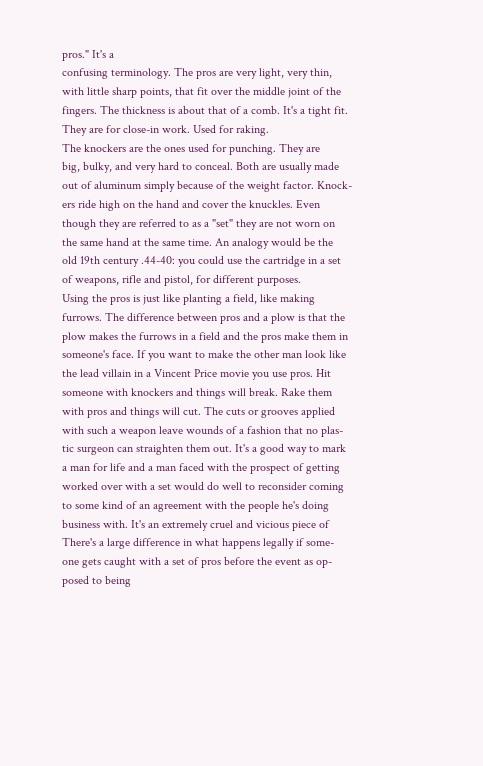pros." It's a
confusing terminology. The pros are very light, very thin,
with little sharp points, that fit over the middle joint of the
fingers. The thickness is about that of a comb. It's a tight fit.
They are for close-in work. Used for raking.
The knockers are the ones used for punching. They are
big, bulky, and very hard to conceal. Both are usually made
out of aluminum simply because of the weight factor. Knock-
ers ride high on the hand and cover the knuckles. Even
though they are referred to as a "set" they are not worn on
the same hand at the same time. An analogy would be the
old 19th century .44-40: you could use the cartridge in a set
of weapons, rifle and pistol, for different purposes.
Using the pros is just like planting a field, like making
furrows. The difference between pros and a plow is that the
plow makes the furrows in a field and the pros make them in
someone's face. If you want to make the other man look like
the lead villain in a Vincent Price movie you use pros. Hit
someone with knockers and things will break. Rake them
with pros and things will cut. The cuts or grooves applied
with such a weapon leave wounds of a fashion that no plas-
tic surgeon can straighten them out. It's a good way to mark
a man for life and a man faced with the prospect of getting
worked over with a set would do well to reconsider coming
to some kind of an agreement with the people he's doing
business with. It's an extremely cruel and vicious piece of
There's a large difference in what happens legally if some-
one gets caught with a set of pros before the event as op-
posed to being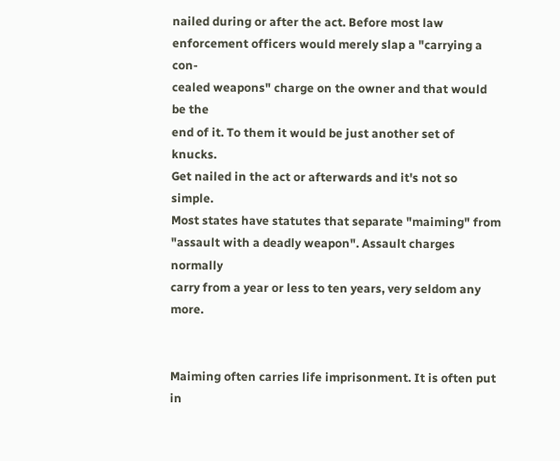nailed during or after the act. Before most law
enforcement officers would merely slap a "carrying a con-
cealed weapons" charge on the owner and that would be the
end of it. To them it would be just another set of knucks.
Get nailed in the act or afterwards and it's not so simple.
Most states have statutes that separate "maiming" from
"assault with a deadly weapon". Assault charges normally
carry from a year or less to ten years, very seldom any more.


Maiming often carries life imprisonment. It is often put in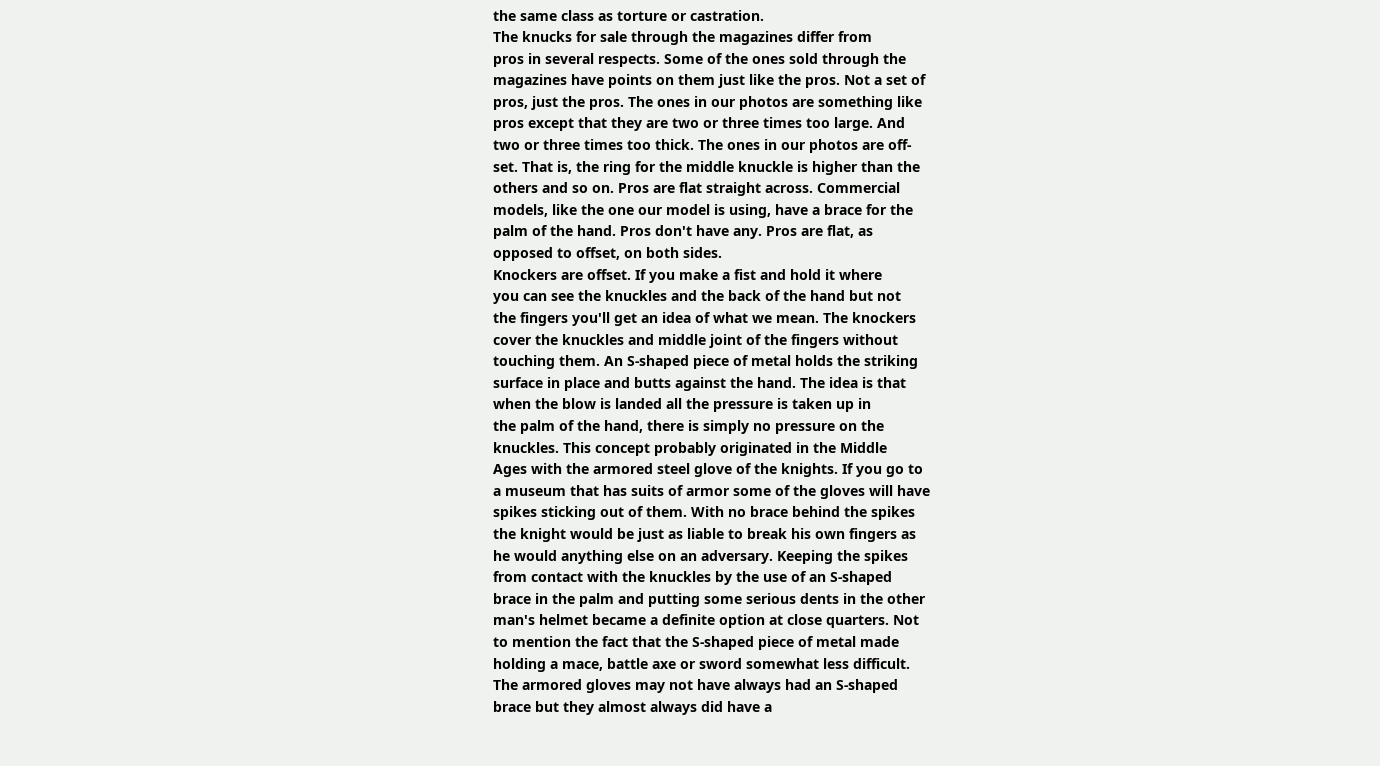the same class as torture or castration.
The knucks for sale through the magazines differ from
pros in several respects. Some of the ones sold through the
magazines have points on them just like the pros. Not a set of
pros, just the pros. The ones in our photos are something like
pros except that they are two or three times too large. And
two or three times too thick. The ones in our photos are off-
set. That is, the ring for the middle knuckle is higher than the
others and so on. Pros are flat straight across. Commercial
models, like the one our model is using, have a brace for the
palm of the hand. Pros don't have any. Pros are flat, as
opposed to offset, on both sides.
Knockers are offset. If you make a fist and hold it where
you can see the knuckles and the back of the hand but not
the fingers you'll get an idea of what we mean. The knockers
cover the knuckles and middle joint of the fingers without
touching them. An S-shaped piece of metal holds the striking
surface in place and butts against the hand. The idea is that
when the blow is landed all the pressure is taken up in
the palm of the hand, there is simply no pressure on the
knuckles. This concept probably originated in the Middle
Ages with the armored steel glove of the knights. If you go to
a museum that has suits of armor some of the gloves will have
spikes sticking out of them. With no brace behind the spikes
the knight would be just as liable to break his own fingers as
he would anything else on an adversary. Keeping the spikes
from contact with the knuckles by the use of an S-shaped
brace in the palm and putting some serious dents in the other
man's helmet became a definite option at close quarters. Not
to mention the fact that the S-shaped piece of metal made
holding a mace, battle axe or sword somewhat less difficult.
The armored gloves may not have always had an S-shaped
brace but they almost always did have a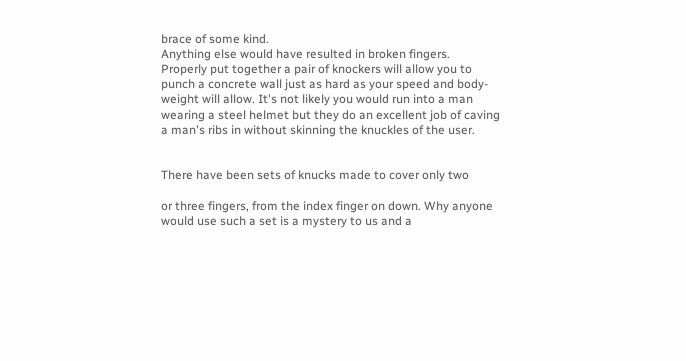brace of some kind.
Anything else would have resulted in broken fingers.
Properly put together a pair of knockers will allow you to
punch a concrete wall just as hard as your speed and body-
weight will allow. It's not likely you would run into a man
wearing a steel helmet but they do an excellent job of caving
a man's ribs in without skinning the knuckles of the user.


There have been sets of knucks made to cover only two

or three fingers, from the index finger on down. Why anyone
would use such a set is a mystery to us and a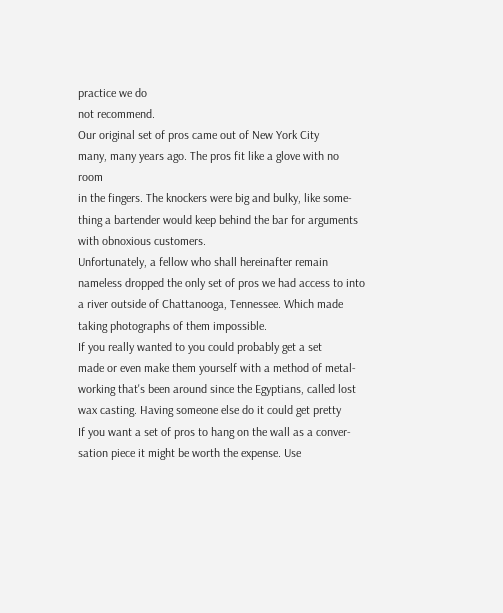practice we do
not recommend.
Our original set of pros came out of New York City
many, many years ago. The pros fit like a glove with no room
in the fingers. The knockers were big and bulky, like some-
thing a bartender would keep behind the bar for arguments
with obnoxious customers.
Unfortunately, a fellow who shall hereinafter remain
nameless dropped the only set of pros we had access to into
a river outside of Chattanooga, Tennessee. Which made
taking photographs of them impossible.
If you really wanted to you could probably get a set
made or even make them yourself with a method of metal-
working that's been around since the Egyptians, called lost
wax casting. Having someone else do it could get pretty
If you want a set of pros to hang on the wall as a conver-
sation piece it might be worth the expense. Use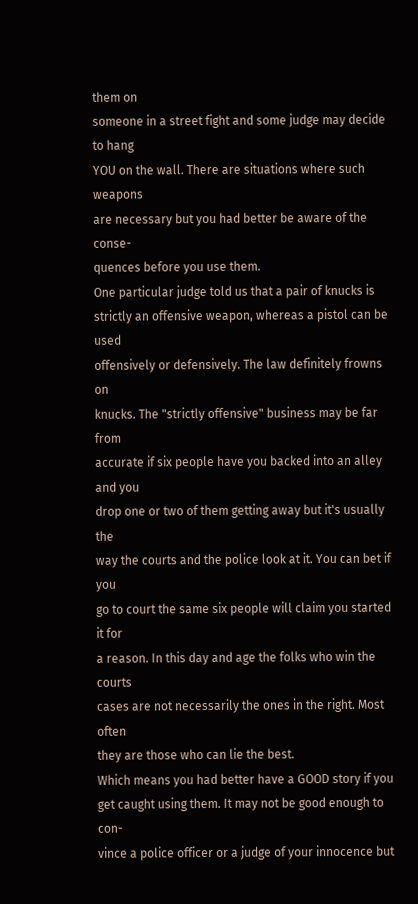them on
someone in a street fight and some judge may decide to hang
YOU on the wall. There are situations where such weapons
are necessary but you had better be aware of the conse-
quences before you use them.
One particular judge told us that a pair of knucks is
strictly an offensive weapon, whereas a pistol can be used
offensively or defensively. The law definitely frowns on
knucks. The "strictly offensive" business may be far from
accurate if six people have you backed into an alley and you
drop one or two of them getting away but it's usually the
way the courts and the police look at it. You can bet if you
go to court the same six people will claim you started it for
a reason. In this day and age the folks who win the courts
cases are not necessarily the ones in the right. Most often
they are those who can lie the best.
Which means you had better have a GOOD story if you
get caught using them. It may not be good enough to con-
vince a police officer or a judge of your innocence but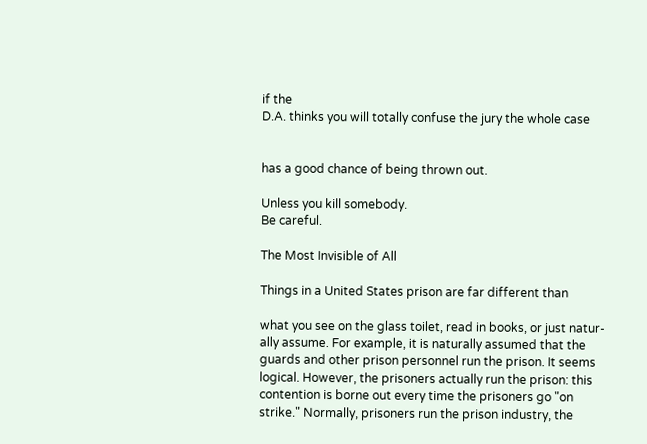if the
D.A. thinks you will totally confuse the jury the whole case


has a good chance of being thrown out.

Unless you kill somebody.
Be careful.

The Most Invisible of All

Things in a United States prison are far different than

what you see on the glass toilet, read in books, or just natur-
ally assume. For example, it is naturally assumed that the
guards and other prison personnel run the prison. It seems
logical. However, the prisoners actually run the prison: this
contention is borne out every time the prisoners go "on
strike." Normally, prisoners run the prison industry, the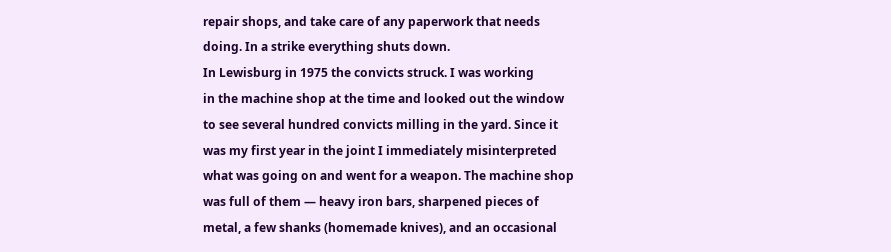repair shops, and take care of any paperwork that needs
doing. In a strike everything shuts down.
In Lewisburg in 1975 the convicts struck. I was working
in the machine shop at the time and looked out the window
to see several hundred convicts milling in the yard. Since it
was my first year in the joint I immediately misinterpreted
what was going on and went for a weapon. The machine shop
was full of them — heavy iron bars, sharpened pieces of
metal, a few shanks (homemade knives), and an occasional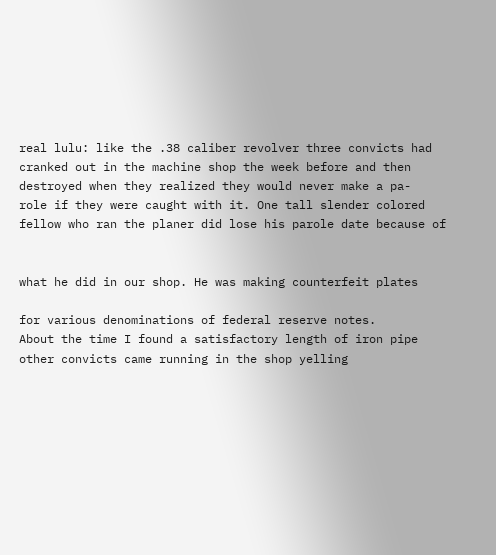real lulu: like the .38 caliber revolver three convicts had
cranked out in the machine shop the week before and then
destroyed when they realized they would never make a pa-
role if they were caught with it. One tall slender colored
fellow who ran the planer did lose his parole date because of


what he did in our shop. He was making counterfeit plates

for various denominations of federal reserve notes.
About the time I found a satisfactory length of iron pipe
other convicts came running in the shop yelling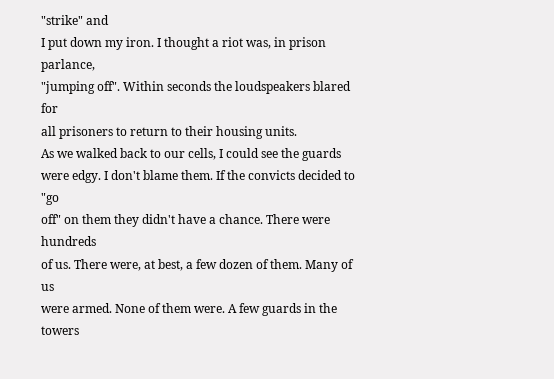"strike" and
I put down my iron. I thought a riot was, in prison parlance,
"jumping off". Within seconds the loudspeakers blared for
all prisoners to return to their housing units.
As we walked back to our cells, I could see the guards
were edgy. I don't blame them. If the convicts decided to "go
off" on them they didn't have a chance. There were hundreds
of us. There were, at best, a few dozen of them. Many of us
were armed. None of them were. A few guards in the towers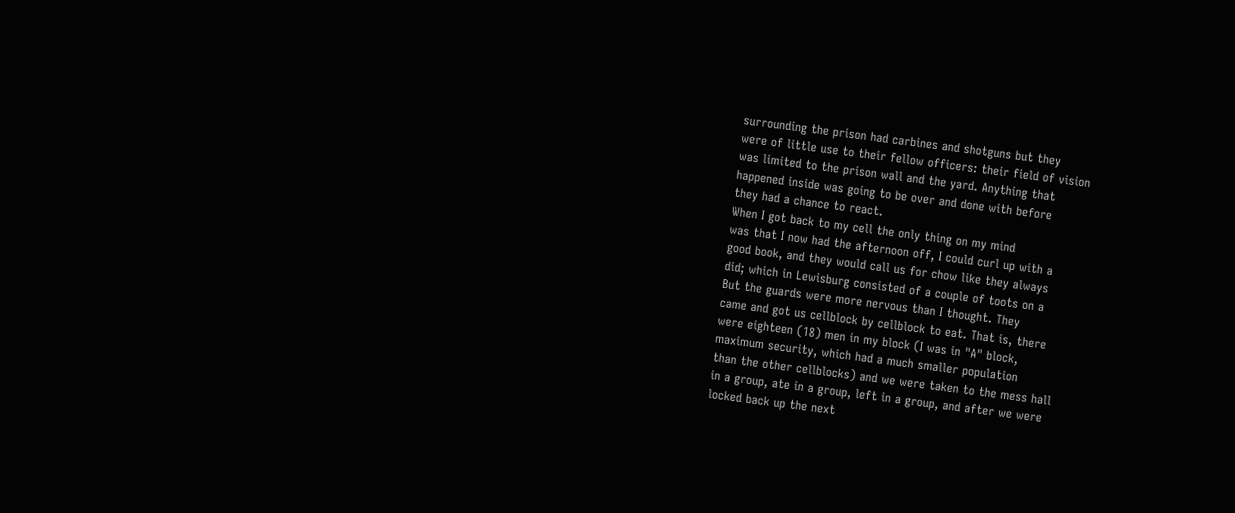surrounding the prison had carbines and shotguns but they
were of little use to their fellow officers: their field of vision
was limited to the prison wall and the yard. Anything that
happened inside was going to be over and done with before
they had a chance to react.
When I got back to my cell the only thing on my mind
was that I now had the afternoon off, I could curl up with a
good book, and they would call us for chow like they always
did; which in Lewisburg consisted of a couple of toots on a
But the guards were more nervous than I thought. They
came and got us cellblock by cellblock to eat. That is, there
were eighteen (18) men in my block (I was in "A" block,
maximum security, which had a much smaller population
than the other cellblocks) and we were taken to the mess hall
in a group, ate in a group, left in a group, and after we were
locked back up the next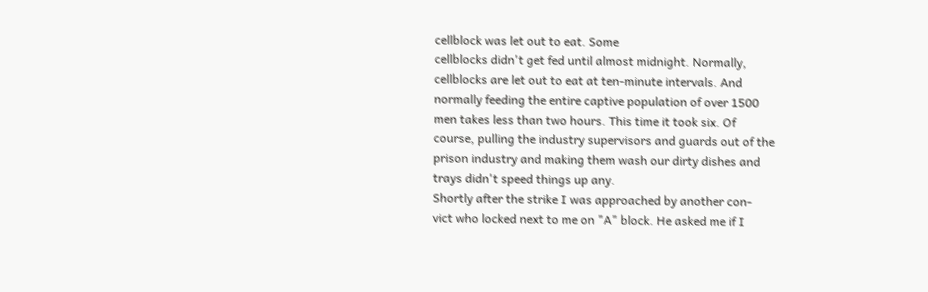cellblock was let out to eat. Some
cellblocks didn't get fed until almost midnight. Normally,
cellblocks are let out to eat at ten-minute intervals. And
normally feeding the entire captive population of over 1500
men takes less than two hours. This time it took six. Of
course, pulling the industry supervisors and guards out of the
prison industry and making them wash our dirty dishes and
trays didn't speed things up any.
Shortly after the strike I was approached by another con-
vict who locked next to me on "A" block. He asked me if I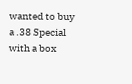wanted to buy a .38 Special with a box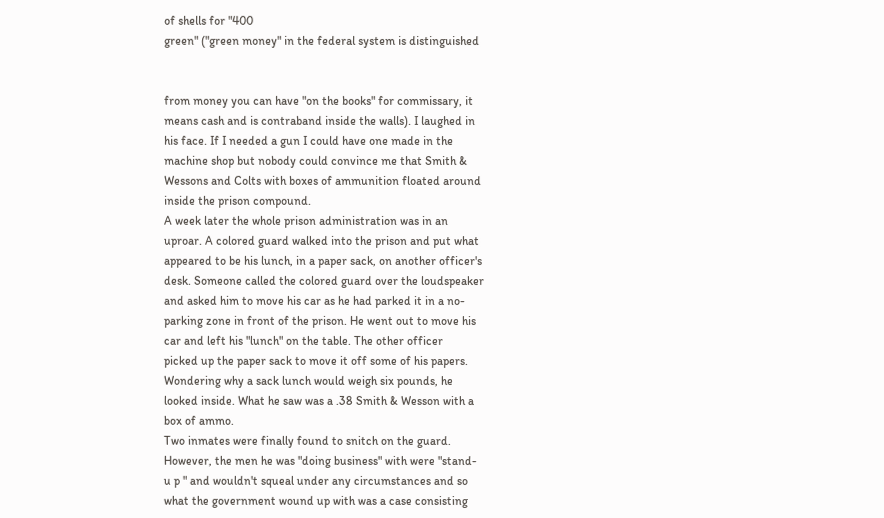of shells for "400
green" ("green money" in the federal system is distinguished


from money you can have "on the books" for commissary, it
means cash and is contraband inside the walls). I laughed in
his face. If I needed a gun I could have one made in the
machine shop but nobody could convince me that Smith &
Wessons and Colts with boxes of ammunition floated around
inside the prison compound.
A week later the whole prison administration was in an
uproar. A colored guard walked into the prison and put what
appeared to be his lunch, in a paper sack, on another officer's
desk. Someone called the colored guard over the loudspeaker
and asked him to move his car as he had parked it in a no-
parking zone in front of the prison. He went out to move his
car and left his "lunch" on the table. The other officer
picked up the paper sack to move it off some of his papers.
Wondering why a sack lunch would weigh six pounds, he
looked inside. What he saw was a .38 Smith & Wesson with a
box of ammo.
Two inmates were finally found to snitch on the guard.
However, the men he was "doing business" with were "stand-
u p " and wouldn't squeal under any circumstances and so
what the government wound up with was a case consisting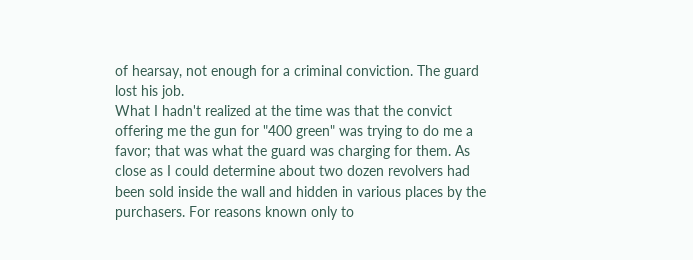of hearsay, not enough for a criminal conviction. The guard
lost his job.
What I hadn't realized at the time was that the convict
offering me the gun for "400 green" was trying to do me a
favor; that was what the guard was charging for them. As
close as I could determine about two dozen revolvers had
been sold inside the wall and hidden in various places by the
purchasers. For reasons known only to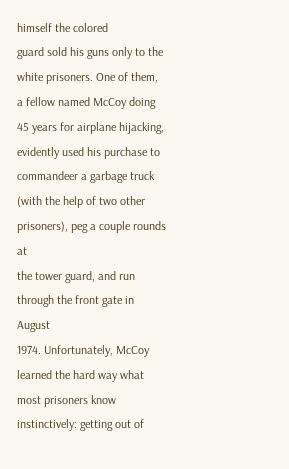himself the colored
guard sold his guns only to the white prisoners. One of them,
a fellow named McCoy doing 45 years for airplane hijacking,
evidently used his purchase to commandeer a garbage truck
(with the help of two other prisoners), peg a couple rounds at
the tower guard, and run through the front gate in August
1974. Unfortunately, McCoy learned the hard way what
most prisoners know instinctively: getting out of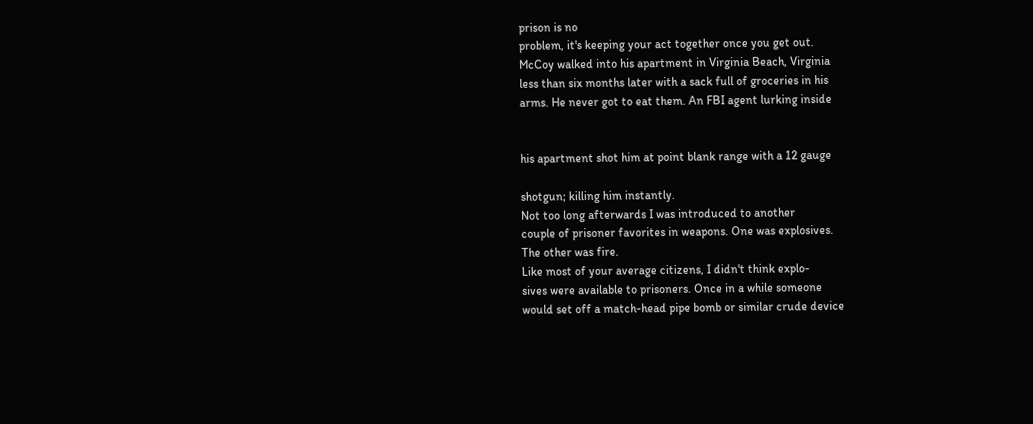prison is no
problem, it's keeping your act together once you get out.
McCoy walked into his apartment in Virginia Beach, Virginia
less than six months later with a sack full of groceries in his
arms. He never got to eat them. An FBI agent lurking inside


his apartment shot him at point blank range with a 12 gauge

shotgun; killing him instantly.
Not too long afterwards I was introduced to another
couple of prisoner favorites in weapons. One was explosives.
The other was fire.
Like most of your average citizens, I didn't think explo-
sives were available to prisoners. Once in a while someone
would set off a match-head pipe bomb or similar crude device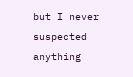but I never suspected anything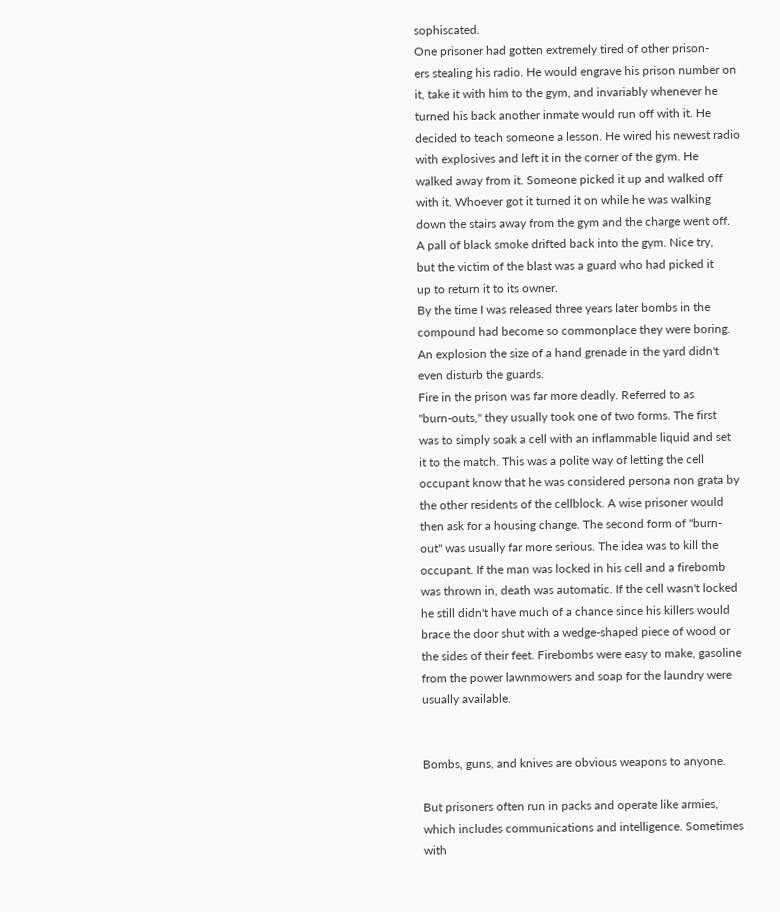sophiscated.
One prisoner had gotten extremely tired of other prison-
ers stealing his radio. He would engrave his prison number on
it, take it with him to the gym, and invariably whenever he
turned his back another inmate would run off with it. He
decided to teach someone a lesson. He wired his newest radio
with explosives and left it in the corner of the gym. He
walked away from it. Someone picked it up and walked off
with it. Whoever got it turned it on while he was walking
down the stairs away from the gym and the charge went off.
A pall of black smoke drifted back into the gym. Nice try,
but the victim of the blast was a guard who had picked it
up to return it to its owner.
By the time I was released three years later bombs in the
compound had become so commonplace they were boring.
An explosion the size of a hand grenade in the yard didn't
even disturb the guards.
Fire in the prison was far more deadly. Referred to as
"burn-outs," they usually took one of two forms. The first
was to simply soak a cell with an inflammable liquid and set
it to the match. This was a polite way of letting the cell
occupant know that he was considered persona non grata by
the other residents of the cellblock. A wise prisoner would
then ask for a housing change. The second form of "burn-
out" was usually far more serious. The idea was to kill the
occupant. If the man was locked in his cell and a firebomb
was thrown in, death was automatic. If the cell wasn't locked
he still didn't have much of a chance since his killers would
brace the door shut with a wedge-shaped piece of wood or
the sides of their feet. Firebombs were easy to make, gasoline
from the power lawnmowers and soap for the laundry were
usually available.


Bombs, guns, and knives are obvious weapons to anyone.

But prisoners often run in packs and operate like armies,
which includes communications and intelligence. Sometimes
with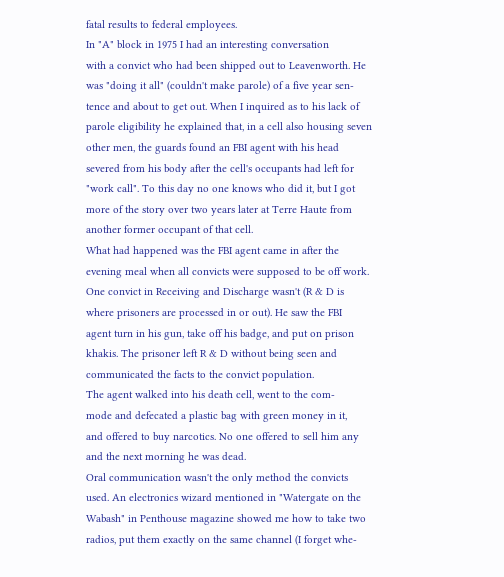fatal results to federal employees.
In "A" block in 1975 I had an interesting conversation
with a convict who had been shipped out to Leavenworth. He
was "doing it all" (couldn't make parole) of a five year sen-
tence and about to get out. When I inquired as to his lack of
parole eligibility he explained that, in a cell also housing seven
other men, the guards found an FBI agent with his head
severed from his body after the cell's occupants had left for
"work call". To this day no one knows who did it, but I got
more of the story over two years later at Terre Haute from
another former occupant of that cell.
What had happened was the FBI agent came in after the
evening meal when all convicts were supposed to be off work.
One convict in Receiving and Discharge wasn't (R & D is
where prisoners are processed in or out). He saw the FBI
agent turn in his gun, take off his badge, and put on prison
khakis. The prisoner left R & D without being seen and
communicated the facts to the convict population.
The agent walked into his death cell, went to the com-
mode and defecated a plastic bag with green money in it,
and offered to buy narcotics. No one offered to sell him any
and the next morning he was dead.
Oral communication wasn't the only method the convicts
used. An electronics wizard mentioned in "Watergate on the
Wabash" in Penthouse magazine showed me how to take two
radios, put them exactly on the same channel (I forget whe-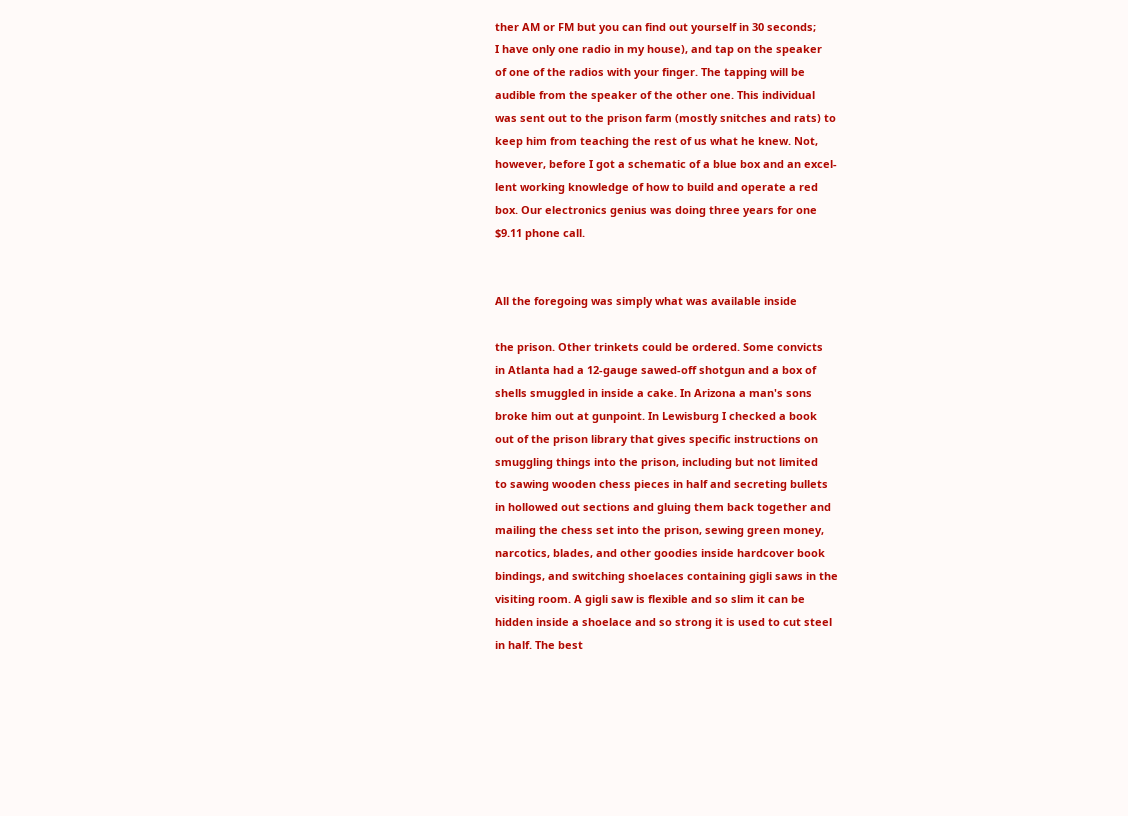ther AM or FM but you can find out yourself in 30 seconds;
I have only one radio in my house), and tap on the speaker
of one of the radios with your finger. The tapping will be
audible from the speaker of the other one. This individual
was sent out to the prison farm (mostly snitches and rats) to
keep him from teaching the rest of us what he knew. Not,
however, before I got a schematic of a blue box and an excel-
lent working knowledge of how to build and operate a red
box. Our electronics genius was doing three years for one
$9.11 phone call.


All the foregoing was simply what was available inside

the prison. Other trinkets could be ordered. Some convicts
in Atlanta had a 12-gauge sawed-off shotgun and a box of
shells smuggled in inside a cake. In Arizona a man's sons
broke him out at gunpoint. In Lewisburg I checked a book
out of the prison library that gives specific instructions on
smuggling things into the prison, including but not limited
to sawing wooden chess pieces in half and secreting bullets
in hollowed out sections and gluing them back together and
mailing the chess set into the prison, sewing green money,
narcotics, blades, and other goodies inside hardcover book
bindings, and switching shoelaces containing gigli saws in the
visiting room. A gigli saw is flexible and so slim it can be
hidden inside a shoelace and so strong it is used to cut steel
in half. The best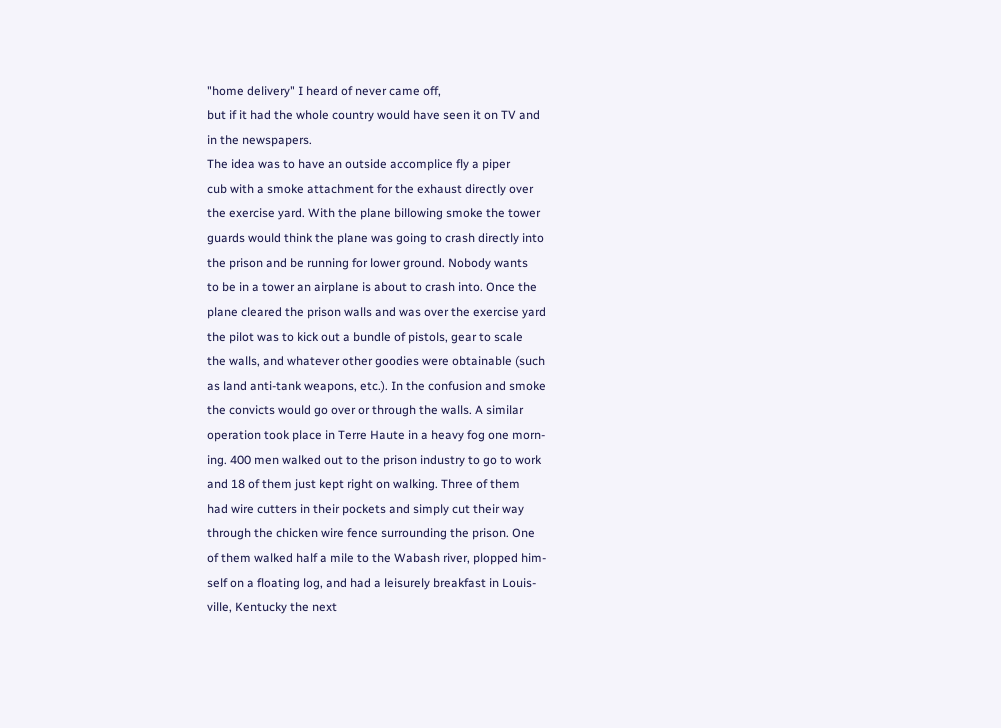"home delivery" I heard of never came off,
but if it had the whole country would have seen it on TV and
in the newspapers.
The idea was to have an outside accomplice fly a piper
cub with a smoke attachment for the exhaust directly over
the exercise yard. With the plane billowing smoke the tower
guards would think the plane was going to crash directly into
the prison and be running for lower ground. Nobody wants
to be in a tower an airplane is about to crash into. Once the
plane cleared the prison walls and was over the exercise yard
the pilot was to kick out a bundle of pistols, gear to scale
the walls, and whatever other goodies were obtainable (such
as land anti-tank weapons, etc.). In the confusion and smoke
the convicts would go over or through the walls. A similar
operation took place in Terre Haute in a heavy fog one morn-
ing. 400 men walked out to the prison industry to go to work
and 18 of them just kept right on walking. Three of them
had wire cutters in their pockets and simply cut their way
through the chicken wire fence surrounding the prison. One
of them walked half a mile to the Wabash river, plopped him-
self on a floating log, and had a leisurely breakfast in Louis-
ville, Kentucky the next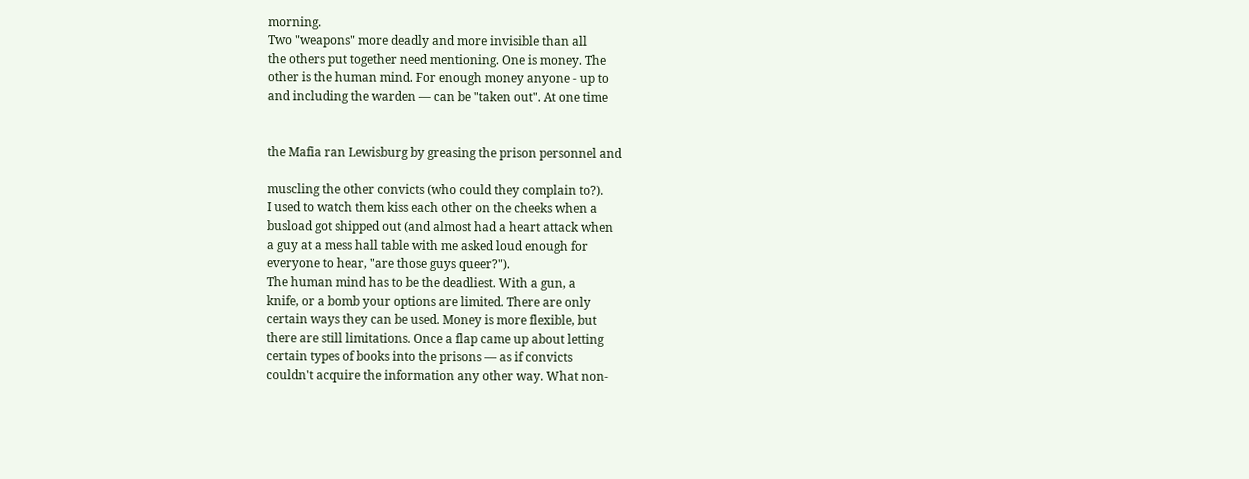morning.
Two "weapons" more deadly and more invisible than all
the others put together need mentioning. One is money. The
other is the human mind. For enough money anyone - up to
and including the warden — can be "taken out". At one time


the Mafia ran Lewisburg by greasing the prison personnel and

muscling the other convicts (who could they complain to?).
I used to watch them kiss each other on the cheeks when a
busload got shipped out (and almost had a heart attack when
a guy at a mess hall table with me asked loud enough for
everyone to hear, "are those guys queer?").
The human mind has to be the deadliest. With a gun, a
knife, or a bomb your options are limited. There are only
certain ways they can be used. Money is more flexible, but
there are still limitations. Once a flap came up about letting
certain types of books into the prisons — as if convicts
couldn't acquire the information any other way. What non-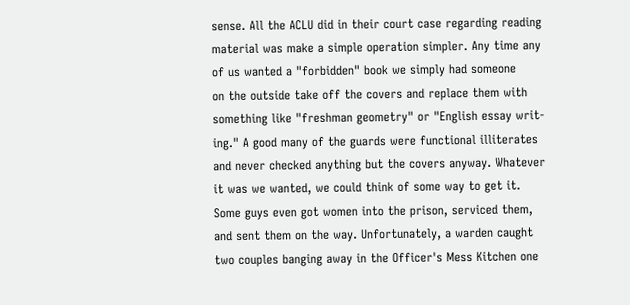sense. All the ACLU did in their court case regarding reading
material was make a simple operation simpler. Any time any
of us wanted a "forbidden" book we simply had someone
on the outside take off the covers and replace them with
something like "freshman geometry" or "English essay writ-
ing." A good many of the guards were functional illiterates
and never checked anything but the covers anyway. Whatever
it was we wanted, we could think of some way to get it.
Some guys even got women into the prison, serviced them,
and sent them on the way. Unfortunately, a warden caught
two couples banging away in the Officer's Mess Kitchen one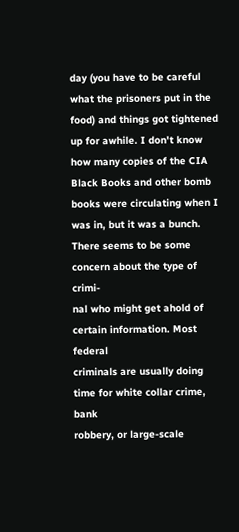day (you have to be careful what the prisoners put in the
food) and things got tightened up for awhile. I don't know
how many copies of the CIA Black Books and other bomb
books were circulating when I was in, but it was a bunch.
There seems to be some concern about the type of crimi-
nal who might get ahold of certain information. Most federal
criminals are usually doing time for white collar crime, bank
robbery, or large-scale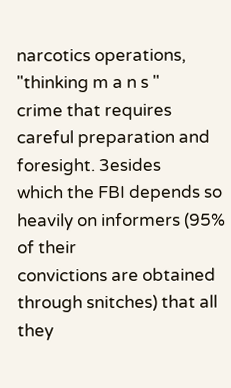narcotics operations, "thinking m a n s "
crime that requires careful preparation and foresight. 3esides
which the FBI depends so heavily on informers (95% of their
convictions are obtained through snitches) that all they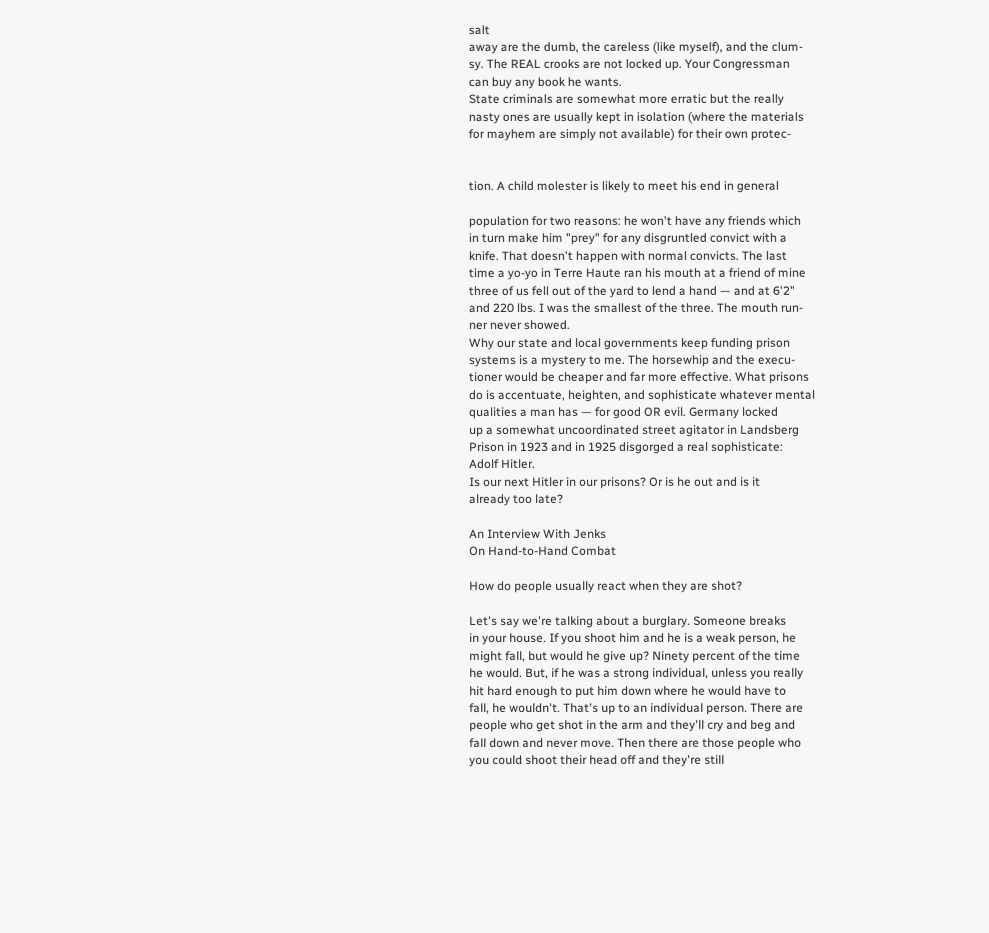salt
away are the dumb, the careless (like myself), and the clum-
sy. The REAL crooks are not locked up. Your Congressman
can buy any book he wants.
State criminals are somewhat more erratic but the really
nasty ones are usually kept in isolation (where the materials
for mayhem are simply not available) for their own protec-


tion. A child molester is likely to meet his end in general

population for two reasons: he won't have any friends which
in turn make him "prey" for any disgruntled convict with a
knife. That doesn't happen with normal convicts. The last
time a yo-yo in Terre Haute ran his mouth at a friend of mine
three of us fell out of the yard to lend a hand — and at 6'2"
and 220 lbs. I was the smallest of the three. The mouth run-
ner never showed.
Why our state and local governments keep funding prison
systems is a mystery to me. The horsewhip and the execu-
tioner would be cheaper and far more effective. What prisons
do is accentuate, heighten, and sophisticate whatever mental
qualities a man has — for good OR evil. Germany locked
up a somewhat uncoordinated street agitator in Landsberg
Prison in 1923 and in 1925 disgorged a real sophisticate:
Adolf Hitler.
Is our next Hitler in our prisons? Or is he out and is it
already too late?

An Interview With Jenks
On Hand-to-Hand Combat

How do people usually react when they are shot?

Let's say we're talking about a burglary. Someone breaks
in your house. If you shoot him and he is a weak person, he
might fall, but would he give up? Ninety percent of the time
he would. But, if he was a strong individual, unless you really
hit hard enough to put him down where he would have to
fall, he wouldn't. That's up to an individual person. There are
people who get shot in the arm and they'll cry and beg and
fall down and never move. Then there are those people who
you could shoot their head off and they're still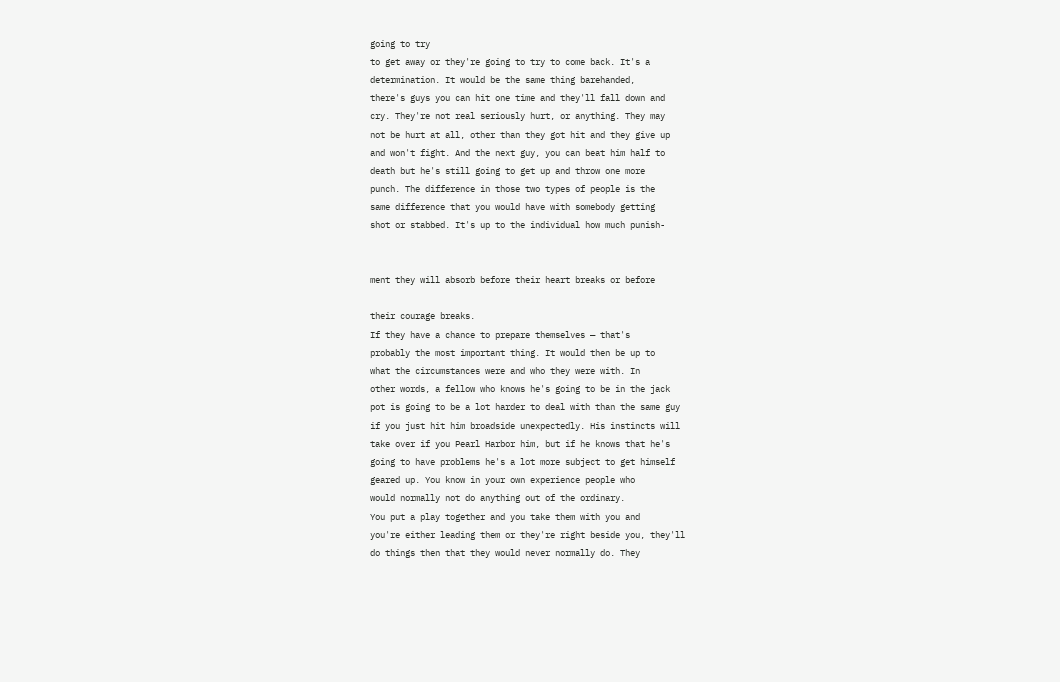going to try
to get away or they're going to try to come back. It's a
determination. It would be the same thing barehanded,
there's guys you can hit one time and they'll fall down and
cry. They're not real seriously hurt, or anything. They may
not be hurt at all, other than they got hit and they give up
and won't fight. And the next guy, you can beat him half to
death but he's still going to get up and throw one more
punch. The difference in those two types of people is the
same difference that you would have with somebody getting
shot or stabbed. It's up to the individual how much punish-


ment they will absorb before their heart breaks or before

their courage breaks.
If they have a chance to prepare themselves — that's
probably the most important thing. It would then be up to
what the circumstances were and who they were with. In
other words, a fellow who knows he's going to be in the jack
pot is going to be a lot harder to deal with than the same guy
if you just hit him broadside unexpectedly. His instincts will
take over if you Pearl Harbor him, but if he knows that he's
going to have problems he's a lot more subject to get himself
geared up. You know in your own experience people who
would normally not do anything out of the ordinary.
You put a play together and you take them with you and
you're either leading them or they're right beside you, they'll
do things then that they would never normally do. They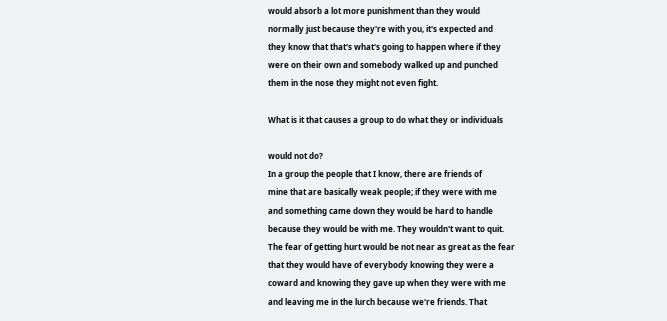would absorb a lot more punishment than they would
normally just because they're with you, it's expected and
they know that that's what's going to happen where if they
were on their own and somebody walked up and punched
them in the nose they might not even fight.

What is it that causes a group to do what they or individuals

would not do?
In a group the people that I know, there are friends of
mine that are basically weak people; if they were with me
and something came down they would be hard to handle
because they would be with me. They wouldn't want to quit.
The fear of getting hurt would be not near as great as the fear
that they would have of everybody knowing they were a
coward and knowing they gave up when they were with me
and leaving me in the lurch because we're friends. That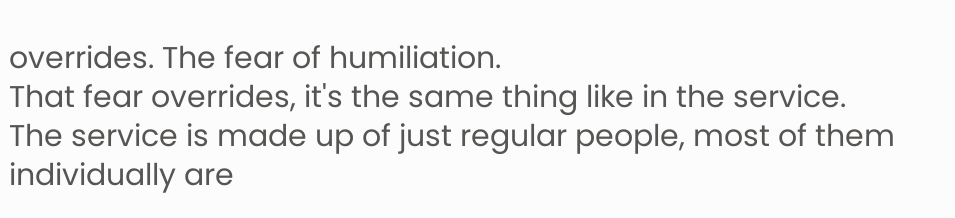overrides. The fear of humiliation.
That fear overrides, it's the same thing like in the service.
The service is made up of just regular people, most of them
individually are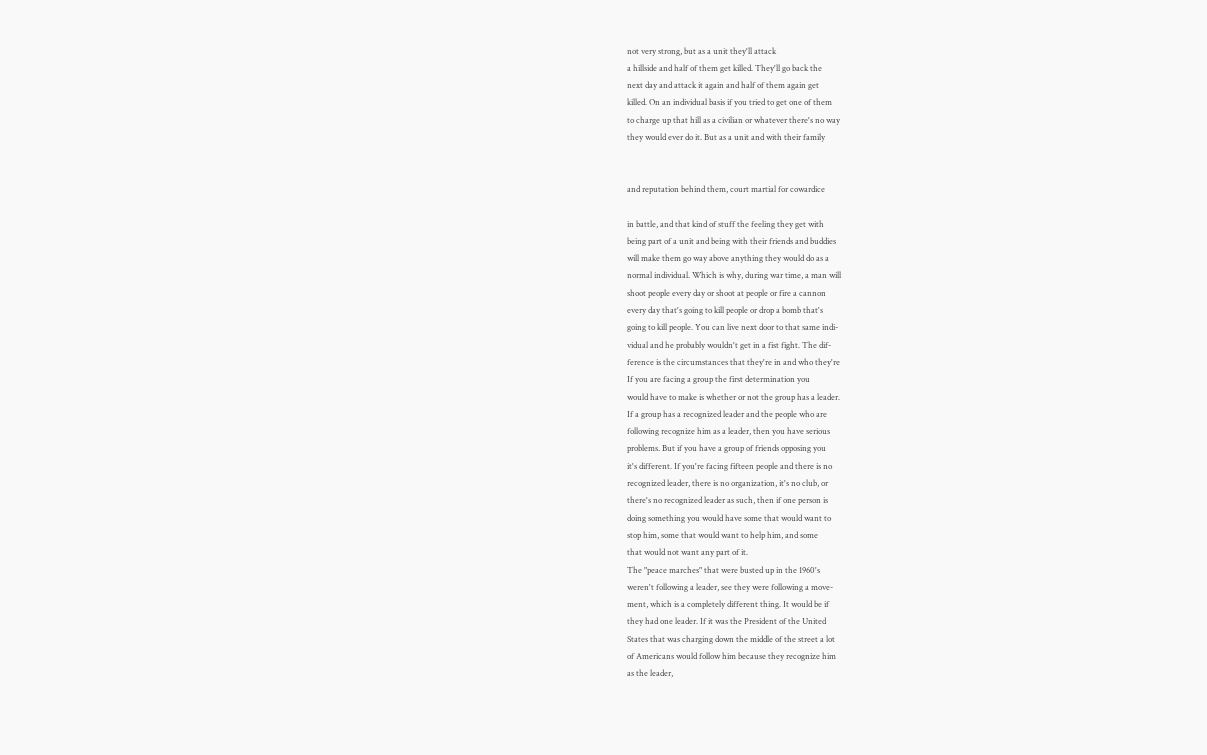not very strong, but as a unit they'll attack
a hillside and half of them get killed. They'll go back the
next day and attack it again and half of them again get
killed. On an individual basis if you tried to get one of them
to charge up that hill as a civilian or whatever there's no way
they would ever do it. But as a unit and with their family


and reputation behind them, court martial for cowardice

in battle, and that kind of stuff the feeling they get with
being part of a unit and being with their friends and buddies
will make them go way above anything they would do as a
normal individual. Which is why, during war time, a man will
shoot people every day or shoot at people or fire a cannon
every day that's going to kill people or drop a bomb that's
going to kill people. You can live next door to that same indi-
vidual and he probably wouldn't get in a fist fight. The dif-
ference is the circumstances that they're in and who they're
If you are facing a group the first determination you
would have to make is whether or not the group has a leader.
If a group has a recognized leader and the people who are
following recognize him as a leader, then you have serious
problems. But if you have a group of friends opposing you
it's different. If you're facing fifteen people and there is no
recognized leader, there is no organization, it's no club, or
there's no recognized leader as such, then if one person is
doing something you would have some that would want to
stop him, some that would want to help him, and some
that would not want any part of it.
The "peace marches" that were busted up in the 1960's
weren't following a leader, see they were following a move-
ment, which is a completely different thing. It would be if
they had one leader. If it was the President of the United
States that was charging down the middle of the street a lot
of Americans would follow him because they recognize him
as the leader,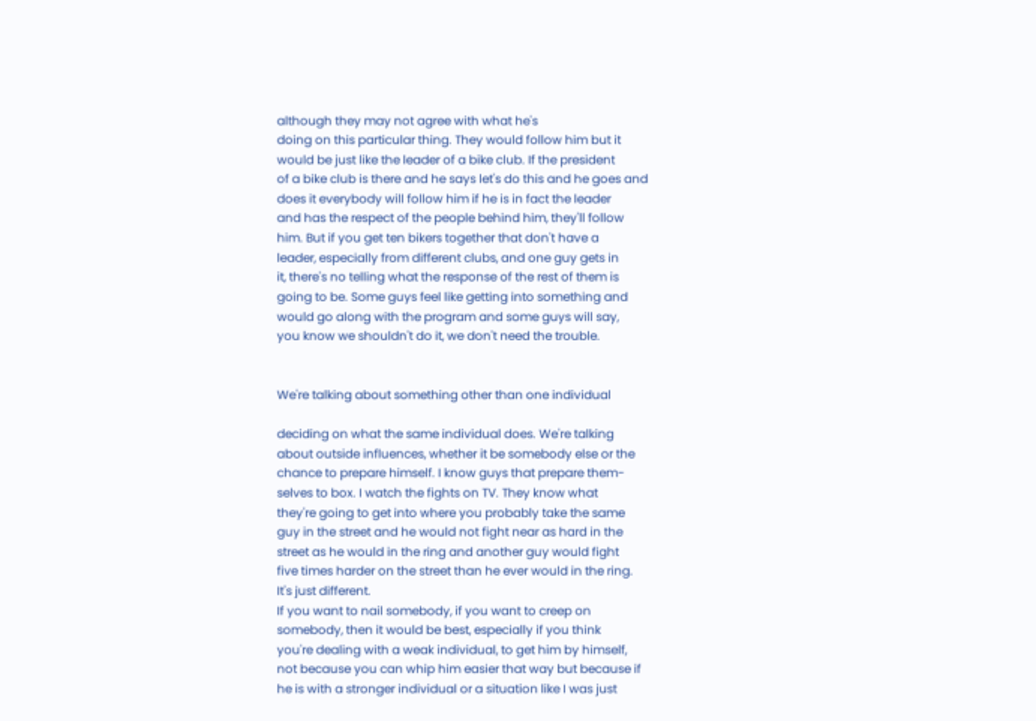although they may not agree with what he's
doing on this particular thing. They would follow him but it
would be just like the leader of a bike club. If the president
of a bike club is there and he says let's do this and he goes and
does it everybody will follow him if he is in fact the leader
and has the respect of the people behind him, they'll follow
him. But if you get ten bikers together that don't have a
leader, especially from different clubs, and one guy gets in
it, there's no telling what the response of the rest of them is
going to be. Some guys feel like getting into something and
would go along with the program and some guys will say,
you know we shouldn't do it, we don't need the trouble.


We're talking about something other than one individual

deciding on what the same individual does. We're talking
about outside influences, whether it be somebody else or the
chance to prepare himself. I know guys that prepare them-
selves to box. I watch the fights on TV. They know what
they're going to get into where you probably take the same
guy in the street and he would not fight near as hard in the
street as he would in the ring and another guy would fight
five times harder on the street than he ever would in the ring.
It's just different.
If you want to nail somebody, if you want to creep on
somebody, then it would be best, especially if you think
you're dealing with a weak individual, to get him by himself,
not because you can whip him easier that way but because if
he is with a stronger individual or a situation like I was just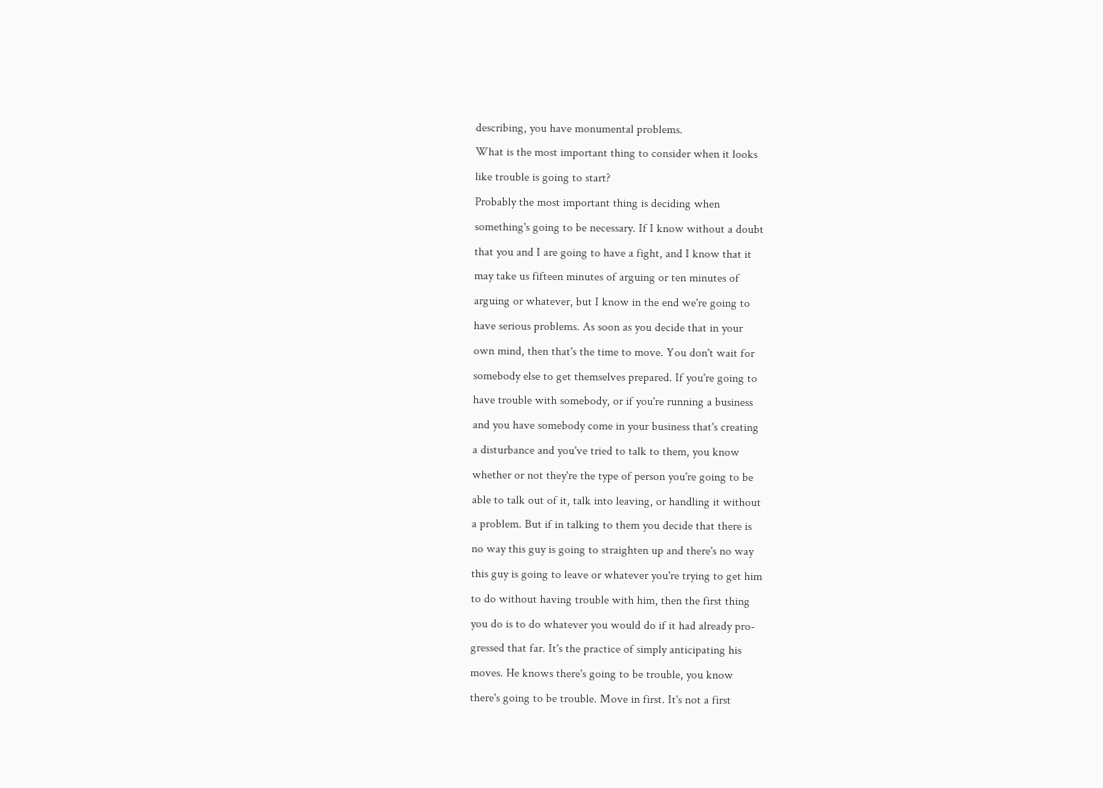describing, you have monumental problems.
What is the most important thing to consider when it looks
like trouble is going to start?
Probably the most important thing is deciding when
something's going to be necessary. If I know without a doubt
that you and I are going to have a fight, and I know that it
may take us fifteen minutes of arguing or ten minutes of
arguing or whatever, but I know in the end we're going to
have serious problems. As soon as you decide that in your
own mind, then that's the time to move. You don't wait for
somebody else to get themselves prepared. If you're going to
have trouble with somebody, or if you're running a business
and you have somebody come in your business that's creating
a disturbance and you've tried to talk to them, you know
whether or not they're the type of person you're going to be
able to talk out of it, talk into leaving, or handling it without
a problem. But if in talking to them you decide that there is
no way this guy is going to straighten up and there's no way
this guy is going to leave or whatever you're trying to get him
to do without having trouble with him, then the first thing
you do is to do whatever you would do if it had already pro-
gressed that far. It's the practice of simply anticipating his
moves. He knows there's going to be trouble, you know
there's going to be trouble. Move in first. It's not a first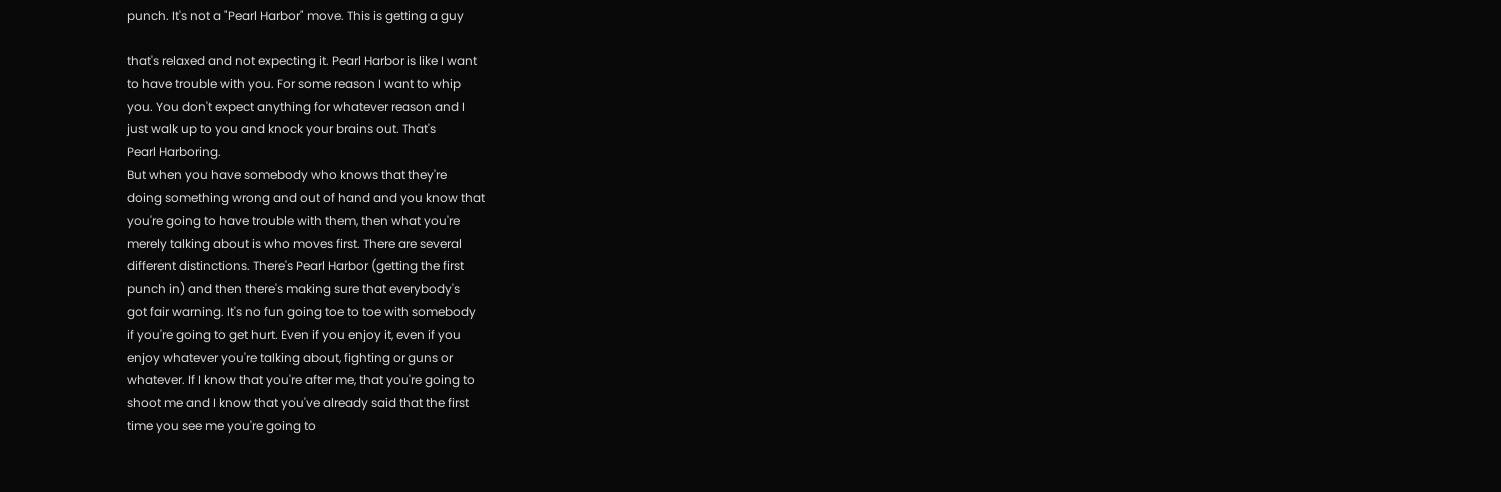punch. It's not a "Pearl Harbor" move. This is getting a guy

that's relaxed and not expecting it. Pearl Harbor is like I want
to have trouble with you. For some reason I want to whip
you. You don't expect anything for whatever reason and I
just walk up to you and knock your brains out. That's
Pearl Harboring.
But when you have somebody who knows that they're
doing something wrong and out of hand and you know that
you're going to have trouble with them, then what you're
merely talking about is who moves first. There are several
different distinctions. There's Pearl Harbor (getting the first
punch in) and then there's making sure that everybody's
got fair warning. It's no fun going toe to toe with somebody
if you're going to get hurt. Even if you enjoy it, even if you
enjoy whatever you're talking about, fighting or guns or
whatever. If I know that you're after me, that you're going to
shoot me and I know that you've already said that the first
time you see me you're going to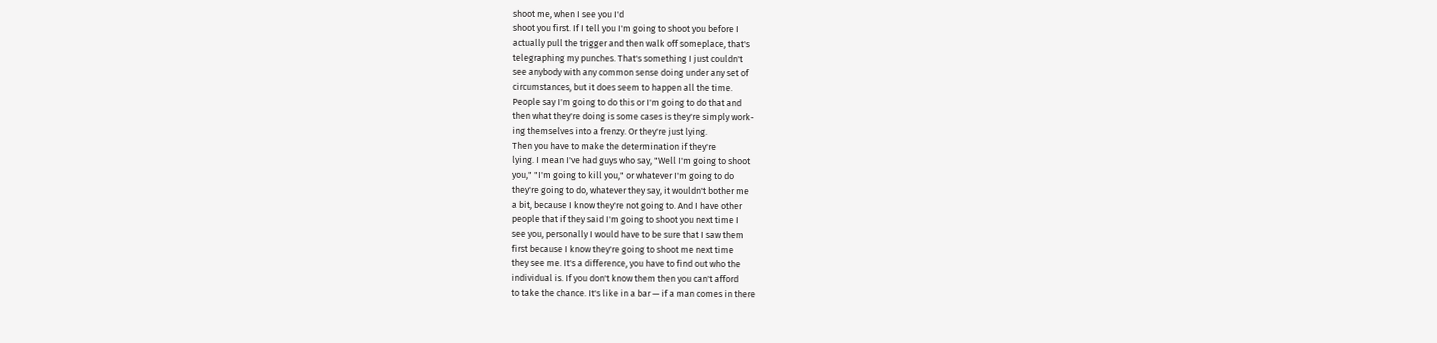shoot me, when I see you I'd
shoot you first. If I tell you I'm going to shoot you before I
actually pull the trigger and then walk off someplace, that's
telegraphing my punches. That's something I just couldn't
see anybody with any common sense doing under any set of
circumstances, but it does seem to happen all the time.
People say I'm going to do this or I'm going to do that and
then what they're doing is some cases is they're simply work-
ing themselves into a frenzy. Or they're just lying.
Then you have to make the determination if they're
lying. I mean I've had guys who say, "Well I'm going to shoot
you," "I'm going to kill you," or whatever I'm going to do
they're going to do, whatever they say, it wouldn't bother me
a bit, because I know they're not going to. And I have other
people that if they said I'm going to shoot you next time I
see you, personally I would have to be sure that I saw them
first because I know they're going to shoot me next time
they see me. It's a difference, you have to find out who the
individual is. If you don't know them then you can't afford
to take the chance. It's like in a bar — if a man comes in there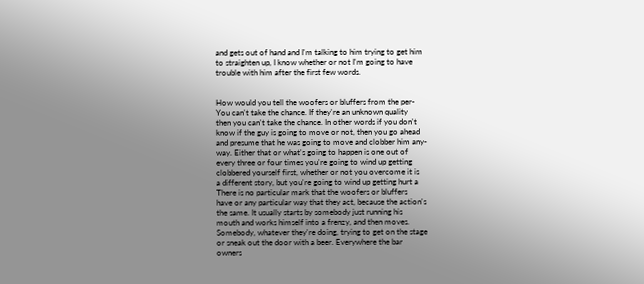and gets out of hand and I'm talking to him trying to get him
to straighten up, I know whether or not I'm going to have
trouble with him after the first few words.


How would you tell the woofers or bluffers from the per-
You can't take the chance. If they're an unknown quality
then you can't take the chance. In other words if you don't
know if the guy is going to move or not, then you go ahead
and presume that he was going to move and clobber him any-
way. Either that or what's going to happen is one out of
every three or four times you're going to wind up getting
clobbered yourself first, whether or not you overcome it is
a different story, but you're going to wind up getting hurt a
There is no particular mark that the woofers or bluffers
have or any particular way that they act, because the action's
the same. It usually starts by somebody just running his
mouth and works himself into a frenzy, and then moves.
Somebody, whatever they're doing, trying to get on the stage
or sneak out the door with a beer. Everywhere the bar
owners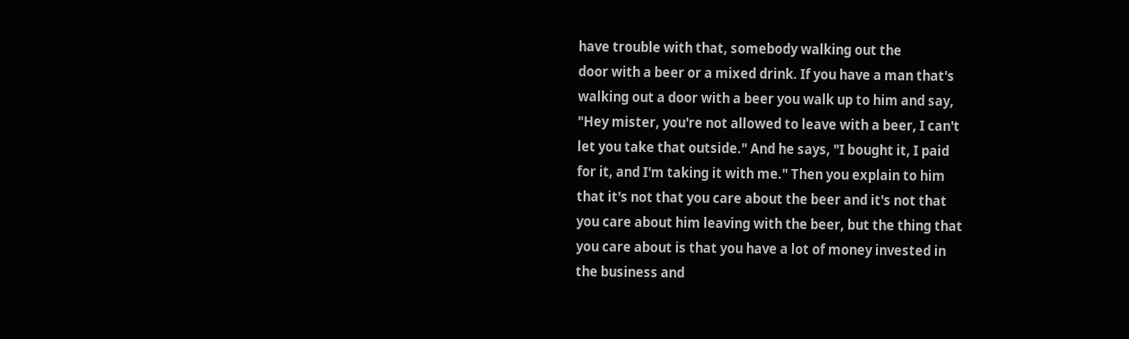have trouble with that, somebody walking out the
door with a beer or a mixed drink. If you have a man that's
walking out a door with a beer you walk up to him and say,
"Hey mister, you're not allowed to leave with a beer, I can't
let you take that outside." And he says, "I bought it, I paid
for it, and I'm taking it with me." Then you explain to him
that it's not that you care about the beer and it's not that
you care about him leaving with the beer, but the thing that
you care about is that you have a lot of money invested in
the business and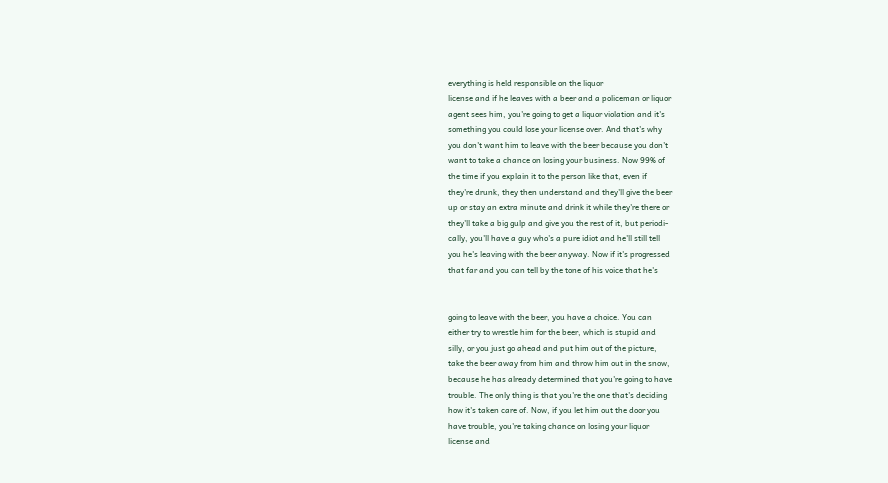everything is held responsible on the liquor
license and if he leaves with a beer and a policeman or liquor
agent sees him, you're going to get a liquor violation and it's
something you could lose your license over. And that's why
you don't want him to leave with the beer because you don't
want to take a chance on losing your business. Now 99% of
the time if you explain it to the person like that, even if
they're drunk, they then understand and they'll give the beer
up or stay an extra minute and drink it while they're there or
they'll take a big gulp and give you the rest of it, but periodi-
cally, you'll have a guy who's a pure idiot and he'll still tell
you he's leaving with the beer anyway. Now if it's progressed
that far and you can tell by the tone of his voice that he's


going to leave with the beer, you have a choice. You can
either try to wrestle him for the beer, which is stupid and
silly, or you just go ahead and put him out of the picture,
take the beer away from him and throw him out in the snow,
because he has already determined that you're going to have
trouble. The only thing is that you're the one that's deciding
how it's taken care of. Now, if you let him out the door you
have trouble, you're taking chance on losing your liquor
license and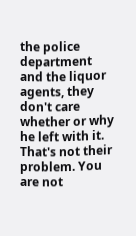the police department and the liquor agents, they
don't care whether or why he left with it. That's not their
problem. You are not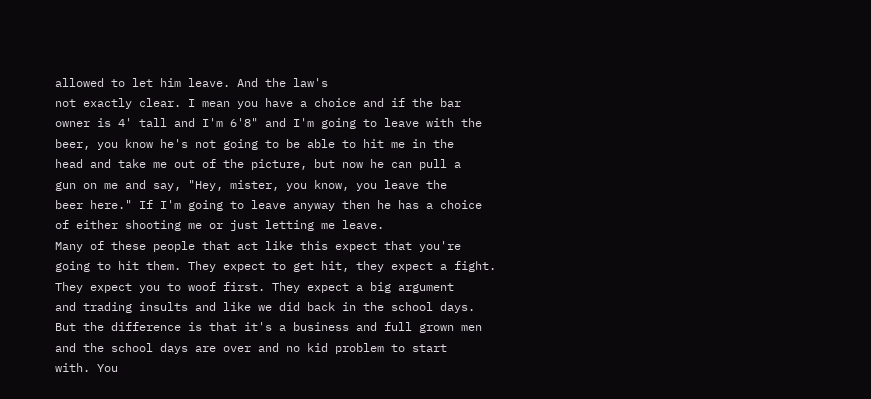allowed to let him leave. And the law's
not exactly clear. I mean you have a choice and if the bar
owner is 4' tall and I'm 6'8" and I'm going to leave with the
beer, you know he's not going to be able to hit me in the
head and take me out of the picture, but now he can pull a
gun on me and say, "Hey, mister, you know, you leave the
beer here." If I'm going to leave anyway then he has a choice
of either shooting me or just letting me leave.
Many of these people that act like this expect that you're
going to hit them. They expect to get hit, they expect a fight.
They expect you to woof first. They expect a big argument
and trading insults and like we did back in the school days.
But the difference is that it's a business and full grown men
and the school days are over and no kid problem to start
with. You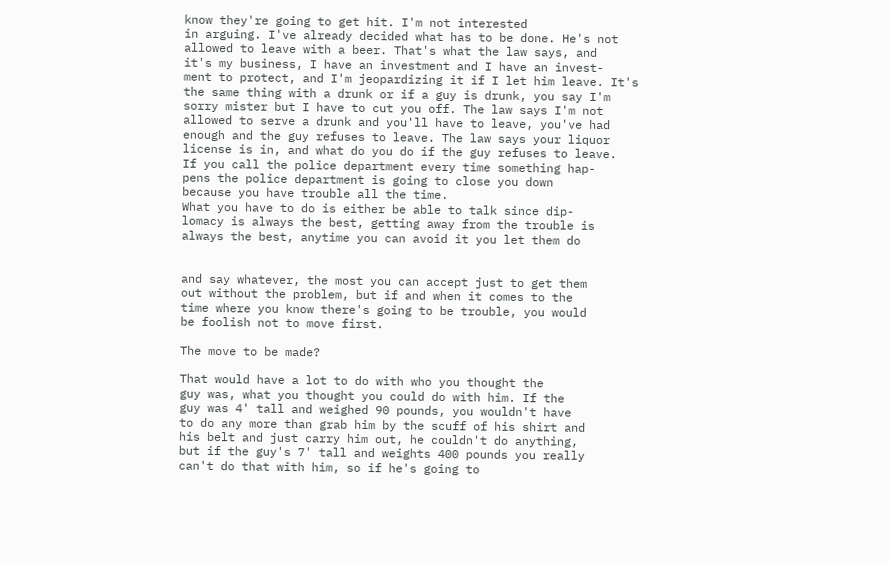know they're going to get hit. I'm not interested
in arguing. I've already decided what has to be done. He's not
allowed to leave with a beer. That's what the law says, and
it's my business, I have an investment and I have an invest-
ment to protect, and I'm jeopardizing it if I let him leave. It's
the same thing with a drunk or if a guy is drunk, you say I'm
sorry mister but I have to cut you off. The law says I'm not
allowed to serve a drunk and you'll have to leave, you've had
enough and the guy refuses to leave. The law says your liquor
license is in, and what do you do if the guy refuses to leave.
If you call the police department every time something hap-
pens the police department is going to close you down
because you have trouble all the time.
What you have to do is either be able to talk since dip-
lomacy is always the best, getting away from the trouble is
always the best, anytime you can avoid it you let them do


and say whatever, the most you can accept just to get them
out without the problem, but if and when it comes to the
time where you know there's going to be trouble, you would
be foolish not to move first.

The move to be made?

That would have a lot to do with who you thought the
guy was, what you thought you could do with him. If the
guy was 4' tall and weighed 90 pounds, you wouldn't have
to do any more than grab him by the scuff of his shirt and
his belt and just carry him out, he couldn't do anything,
but if the guy's 7' tall and weights 400 pounds you really
can't do that with him, so if he's going to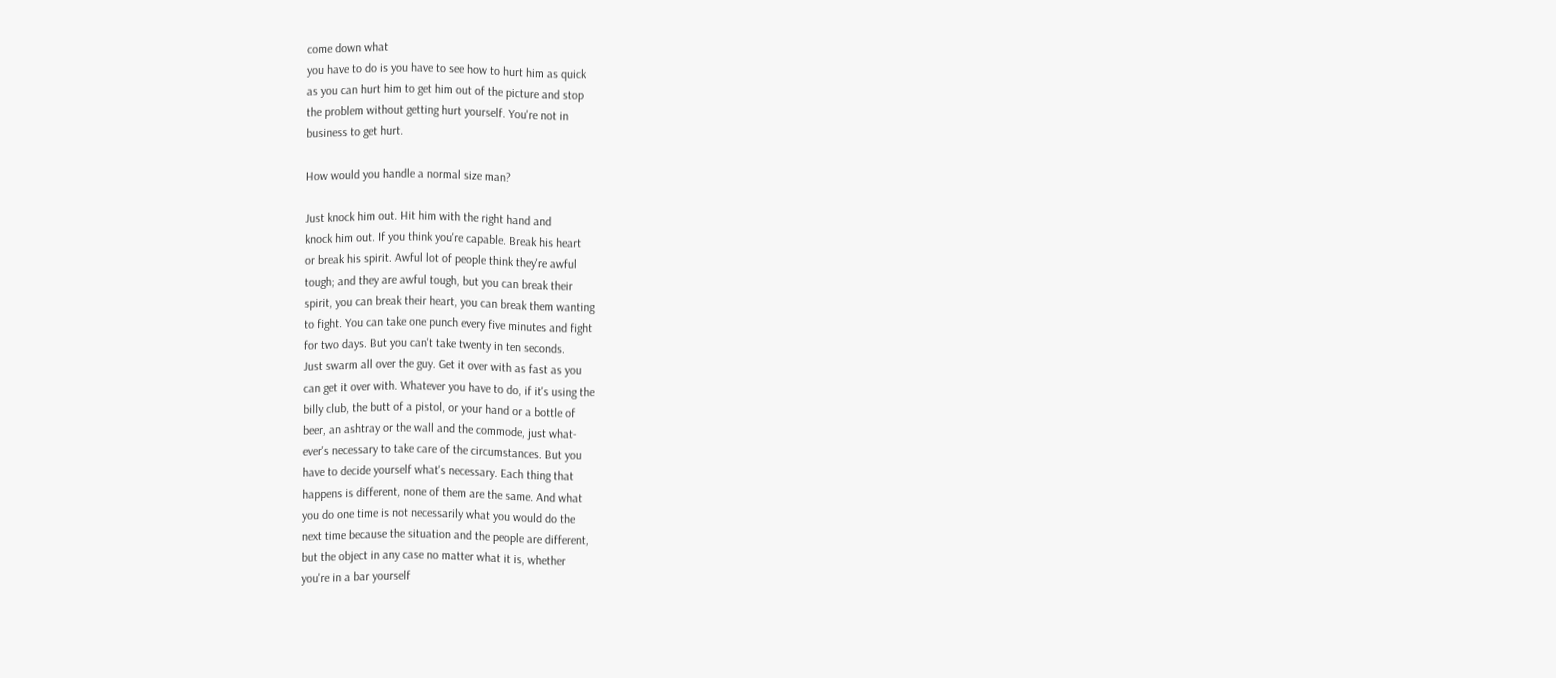come down what
you have to do is you have to see how to hurt him as quick
as you can hurt him to get him out of the picture and stop
the problem without getting hurt yourself. You're not in
business to get hurt.

How would you handle a normal size man?

Just knock him out. Hit him with the right hand and
knock him out. If you think you're capable. Break his heart
or break his spirit. Awful lot of people think they're awful
tough; and they are awful tough, but you can break their
spirit, you can break their heart, you can break them wanting
to fight. You can take one punch every five minutes and fight
for two days. But you can't take twenty in ten seconds.
Just swarm all over the guy. Get it over with as fast as you
can get it over with. Whatever you have to do, if it's using the
billy club, the butt of a pistol, or your hand or a bottle of
beer, an ashtray or the wall and the commode, just what-
ever's necessary to take care of the circumstances. But you
have to decide yourself what's necessary. Each thing that
happens is different, none of them are the same. And what
you do one time is not necessarily what you would do the
next time because the situation and the people are different,
but the object in any case no matter what it is, whether
you're in a bar yourself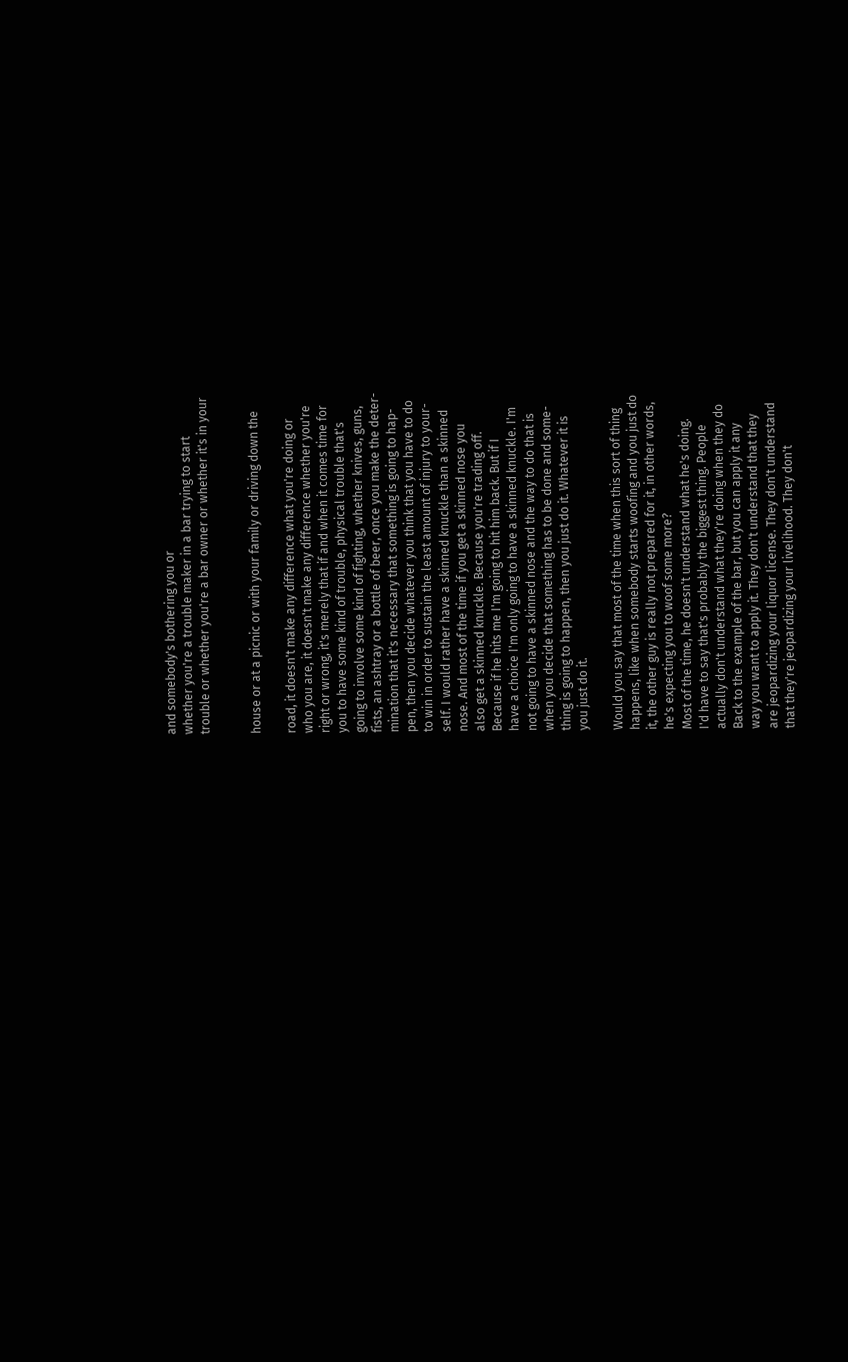and somebody's bothering you or
whether you're a trouble maker in a bar trying to start
trouble or whether you're a bar owner or whether it's in your


house or at a picnic or with your family or driving down the

road, it doesn't make any difference what you're doing or
who you are, it doesn't make any difference whether you're
right or wrong, it's merely that if and when it comes time for
you to have some kind of trouble, physical trouble that's
going to involve some kind of fighting, whether knives, guns,
fists, an ashtray or a bottle of beer, once you make the deter-
mination that it's necessary that something is going to hap-
pen, then you decide whatever you think that you have to do
to win in order to sustain the least amount of injury to your-
self. I would rather have a skinned knuckle than a skinned
nose. And most of the time if you get a skinned nose you
also get a skinned knuckle. Because you're trading off.
Because if he hits me I'm going to hit him back. But if I
have a choice I'm only going to have a skinned knuckle. I'm
not going to have a skinned nose and the way to do that is
when you decide that something has to be done and some-
thing is going to happen, then you just do it. Whatever it is
you just do it.

Would you say that most of the time when this sort of thing
happens, like when somebody starts woofing and you just do
it, the other guy is really not prepared for it, in other words,
he's expecting you to woof some more?
Most of the time, he doesn't understand what he's doing.
I'd have to say that's probably the biggest thing. People
actually don't understand what they're doing when they do
Back to the example of the bar, but you can apply it any
way you want to apply it. They don't understand that they
are jeopardizing your liquor license. They don't understand
that they're jeopardizing your livelihood. They don't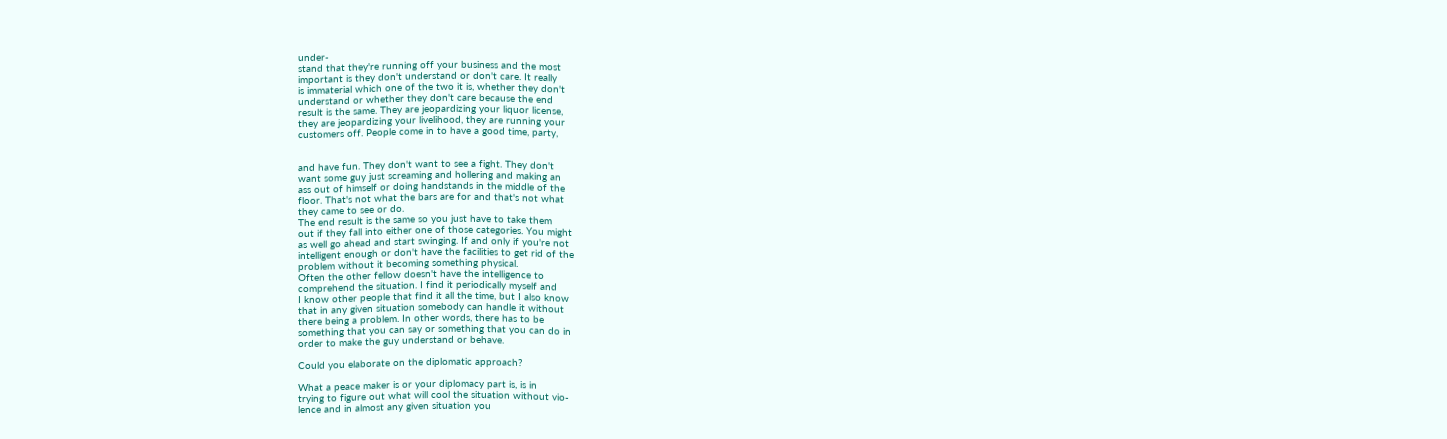under-
stand that they're running off your business and the most
important is they don't understand or don't care. It really
is immaterial which one of the two it is, whether they don't
understand or whether they don't care because the end
result is the same. They are jeopardizing your liquor license,
they are jeopardizing your livelihood, they are running your
customers off. People come in to have a good time, party,


and have fun. They don't want to see a fight. They don't
want some guy just screaming and hollering and making an
ass out of himself or doing handstands in the middle of the
floor. That's not what the bars are for and that's not what
they came to see or do.
The end result is the same so you just have to take them
out if they fall into either one of those categories. You might
as well go ahead and start swinging. If and only if you're not
intelligent enough or don't have the facilities to get rid of the
problem without it becoming something physical.
Often the other fellow doesn't have the intelligence to
comprehend the situation. I find it periodically myself and
I know other people that find it all the time, but I also know
that in any given situation somebody can handle it without
there being a problem. In other words, there has to be
something that you can say or something that you can do in
order to make the guy understand or behave.

Could you elaborate on the diplomatic approach?

What a peace maker is or your diplomacy part is, is in
trying to figure out what will cool the situation without vio-
lence and in almost any given situation you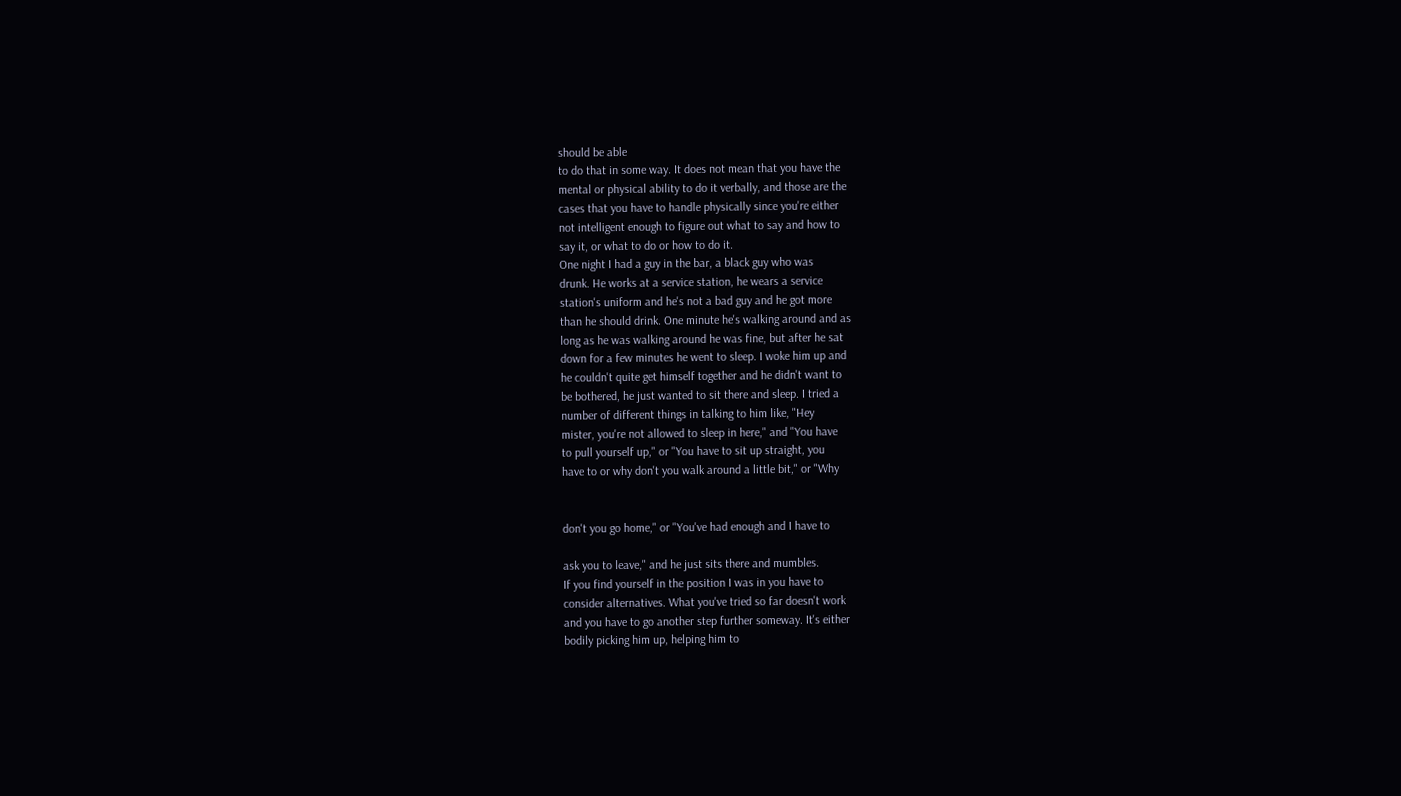should be able
to do that in some way. It does not mean that you have the
mental or physical ability to do it verbally, and those are the
cases that you have to handle physically since you're either
not intelligent enough to figure out what to say and how to
say it, or what to do or how to do it.
One night I had a guy in the bar, a black guy who was
drunk. He works at a service station, he wears a service
station's uniform and he's not a bad guy and he got more
than he should drink. One minute he's walking around and as
long as he was walking around he was fine, but after he sat
down for a few minutes he went to sleep. I woke him up and
he couldn't quite get himself together and he didn't want to
be bothered, he just wanted to sit there and sleep. I tried a
number of different things in talking to him like, "Hey
mister, you're not allowed to sleep in here," and "You have
to pull yourself up," or "You have to sit up straight, you
have to or why don't you walk around a little bit," or "Why


don't you go home," or "You've had enough and I have to

ask you to leave," and he just sits there and mumbles.
If you find yourself in the position I was in you have to
consider alternatives. What you've tried so far doesn't work
and you have to go another step further someway. It's either
bodily picking him up, helping him to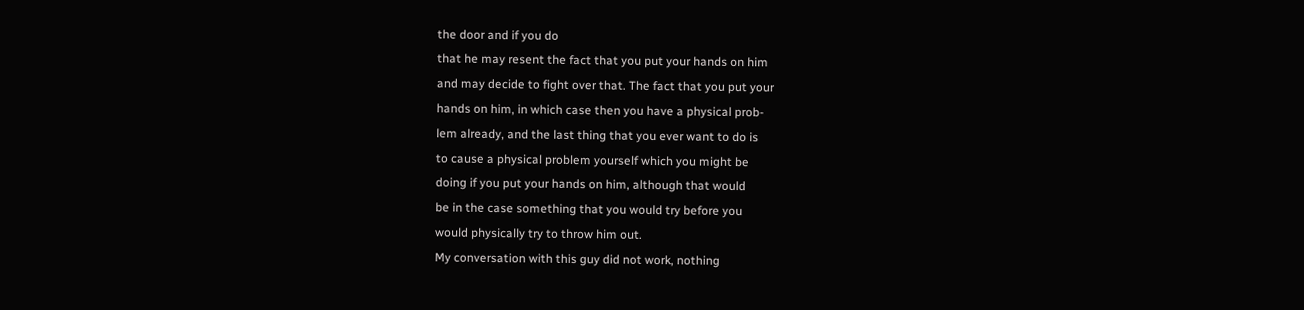the door and if you do
that he may resent the fact that you put your hands on him
and may decide to fight over that. The fact that you put your
hands on him, in which case then you have a physical prob-
lem already, and the last thing that you ever want to do is
to cause a physical problem yourself which you might be
doing if you put your hands on him, although that would
be in the case something that you would try before you
would physically try to throw him out.
My conversation with this guy did not work, nothing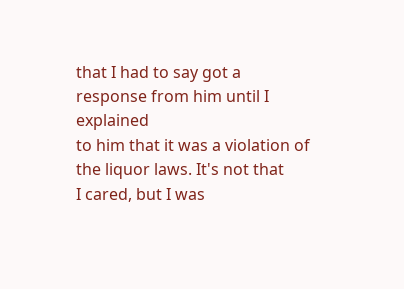that I had to say got a response from him until I explained
to him that it was a violation of the liquor laws. It's not that
I cared, but I was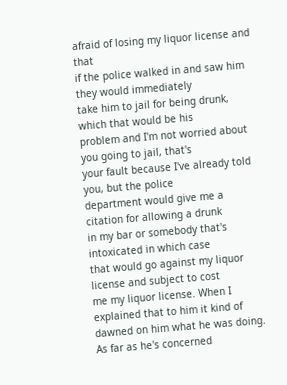afraid of losing my liquor license and that
if the police walked in and saw him they would immediately
take him to jail for being drunk, which that would be his
problem and I'm not worried about you going to jail, that's
your fault because I've already told you, but the police
department would give me a citation for allowing a drunk
in my bar or somebody that's intoxicated in which case
that would go against my liquor license and subject to cost
me my liquor license. When I explained that to him it kind of
dawned on him what he was doing. As far as he's concerned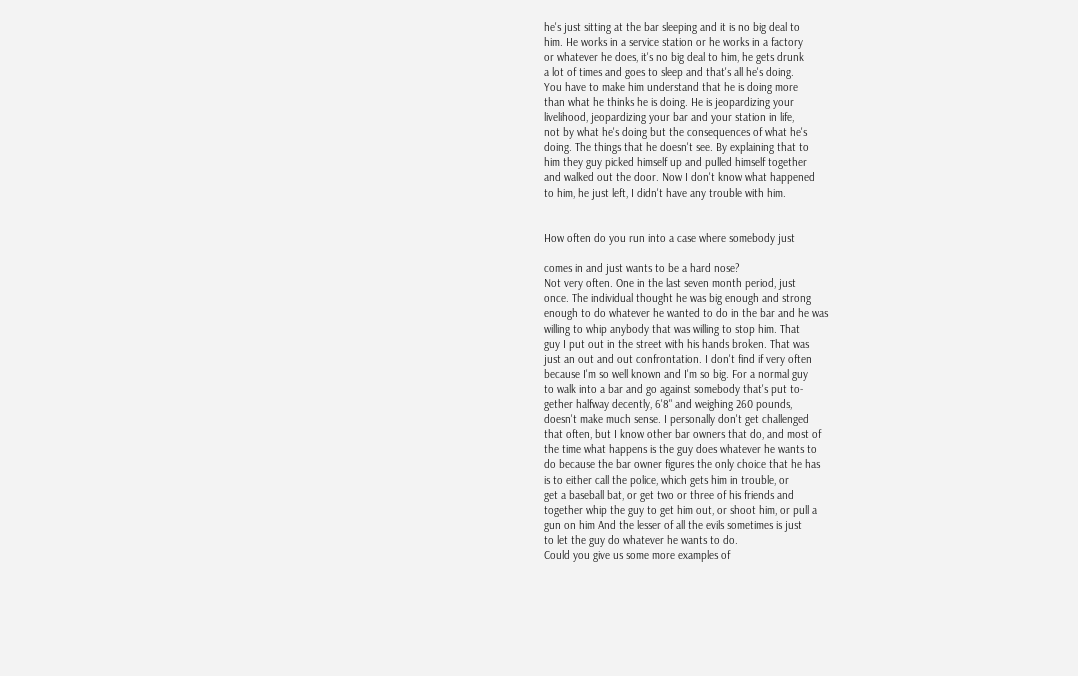he's just sitting at the bar sleeping and it is no big deal to
him. He works in a service station or he works in a factory
or whatever he does, it's no big deal to him, he gets drunk
a lot of times and goes to sleep and that's all he's doing.
You have to make him understand that he is doing more
than what he thinks he is doing. He is jeopardizing your
livelihood, jeopardizing your bar and your station in life,
not by what he's doing but the consequences of what he's
doing. The things that he doesn't see. By explaining that to
him they guy picked himself up and pulled himself together
and walked out the door. Now I don't know what happened
to him, he just left, I didn't have any trouble with him.


How often do you run into a case where somebody just

comes in and just wants to be a hard nose?
Not very often. One in the last seven month period, just
once. The individual thought he was big enough and strong
enough to do whatever he wanted to do in the bar and he was
willing to whip anybody that was willing to stop him. That
guy I put out in the street with his hands broken. That was
just an out and out confrontation. I don't find if very often
because I'm so well known and I'm so big. For a normal guy
to walk into a bar and go against somebody that's put to-
gether halfway decently, 6'8" and weighing 260 pounds,
doesn't make much sense. I personally don't get challenged
that often, but I know other bar owners that do, and most of
the time what happens is the guy does whatever he wants to
do because the bar owner figures the only choice that he has
is to either call the police, which gets him in trouble, or
get a baseball bat, or get two or three of his friends and
together whip the guy to get him out, or shoot him, or pull a
gun on him And the lesser of all the evils sometimes is just
to let the guy do whatever he wants to do.
Could you give us some more examples of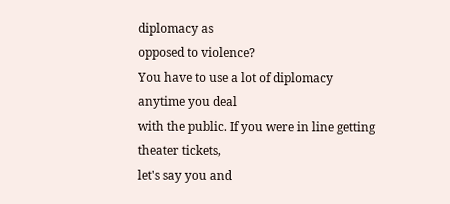diplomacy as
opposed to violence?
You have to use a lot of diplomacy anytime you deal
with the public. If you were in line getting theater tickets,
let's say you and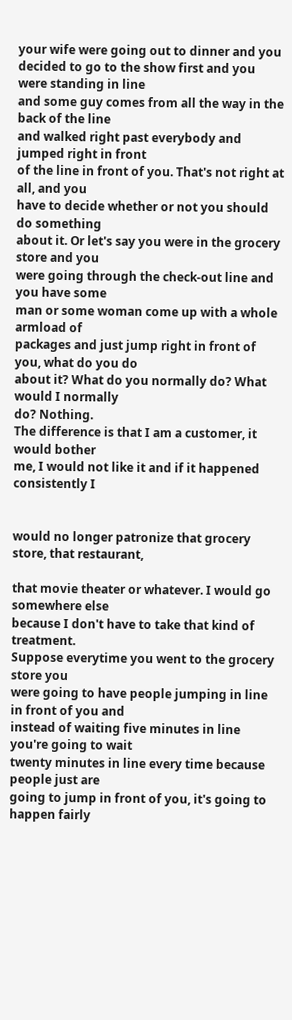your wife were going out to dinner and you
decided to go to the show first and you were standing in line
and some guy comes from all the way in the back of the line
and walked right past everybody and jumped right in front
of the line in front of you. That's not right at all, and you
have to decide whether or not you should do something
about it. Or let's say you were in the grocery store and you
were going through the check-out line and you have some
man or some woman come up with a whole armload of
packages and just jump right in front of you, what do you do
about it? What do you normally do? What would I normally
do? Nothing.
The difference is that I am a customer, it would bother
me, I would not like it and if it happened consistently I


would no longer patronize that grocery store, that restaurant,

that movie theater or whatever. I would go somewhere else
because I don't have to take that kind of treatment.
Suppose everytime you went to the grocery store you
were going to have people jumping in line in front of you and
instead of waiting five minutes in line you're going to wait
twenty minutes in line every time because people just are
going to jump in front of you, it's going to happen fairly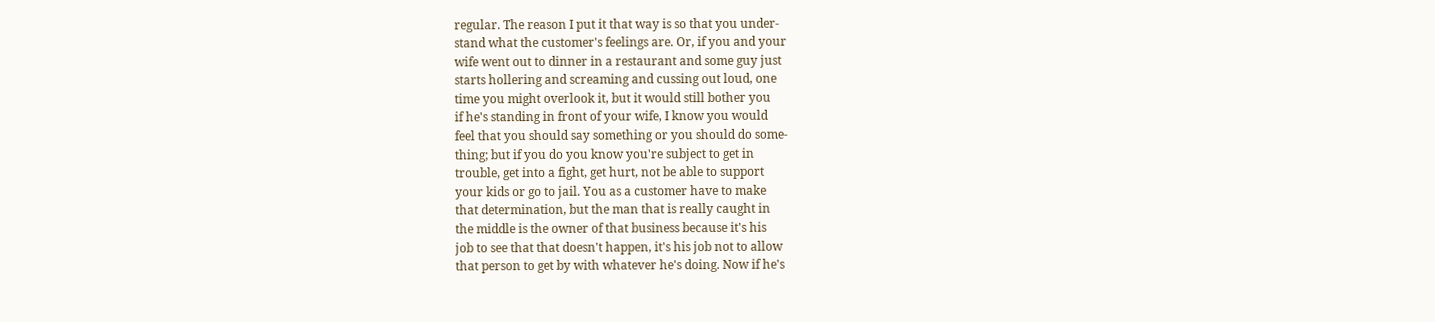regular. The reason I put it that way is so that you under-
stand what the customer's feelings are. Or, if you and your
wife went out to dinner in a restaurant and some guy just
starts hollering and screaming and cussing out loud, one
time you might overlook it, but it would still bother you
if he's standing in front of your wife, I know you would
feel that you should say something or you should do some-
thing; but if you do you know you're subject to get in
trouble, get into a fight, get hurt, not be able to support
your kids or go to jail. You as a customer have to make
that determination, but the man that is really caught in
the middle is the owner of that business because it's his
job to see that that doesn't happen, it's his job not to allow
that person to get by with whatever he's doing. Now if he's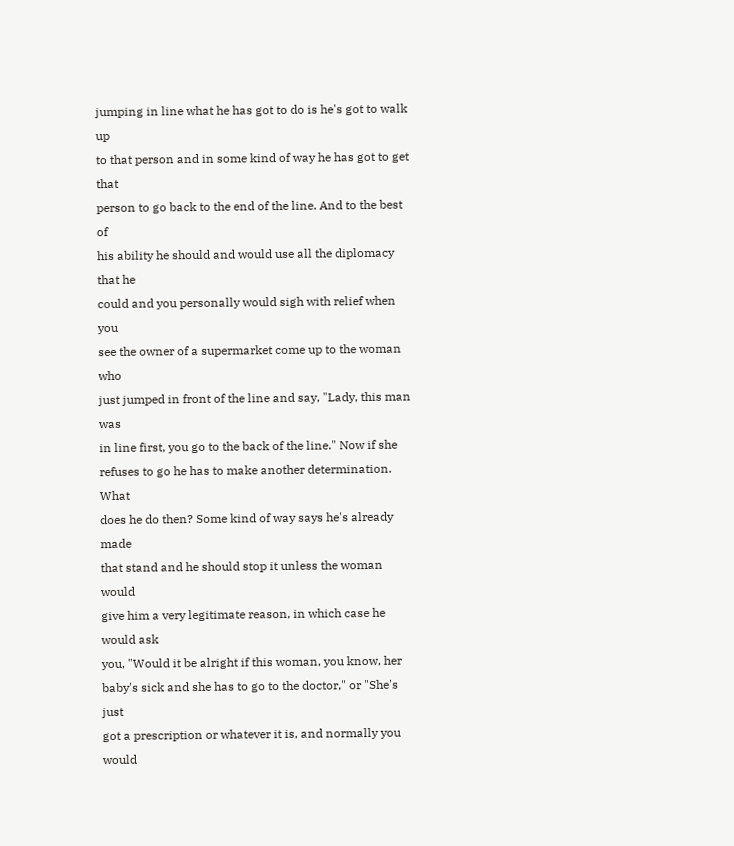jumping in line what he has got to do is he's got to walk up
to that person and in some kind of way he has got to get that
person to go back to the end of the line. And to the best of
his ability he should and would use all the diplomacy that he
could and you personally would sigh with relief when you
see the owner of a supermarket come up to the woman who
just jumped in front of the line and say, "Lady, this man was
in line first, you go to the back of the line." Now if she
refuses to go he has to make another determination. What
does he do then? Some kind of way says he's already made
that stand and he should stop it unless the woman would
give him a very legitimate reason, in which case he would ask
you, "Would it be alright if this woman, you know, her
baby's sick and she has to go to the doctor," or "She's just
got a prescription or whatever it is, and normally you would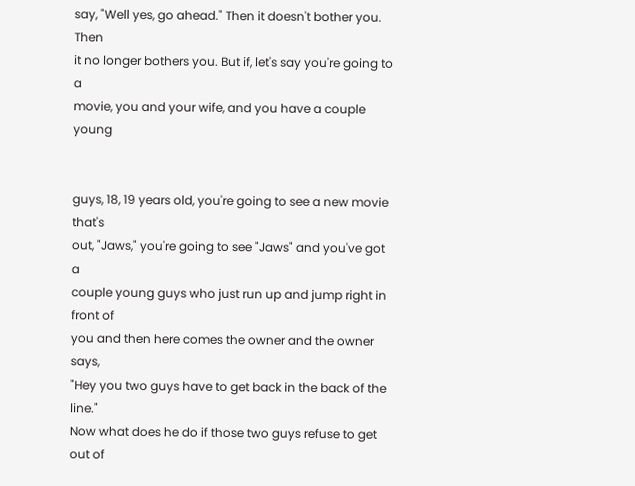say, "Well yes, go ahead." Then it doesn't bother you. Then
it no longer bothers you. But if, let's say you're going to a
movie, you and your wife, and you have a couple young


guys, 18, 19 years old, you're going to see a new movie that's
out, "Jaws," you're going to see "Jaws" and you've got a
couple young guys who just run up and jump right in front of
you and then here comes the owner and the owner says,
"Hey you two guys have to get back in the back of the line."
Now what does he do if those two guys refuse to get out of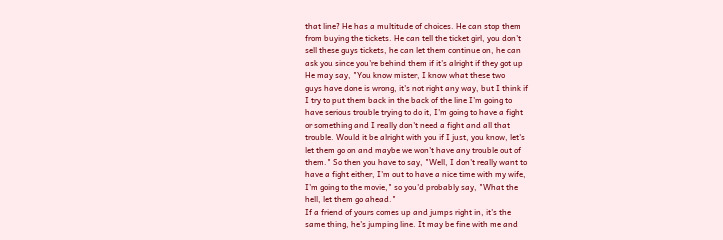that line? He has a multitude of choices. He can stop them
from buying the tickets. He can tell the ticket girl, you don't
sell these guys tickets, he can let them continue on, he can
ask you since you're behind them if it's alright if they got up
He may say, "You know mister, I know what these two
guys have done is wrong, it's not right any way, but I think if
I try to put them back in the back of the line I'm going to
have serious trouble trying to do it, I'm going to have a fight
or something and I really don't need a fight and all that
trouble. Would it be alright with you if I just, you know, let's
let them go on and maybe we won't have any trouble out of
them." So then you have to say, "Well, I don't really want to
have a fight either, I'm out to have a nice time with my wife,
I'm going to the movie," so you'd probably say, "What the
hell, let them go ahead."
If a friend of yours comes up and jumps right in, it's the
same thing, he's jumping line. It may be fine with me and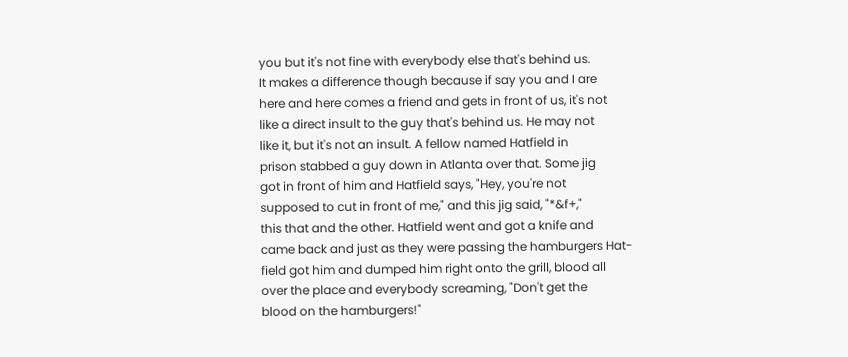you but it's not fine with everybody else that's behind us.
It makes a difference though because if say you and I are
here and here comes a friend and gets in front of us, it's not
like a direct insult to the guy that's behind us. He may not
like it, but it's not an insult. A fellow named Hatfield in
prison stabbed a guy down in Atlanta over that. Some jig
got in front of him and Hatfield says, "Hey, you're not
supposed to cut in front of me," and this jig said, "*&f+,"
this that and the other. Hatfield went and got a knife and
came back and just as they were passing the hamburgers Hat-
field got him and dumped him right onto the grill, blood all
over the place and everybody screaming, "Don't get the
blood on the hamburgers!"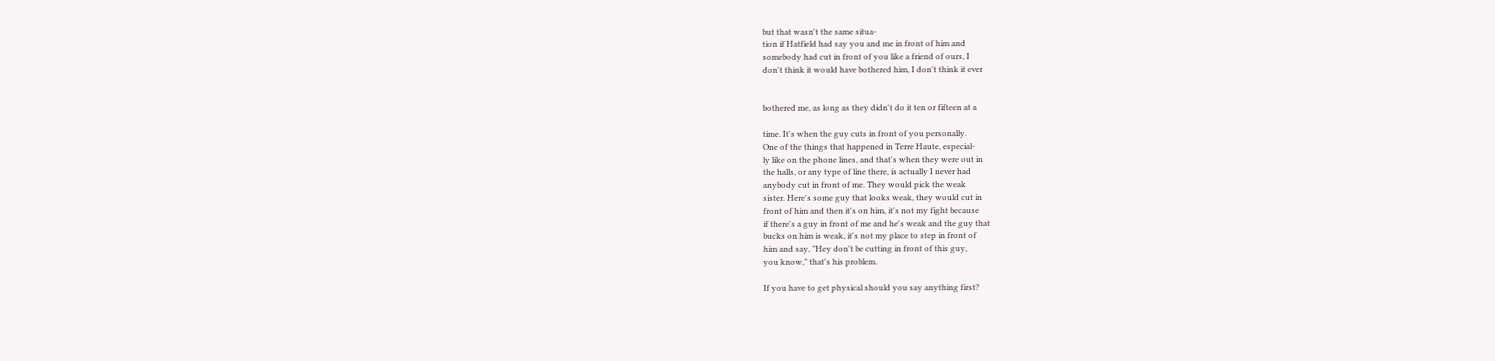but that wasn't the same situa-
tion if Hatfield had say you and me in front of him and
somebody had cut in front of you like a friend of ours, I
don't think it would have bothered him, I don't think it ever


bothered me, as long as they didn't do it ten or fifteen at a

time. It's when the guy cuts in front of you personally.
One of the things that happened in Terre Haute, especial-
ly like on the phone lines, and that's when they were out in
the halls, or any type of line there, is actually I never had
anybody cut in front of me. They would pick the weak
sister. Here's some guy that looks weak, they would cut in
front of him and then it's on him, it's not my fight because
if there's a guy in front of me and he's weak and the guy that
bucks on him is weak, it's not my place to step in front of
him and say, "Hey don't be cutting in front of this guy,
you know," that's his problem.

If you have to get physical should you say anything first?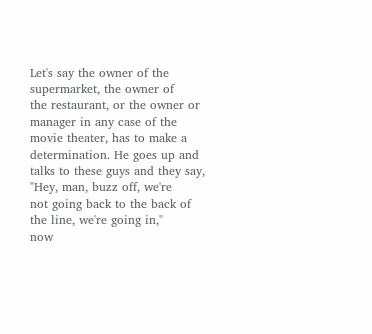Let's say the owner of the supermarket, the owner of
the restaurant, or the owner or manager in any case of the
movie theater, has to make a determination. He goes up and
talks to these guys and they say, "Hey, man, buzz off, we're
not going back to the back of the line, we're going in,"
now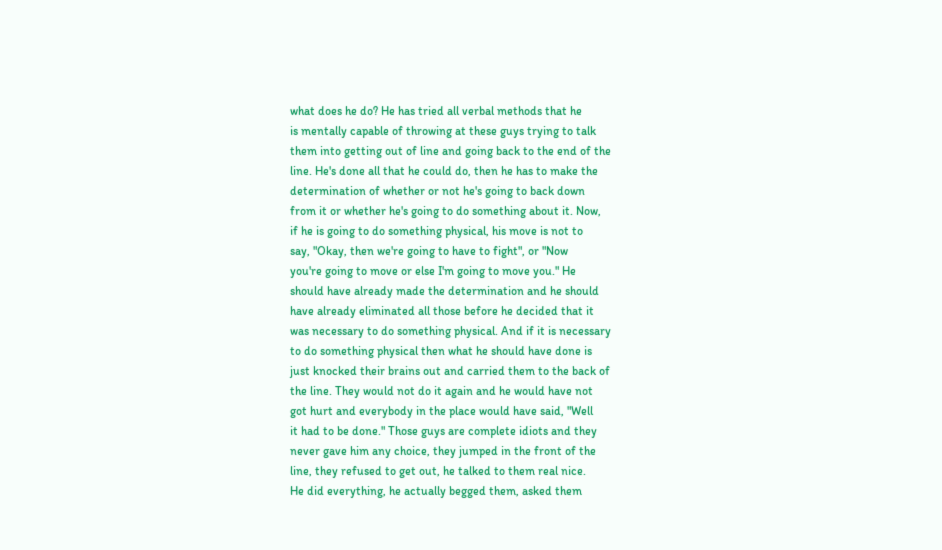what does he do? He has tried all verbal methods that he
is mentally capable of throwing at these guys trying to talk
them into getting out of line and going back to the end of the
line. He's done all that he could do, then he has to make the
determination of whether or not he's going to back down
from it or whether he's going to do something about it. Now,
if he is going to do something physical, his move is not to
say, "Okay, then we're going to have to fight", or "Now
you're going to move or else I'm going to move you." He
should have already made the determination and he should
have already eliminated all those before he decided that it
was necessary to do something physical. And if it is necessary
to do something physical then what he should have done is
just knocked their brains out and carried them to the back of
the line. They would not do it again and he would have not
got hurt and everybody in the place would have said, "Well
it had to be done." Those guys are complete idiots and they
never gave him any choice, they jumped in the front of the
line, they refused to get out, he talked to them real nice.
He did everything, he actually begged them, asked them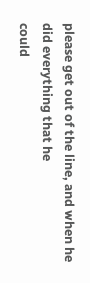please get out of the line, and when he did everything that he
could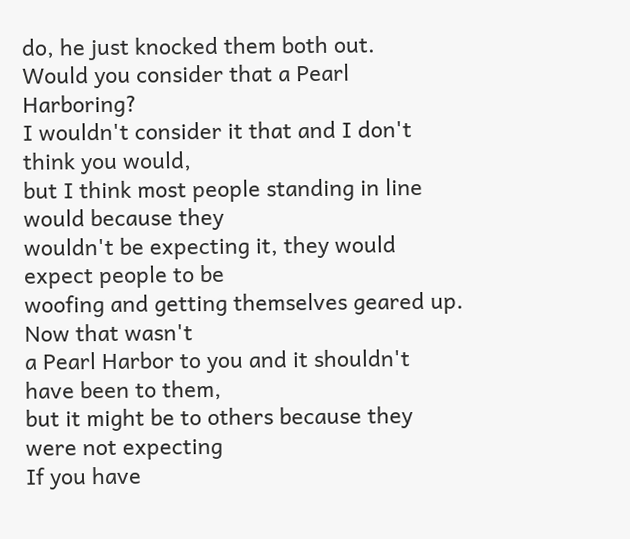do, he just knocked them both out.
Would you consider that a Pearl Harboring?
I wouldn't consider it that and I don't think you would,
but I think most people standing in line would because they
wouldn't be expecting it, they would expect people to be
woofing and getting themselves geared up. Now that wasn't
a Pearl Harbor to you and it shouldn't have been to them,
but it might be to others because they were not expecting
If you have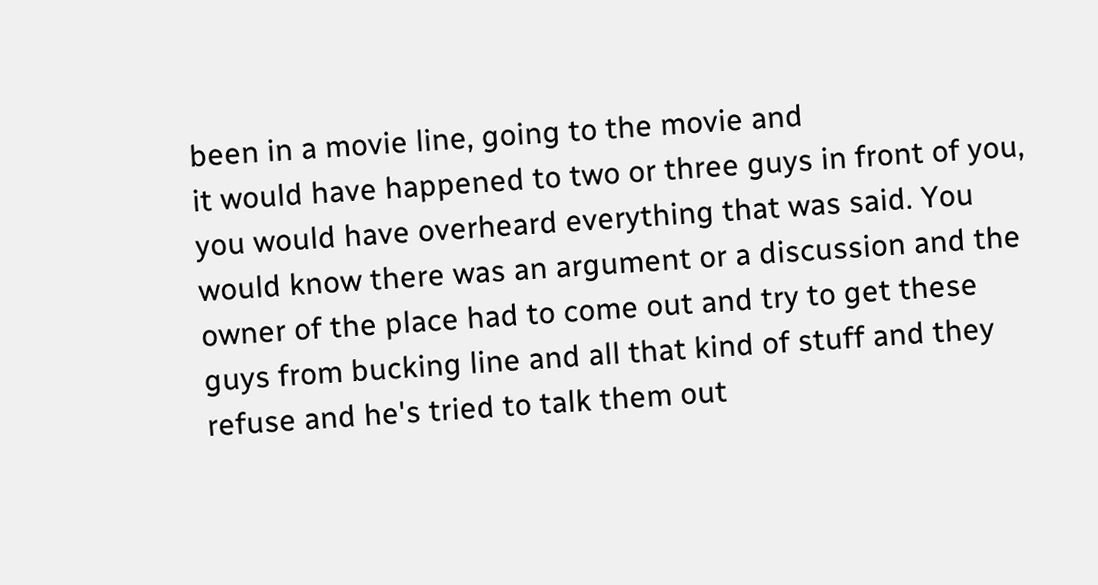been in a movie line, going to the movie and
it would have happened to two or three guys in front of you,
you would have overheard everything that was said. You
would know there was an argument or a discussion and the
owner of the place had to come out and try to get these
guys from bucking line and all that kind of stuff and they
refuse and he's tried to talk them out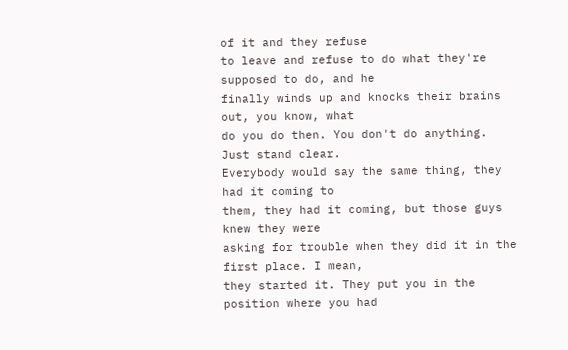of it and they refuse
to leave and refuse to do what they're supposed to do, and he
finally winds up and knocks their brains out, you know, what
do you do then. You don't do anything. Just stand clear.
Everybody would say the same thing, they had it coming to
them, they had it coming, but those guys knew they were
asking for trouble when they did it in the first place. I mean,
they started it. They put you in the position where you had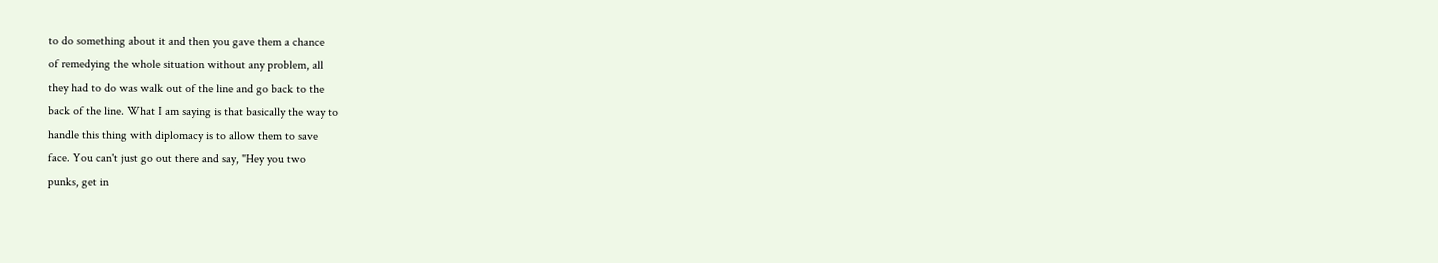to do something about it and then you gave them a chance
of remedying the whole situation without any problem, all
they had to do was walk out of the line and go back to the
back of the line. What I am saying is that basically the way to
handle this thing with diplomacy is to allow them to save
face. You can't just go out there and say, "Hey you two
punks, get in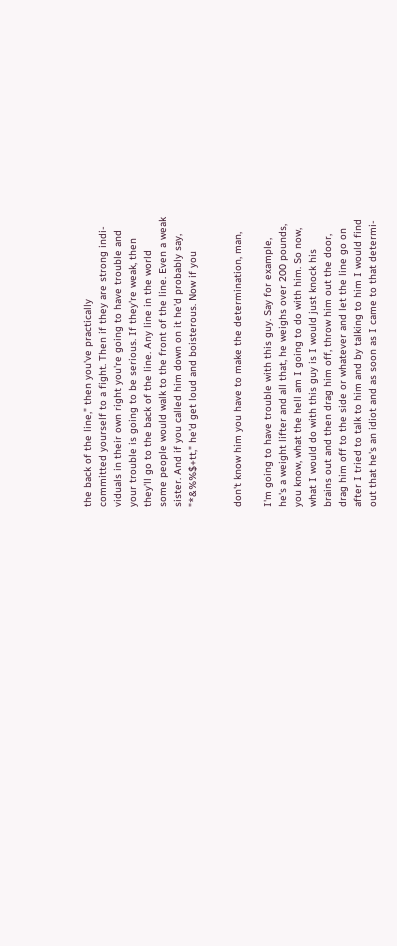the back of the line," then you've practically
committed yourself to a fight. Then if they are strong indi-
viduals in their own right you're going to have trouble and
your trouble is going to be serious. If they're weak, then
they'll go to the back of the line. Any line in the world
some people would walk to the front of the line. Even a weak
sister. And if you called him down on it he'd probably say,
"*&%%$+tt," he'd get loud and boisterous. Now if you


don't know him you have to make the determination, man,

I'm going to have trouble with this guy. Say for example,
he's a weight lifter and all that, he weighs over 200 pounds,
you know, what the hell am I going to do with him. So now,
what I would do with this guy is I would just knock his
brains out and then drag him off, throw him out the door,
drag him off to the side or whatever and let the line go on
after I tried to talk to him and by talking to him I would find
out that he's an idiot and as soon as I came to that determi-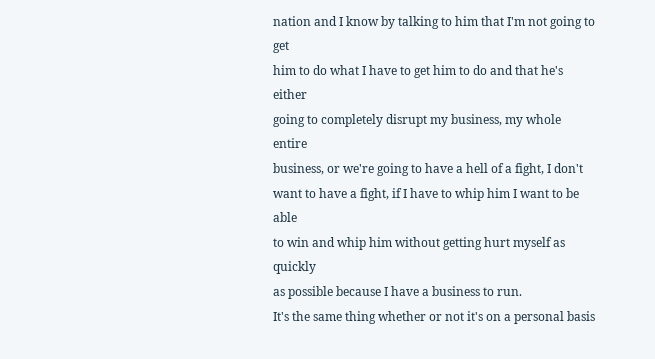nation and I know by talking to him that I'm not going to get
him to do what I have to get him to do and that he's either
going to completely disrupt my business, my whole entire
business, or we're going to have a hell of a fight, I don't
want to have a fight, if I have to whip him I want to be able
to win and whip him without getting hurt myself as quickly
as possible because I have a business to run.
It's the same thing whether or not it's on a personal basis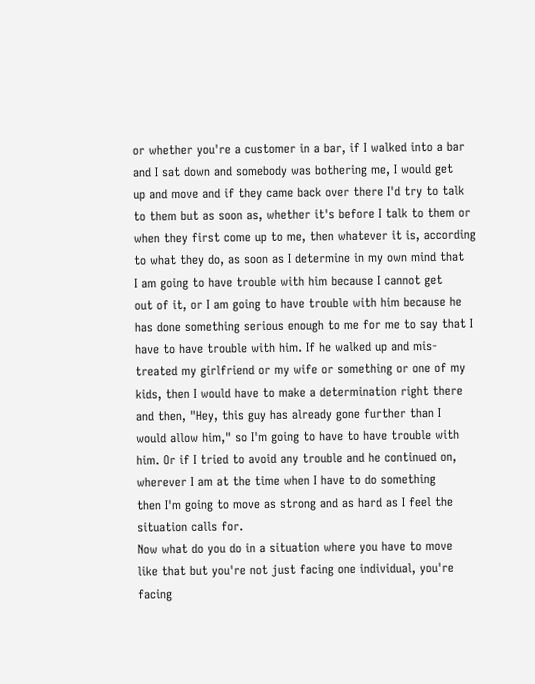or whether you're a customer in a bar, if I walked into a bar
and I sat down and somebody was bothering me, I would get
up and move and if they came back over there I'd try to talk
to them but as soon as, whether it's before I talk to them or
when they first come up to me, then whatever it is, according
to what they do, as soon as I determine in my own mind that
I am going to have trouble with him because I cannot get
out of it, or I am going to have trouble with him because he
has done something serious enough to me for me to say that I
have to have trouble with him. If he walked up and mis-
treated my girlfriend or my wife or something or one of my
kids, then I would have to make a determination right there
and then, "Hey, this guy has already gone further than I
would allow him," so I'm going to have to have trouble with
him. Or if I tried to avoid any trouble and he continued on,
wherever I am at the time when I have to do something
then I'm going to move as strong and as hard as I feel the
situation calls for.
Now what do you do in a situation where you have to move
like that but you're not just facing one individual, you're
facing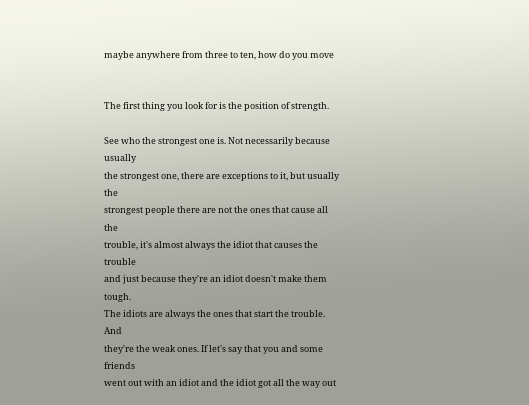maybe anywhere from three to ten, how do you move


The first thing you look for is the position of strength.

See who the strongest one is. Not necessarily because usually
the strongest one, there are exceptions to it, but usually the
strongest people there are not the ones that cause all the
trouble, it's almost always the idiot that causes the trouble
and just because they're an idiot doesn't make them tough.
The idiots are always the ones that start the trouble. And
they're the weak ones. If let's say that you and some friends
went out with an idiot and the idiot got all the way out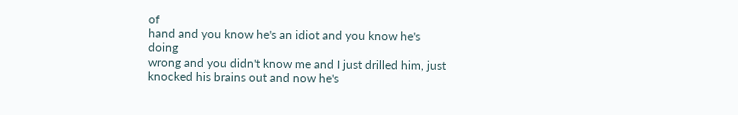of
hand and you know he's an idiot and you know he's doing
wrong and you didn't know me and I just drilled him, just
knocked his brains out and now he's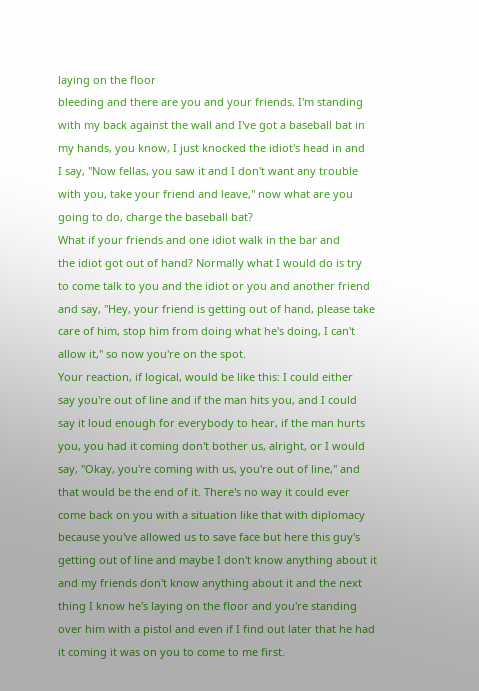laying on the floor
bleeding and there are you and your friends. I'm standing
with my back against the wall and I've got a baseball bat in
my hands, you know, I just knocked the idiot's head in and
I say, "Now fellas, you saw it and I don't want any trouble
with you, take your friend and leave," now what are you
going to do, charge the baseball bat?
What if your friends and one idiot walk in the bar and
the idiot got out of hand? Normally what I would do is try
to come talk to you and the idiot or you and another friend
and say, "Hey, your friend is getting out of hand, please take
care of him, stop him from doing what he's doing, I can't
allow it," so now you're on the spot.
Your reaction, if logical, would be like this: I could either
say you're out of line and if the man hits you, and I could
say it loud enough for everybody to hear, if the man hurts
you, you had it coming don't bother us, alright, or I would
say, "Okay, you're coming with us, you're out of line," and
that would be the end of it. There's no way it could ever
come back on you with a situation like that with diplomacy
because you've allowed us to save face but here this guy's
getting out of line and maybe I don't know anything about it
and my friends don't know anything about it and the next
thing I know he's laying on the floor and you're standing
over him with a pistol and even if I find out later that he had
it coming it was on you to come to me first.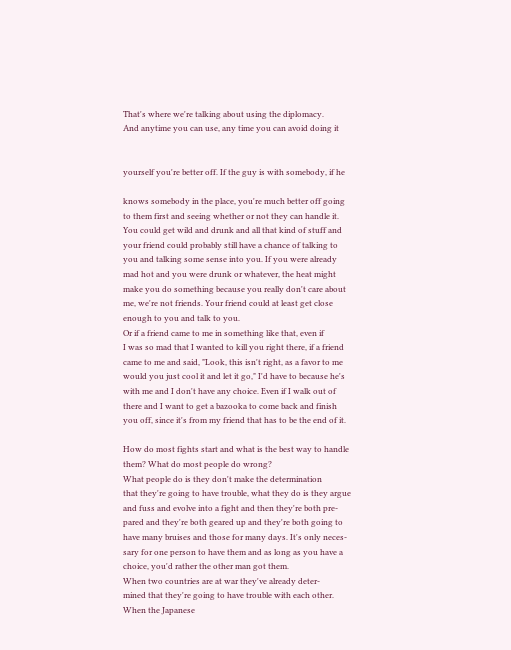That's where we're talking about using the diplomacy.
And anytime you can use, any time you can avoid doing it


yourself you're better off. If the guy is with somebody, if he

knows somebody in the place, you're much better off going
to them first and seeing whether or not they can handle it.
You could get wild and drunk and all that kind of stuff and
your friend could probably still have a chance of talking to
you and talking some sense into you. If you were already
mad hot and you were drunk or whatever, the heat might
make you do something because you really don't care about
me, we're not friends. Your friend could at least get close
enough to you and talk to you.
Or if a friend came to me in something like that, even if
I was so mad that I wanted to kill you right there, if a friend
came to me and said, "Look, this isn't right, as a favor to me
would you just cool it and let it go," I'd have to because he's
with me and I don't have any choice. Even if I walk out of
there and I want to get a bazooka to come back and finish
you off, since it's from my friend that has to be the end of it.

How do most fights start and what is the best way to handle
them? What do most people do wrong?
What people do is they don't make the determination
that they're going to have trouble, what they do is they argue
and fuss and evolve into a fight and then they're both pre-
pared and they're both geared up and they're both going to
have many bruises and those for many days. It's only neces-
sary for one person to have them and as long as you have a
choice, you'd rather the other man got them.
When two countries are at war they've already deter-
mined that they're going to have trouble with each other.
When the Japanese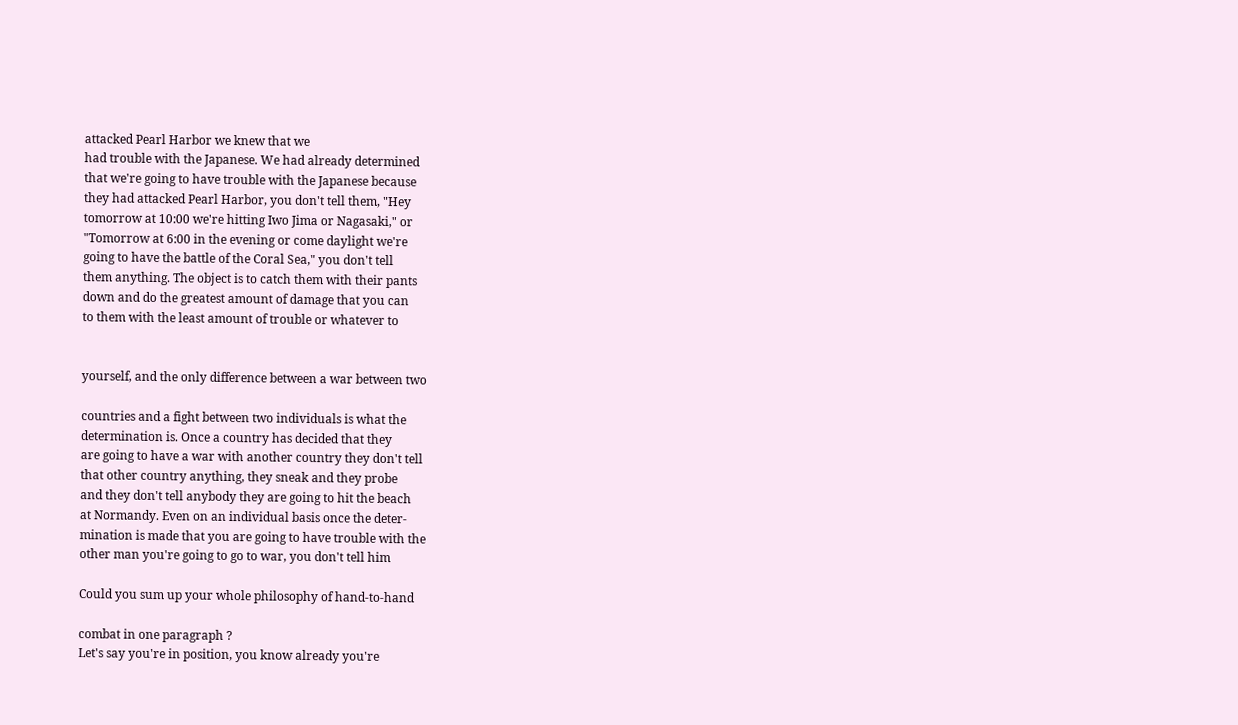attacked Pearl Harbor we knew that we
had trouble with the Japanese. We had already determined
that we're going to have trouble with the Japanese because
they had attacked Pearl Harbor, you don't tell them, "Hey
tomorrow at 10:00 we're hitting Iwo Jima or Nagasaki," or
"Tomorrow at 6:00 in the evening or come daylight we're
going to have the battle of the Coral Sea," you don't tell
them anything. The object is to catch them with their pants
down and do the greatest amount of damage that you can
to them with the least amount of trouble or whatever to


yourself, and the only difference between a war between two

countries and a fight between two individuals is what the
determination is. Once a country has decided that they
are going to have a war with another country they don't tell
that other country anything, they sneak and they probe
and they don't tell anybody they are going to hit the beach
at Normandy. Even on an individual basis once the deter-
mination is made that you are going to have trouble with the
other man you're going to go to war, you don't tell him

Could you sum up your whole philosophy of hand-to-hand

combat in one paragraph ?
Let's say you're in position, you know already you're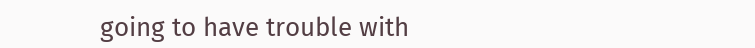going to have trouble with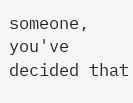someone, you've decided that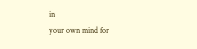in
your own mind for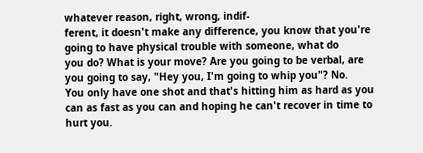whatever reason, right, wrong, indif-
ferent, it doesn't make any difference, you know that you're
going to have physical trouble with someone, what do
you do? What is your move? Are you going to be verbal, are
you going to say, "Hey you, I'm going to whip you"? No.
You only have one shot and that's hitting him as hard as you
can as fast as you can and hoping he can't recover in time to
hurt you.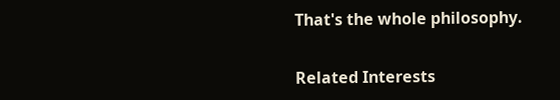That's the whole philosophy.


Related Interests